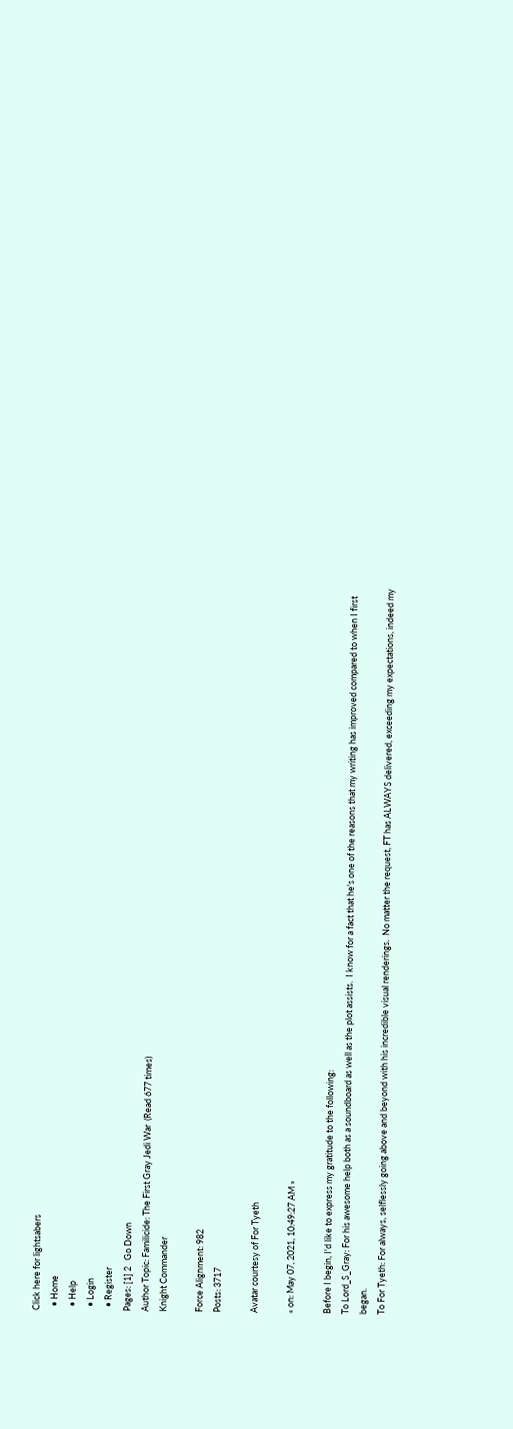Click here for lightsabers
  • Home
  • Help
  • Login
  • Register
Pages: [1] 2   Go Down
Author Topic: Familicide: The First Gray Jedi War  (Read 677 times)
Knight Commander

Force Alignment: 982
Posts: 3717

Avatar courtesy of For Tyeth

« on: May 07, 2021, 10:49:27 AM »

Before I begin, I'd like to express my gratitude to the following:
To Lord_S_Gray: For his awesome help both as a soundboard as well as the plot assists.  I know for a fact that he's one of the reasons that my writing has improved compared to when I first began.
To For Tyeth: For always, selflessly going above and beyond with his incredible visual renderings.  No matter the request, FT has ALWAYS delivered, exceeding my expectations, indeed my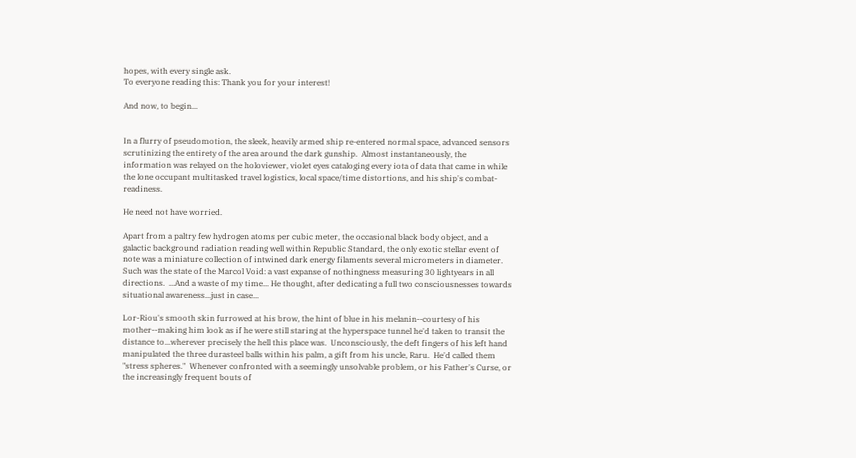hopes, with every single ask.
To everyone reading this: Thank you for your interest!

And now, to begin...


In a flurry of pseudomotion, the sleek, heavily armed ship re-entered normal space, advanced sensors scrutinizing the entirety of the area around the dark gunship.  Almost instantaneously, the information was relayed on the holoviewer, violet eyes cataloging every iota of data that came in while the lone occupant multitasked travel logistics, local space/time distortions, and his ship's combat-readiness.

He need not have worried.

Apart from a paltry few hydrogen atoms per cubic meter, the occasional black body object, and a galactic background radiation reading well within Republic Standard, the only exotic stellar event of note was a miniature collection of intwined dark energy filaments several micrometers in diameter.  Such was the state of the Marcol Void: a vast expanse of nothingness measuring 30 lightyears in all directions.  ...And a waste of my time... He thought, after dedicating a full two consciousnesses towards situational awareness...just in case...

Lor-Riou's smooth skin furrowed at his brow, the hint of blue in his melanin--courtesy of his mother--making him look as if he were still staring at the hyperspace tunnel he'd taken to transit the distance to...wherever precisely the hell this place was.  Unconsciously, the deft fingers of his left hand manipulated the three durasteel balls within his palm, a gift from his uncle, Raru.  He'd called them "stress spheres."  Whenever confronted with a seemingly unsolvable problem, or his Father's Curse, or the increasingly frequent bouts of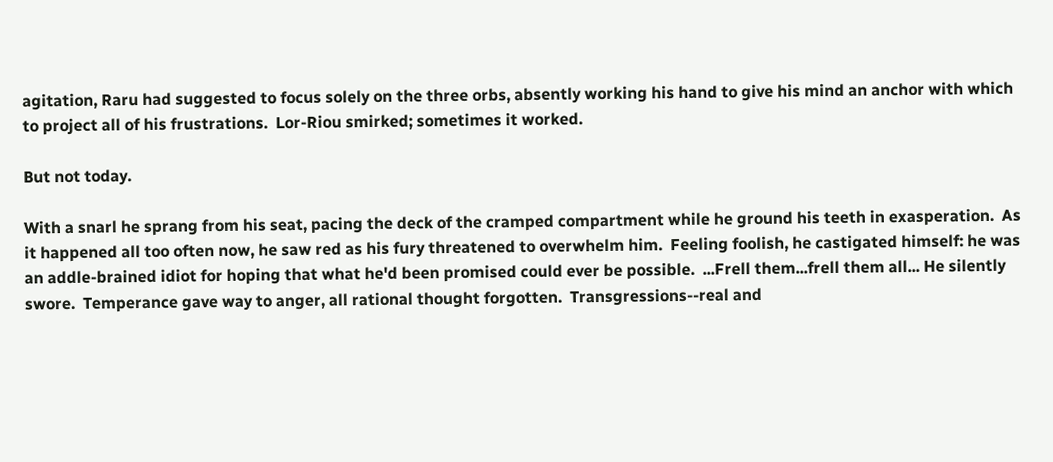agitation, Raru had suggested to focus solely on the three orbs, absently working his hand to give his mind an anchor with which to project all of his frustrations.  Lor-Riou smirked; sometimes it worked.

But not today.

With a snarl he sprang from his seat, pacing the deck of the cramped compartment while he ground his teeth in exasperation.  As it happened all too often now, he saw red as his fury threatened to overwhelm him.  Feeling foolish, he castigated himself: he was an addle-brained idiot for hoping that what he'd been promised could ever be possible.  ...Frell them...frell them all... He silently swore.  Temperance gave way to anger, all rational thought forgotten.  Transgressions--real and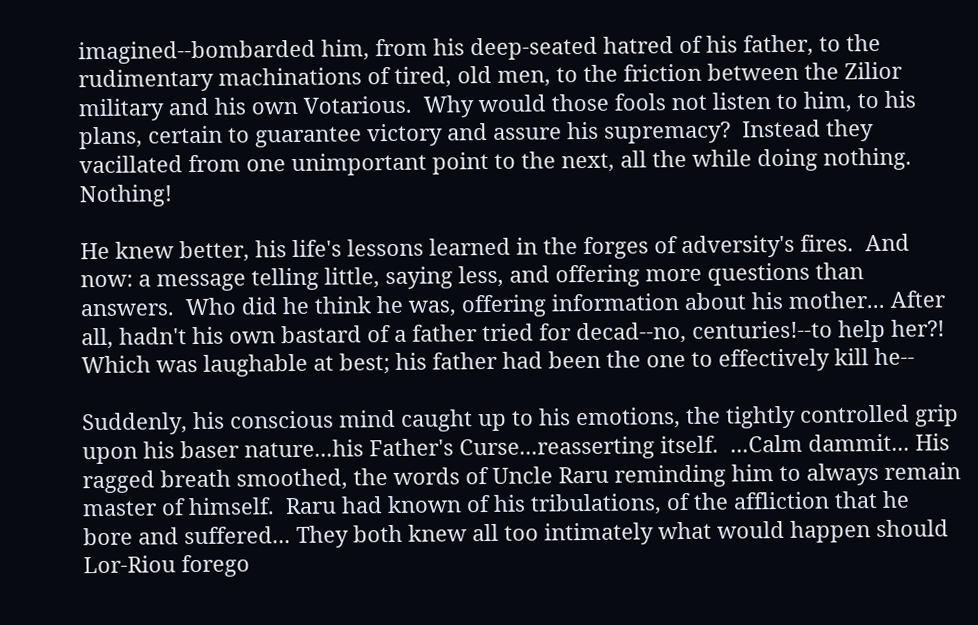imagined--bombarded him, from his deep-seated hatred of his father, to the rudimentary machinations of tired, old men, to the friction between the Zilior military and his own Votarious.  Why would those fools not listen to him, to his plans, certain to guarantee victory and assure his supremacy?  Instead they vacillated from one unimportant point to the next, all the while doing nothing.  Nothing!

He knew better, his life's lessons learned in the forges of adversity's fires.  And now: a message telling little, saying less, and offering more questions than answers.  Who did he think he was, offering information about his mother... After all, hadn't his own bastard of a father tried for decad--no, centuries!--to help her?!  Which was laughable at best; his father had been the one to effectively kill he--

Suddenly, his conscious mind caught up to his emotions, the tightly controlled grip upon his baser nature...his Father's Curse...reasserting itself.  ...Calm dammit... His ragged breath smoothed, the words of Uncle Raru reminding him to always remain master of himself.  Raru had known of his tribulations, of the affliction that he bore and suffered... They both knew all too intimately what would happen should Lor-Riou forego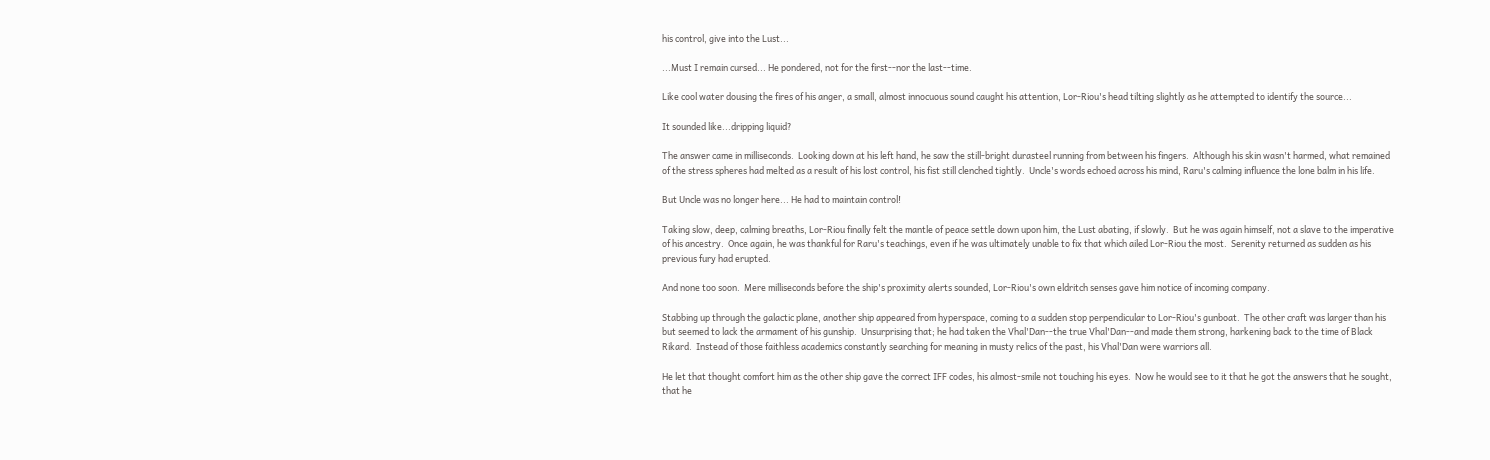his control, give into the Lust...

...Must I remain cursed... He pondered, not for the first--nor the last--time.

Like cool water dousing the fires of his anger, a small, almost innocuous sound caught his attention, Lor-Riou's head tilting slightly as he attempted to identify the source...

It sounded like...dripping liquid?

The answer came in milliseconds.  Looking down at his left hand, he saw the still-bright durasteel running from between his fingers.  Although his skin wasn't harmed, what remained of the stress spheres had melted as a result of his lost control, his fist still clenched tightly.  Uncle's words echoed across his mind, Raru's calming influence the lone balm in his life.

But Uncle was no longer here... He had to maintain control!

Taking slow, deep, calming breaths, Lor-Riou finally felt the mantle of peace settle down upon him, the Lust abating, if slowly.  But he was again himself, not a slave to the imperative of his ancestry.  Once again, he was thankful for Raru's teachings, even if he was ultimately unable to fix that which ailed Lor-Riou the most.  Serenity returned as sudden as his previous fury had erupted.

And none too soon.  Mere milliseconds before the ship's proximity alerts sounded, Lor-Riou's own eldritch senses gave him notice of incoming company.

Stabbing up through the galactic plane, another ship appeared from hyperspace, coming to a sudden stop perpendicular to Lor-Riou's gunboat.  The other craft was larger than his but seemed to lack the armament of his gunship.  Unsurprising that; he had taken the Vhal'Dan--the true Vhal'Dan--and made them strong, harkening back to the time of Black Rikard.  Instead of those faithless academics constantly searching for meaning in musty relics of the past, his Vhal'Dan were warriors all.

He let that thought comfort him as the other ship gave the correct IFF codes, his almost-smile not touching his eyes.  Now he would see to it that he got the answers that he sought, that he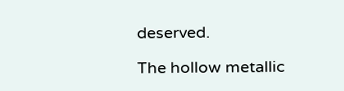deserved.

The hollow metallic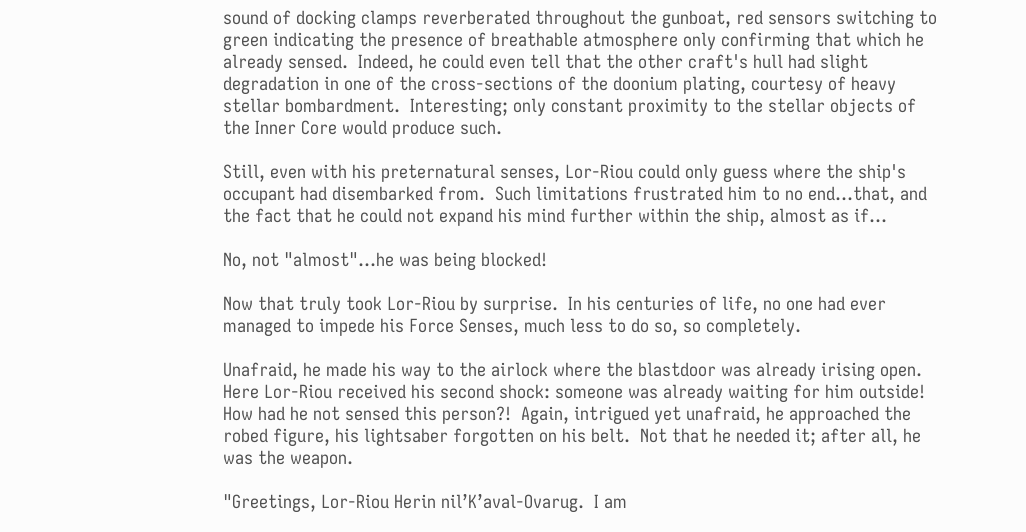sound of docking clamps reverberated throughout the gunboat, red sensors switching to green indicating the presence of breathable atmosphere only confirming that which he already sensed.  Indeed, he could even tell that the other craft's hull had slight degradation in one of the cross-sections of the doonium plating, courtesy of heavy stellar bombardment.  Interesting; only constant proximity to the stellar objects of the Inner Core would produce such.

Still, even with his preternatural senses, Lor-Riou could only guess where the ship's occupant had disembarked from.  Such limitations frustrated him to no end...that, and the fact that he could not expand his mind further within the ship, almost as if...

No, not "almost"...he was being blocked!

Now that truly took Lor-Riou by surprise.  In his centuries of life, no one had ever managed to impede his Force Senses, much less to do so, so completely.

Unafraid, he made his way to the airlock where the blastdoor was already irising open.  Here Lor-Riou received his second shock: someone was already waiting for him outside!  How had he not sensed this person?!  Again, intrigued yet unafraid, he approached the robed figure, his lightsaber forgotten on his belt.  Not that he needed it; after all, he was the weapon.

"Greetings, Lor-Riou Herin nil’K’aval-Ovarug.  I am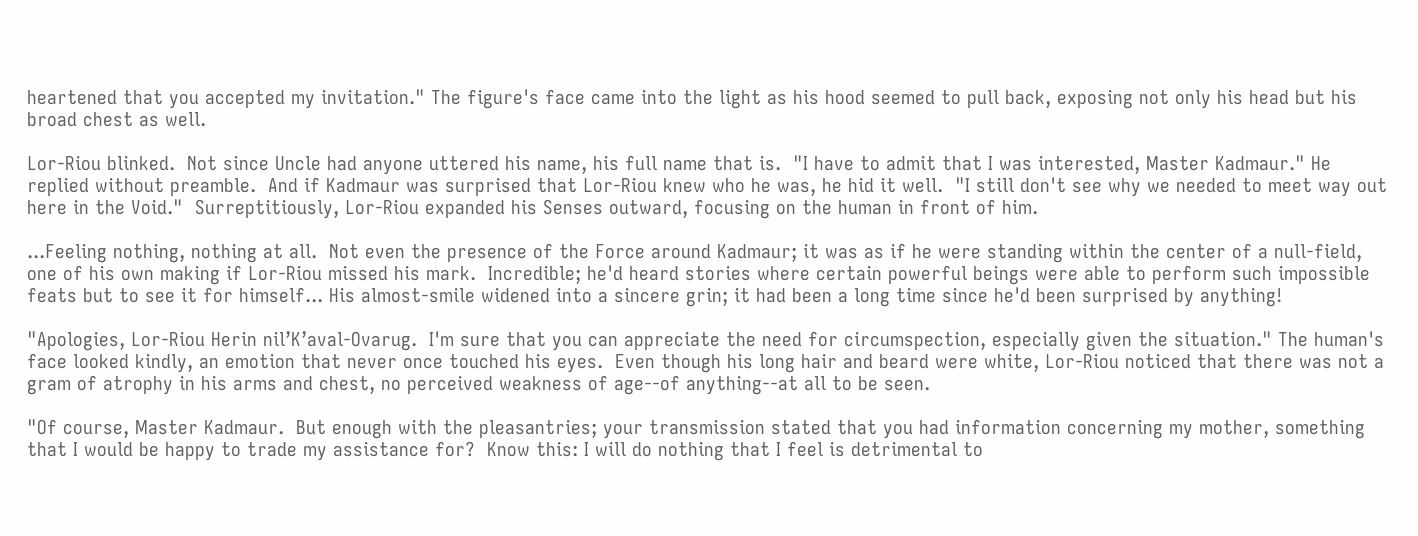heartened that you accepted my invitation." The figure's face came into the light as his hood seemed to pull back, exposing not only his head but his broad chest as well.

Lor-Riou blinked.  Not since Uncle had anyone uttered his name, his full name that is.  "I have to admit that I was interested, Master Kadmaur." He replied without preamble.  And if Kadmaur was surprised that Lor-Riou knew who he was, he hid it well.  "I still don't see why we needed to meet way out here in the Void."  Surreptitiously, Lor-Riou expanded his Senses outward, focusing on the human in front of him.

...Feeling nothing, nothing at all.  Not even the presence of the Force around Kadmaur; it was as if he were standing within the center of a null-field, one of his own making if Lor-Riou missed his mark.  Incredible; he'd heard stories where certain powerful beings were able to perform such impossible feats but to see it for himself... His almost-smile widened into a sincere grin; it had been a long time since he'd been surprised by anything!

"Apologies, Lor-Riou Herin nil’K’aval-Ovarug.  I'm sure that you can appreciate the need for circumspection, especially given the situation." The human's face looked kindly, an emotion that never once touched his eyes.  Even though his long hair and beard were white, Lor-Riou noticed that there was not a gram of atrophy in his arms and chest, no perceived weakness of age--of anything--at all to be seen.

"Of course, Master Kadmaur.  But enough with the pleasantries; your transmission stated that you had information concerning my mother, something that I would be happy to trade my assistance for?  Know this: I will do nothing that I feel is detrimental to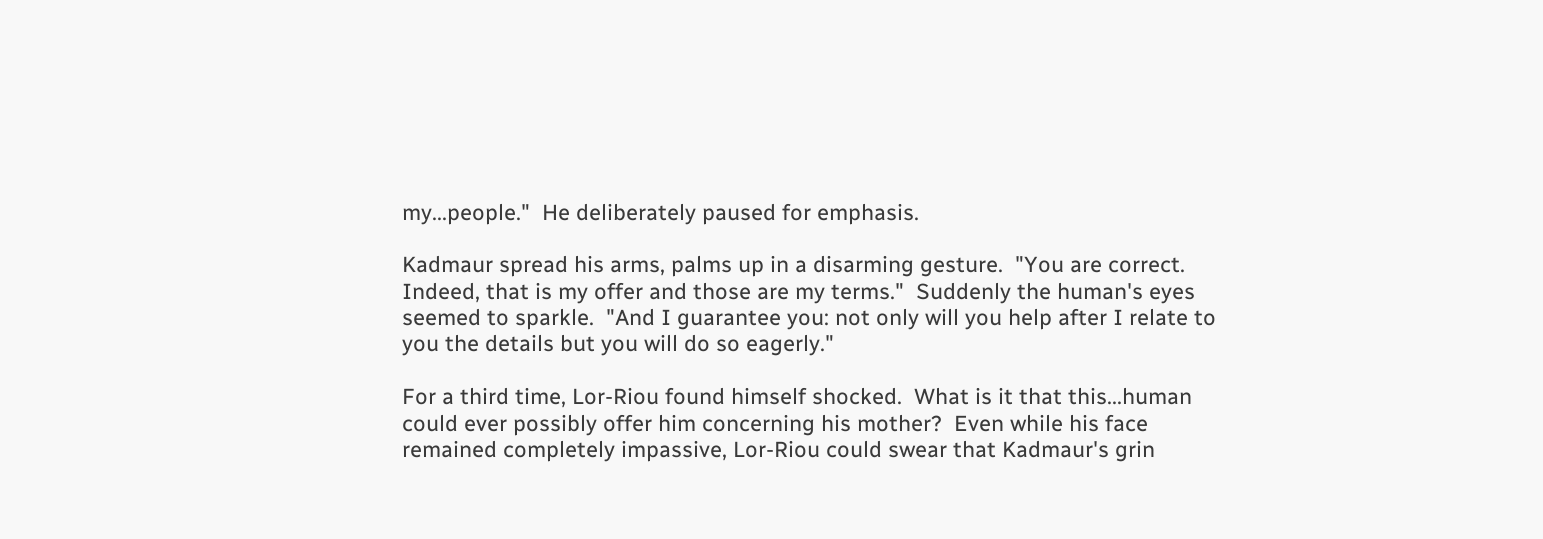my...people."  He deliberately paused for emphasis.

Kadmaur spread his arms, palms up in a disarming gesture.  "You are correct.  Indeed, that is my offer and those are my terms."  Suddenly the human's eyes seemed to sparkle.  "And I guarantee you: not only will you help after I relate to you the details but you will do so eagerly."

For a third time, Lor-Riou found himself shocked.  What is it that this...human could ever possibly offer him concerning his mother?  Even while his face remained completely impassive, Lor-Riou could swear that Kadmaur's grin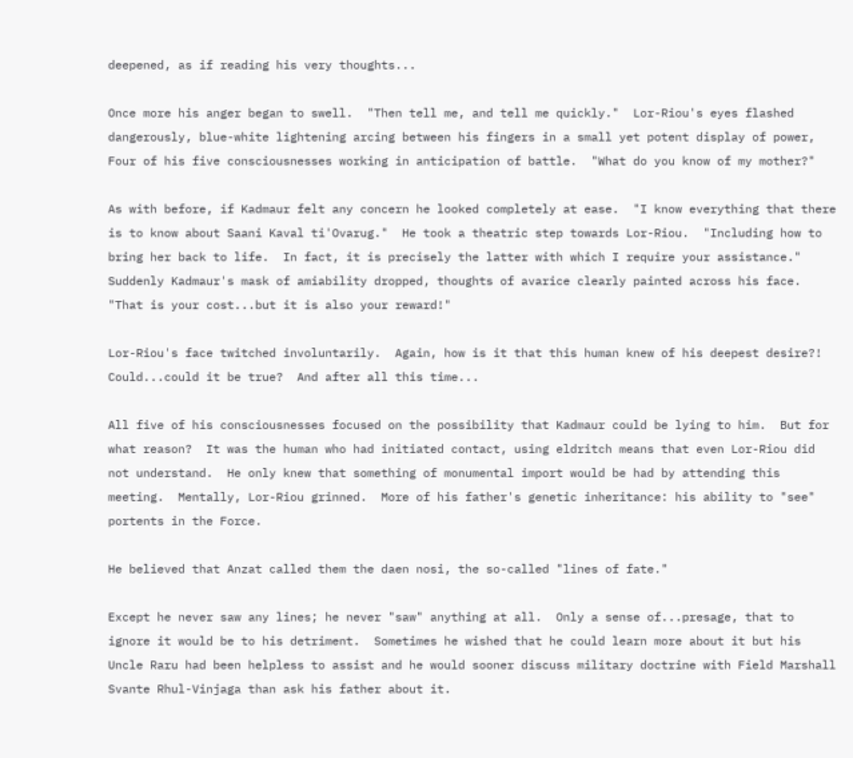deepened, as if reading his very thoughts...

Once more his anger began to swell.  "Then tell me, and tell me quickly."  Lor-Riou's eyes flashed dangerously, blue-white lightening arcing between his fingers in a small yet potent display of power, Four of his five consciousnesses working in anticipation of battle.  "What do you know of my mother?"

As with before, if Kadmaur felt any concern he looked completely at ease.  "I know everything that there is to know about Saani Kaval ti'Ovarug."  He took a theatric step towards Lor-Riou.  "Including how to bring her back to life.  In fact, it is precisely the latter with which I require your assistance."  Suddenly Kadmaur's mask of amiability dropped, thoughts of avarice clearly painted across his face.  "That is your cost...but it is also your reward!"

Lor-Riou's face twitched involuntarily.  Again, how is it that this human knew of his deepest desire?!  Could...could it be true?  And after all this time...

All five of his consciousnesses focused on the possibility that Kadmaur could be lying to him.  But for what reason?  It was the human who had initiated contact, using eldritch means that even Lor-Riou did not understand.  He only knew that something of monumental import would be had by attending this meeting.  Mentally, Lor-Riou grinned.  More of his father's genetic inheritance: his ability to "see" portents in the Force.

He believed that Anzat called them the daen nosi, the so-called "lines of fate."

Except he never saw any lines; he never "saw" anything at all.  Only a sense of...presage, that to ignore it would be to his detriment.  Sometimes he wished that he could learn more about it but his Uncle Raru had been helpless to assist and he would sooner discuss military doctrine with Field Marshall Svante Rhul-Vinjaga than ask his father about it.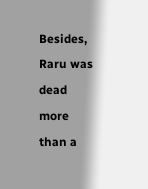Besides, Raru was dead more than a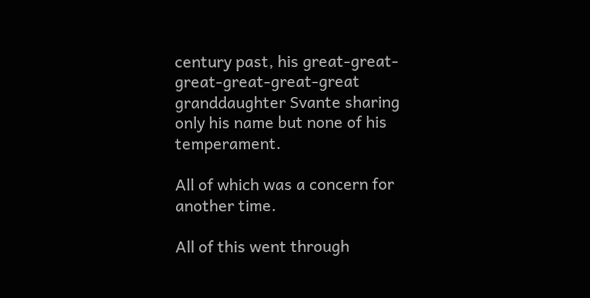century past, his great-great-great-great-great-great granddaughter Svante sharing only his name but none of his temperament.

All of which was a concern for another time.

All of this went through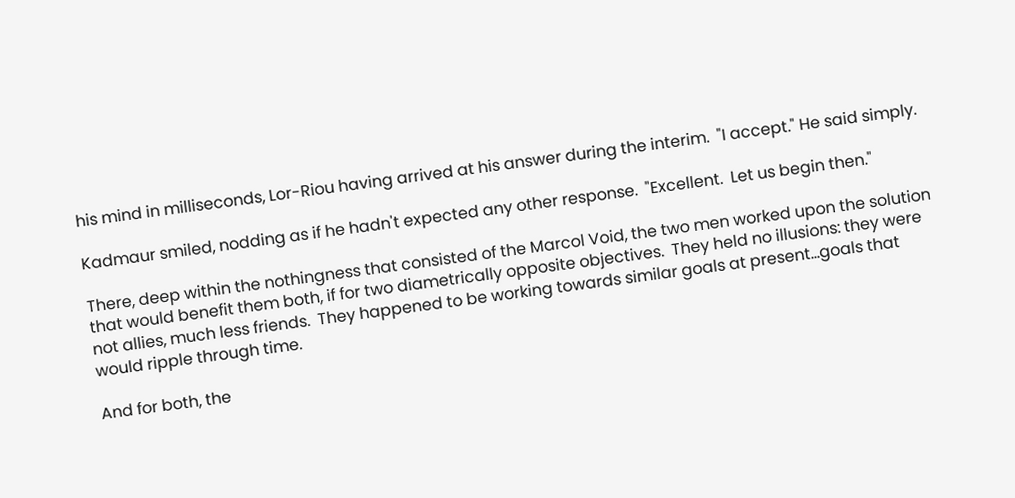his mind in milliseconds, Lor-Riou having arrived at his answer during the interim.  "I accept." He said simply.

Kadmaur smiled, nodding as if he hadn't expected any other response.  "Excellent.  Let us begin then."

There, deep within the nothingness that consisted of the Marcol Void, the two men worked upon the solution that would benefit them both, if for two diametrically opposite objectives.  They held no illusions: they were not allies, much less friends.  They happened to be working towards similar goals at present...goals that would ripple through time.

And for both, the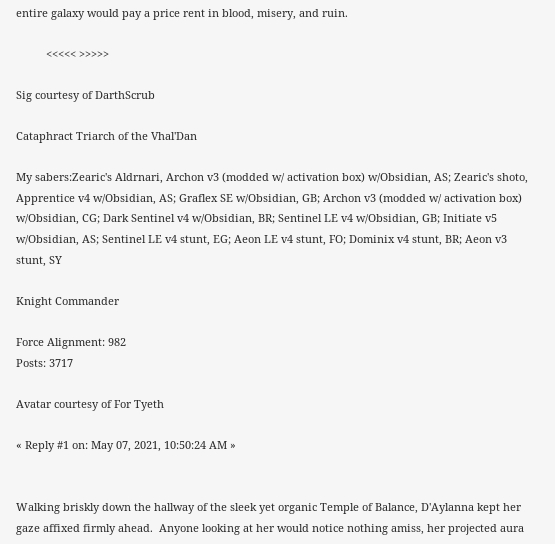entire galaxy would pay a price rent in blood, misery, and ruin.

          <<<<< >>>>>

Sig courtesy of DarthScrub

Cataphract Triarch of the Vhal'Dan

My sabers:Zearic's Aldrnari, Archon v3 (modded w/ activation box) w/Obsidian, AS; Zearic's shoto, Apprentice v4 w/Obsidian, AS; Graflex SE w/Obsidian, GB; Archon v3 (modded w/ activation box) w/Obsidian, CG; Dark Sentinel v4 w/Obsidian, BR; Sentinel LE v4 w/Obsidian, GB; Initiate v5 w/Obsidian, AS; Sentinel LE v4 stunt, EG; Aeon LE v4 stunt, FO; Dominix v4 stunt, BR; Aeon v3 stunt, SY

Knight Commander

Force Alignment: 982
Posts: 3717

Avatar courtesy of For Tyeth

« Reply #1 on: May 07, 2021, 10:50:24 AM »


Walking briskly down the hallway of the sleek yet organic Temple of Balance, D'Aylanna kept her gaze affixed firmly ahead.  Anyone looking at her would notice nothing amiss, her projected aura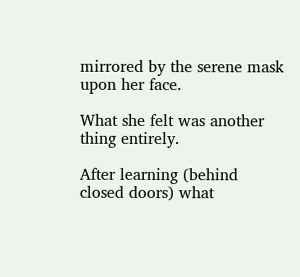mirrored by the serene mask upon her face.

What she felt was another thing entirely.

After learning (behind closed doors) what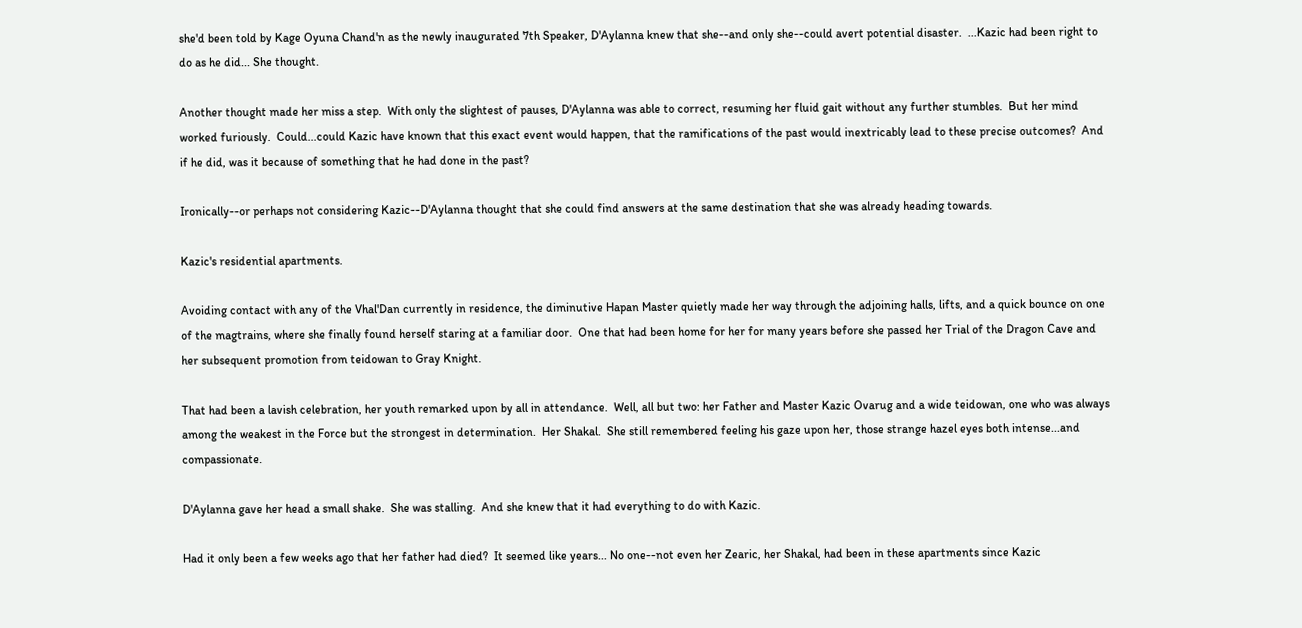she'd been told by Kage Oyuna Chand'n as the newly inaugurated 7th Speaker, D'Aylanna knew that she--and only she--could avert potential disaster.  ...Kazic had been right to do as he did... She thought.

Another thought made her miss a step.  With only the slightest of pauses, D'Aylanna was able to correct, resuming her fluid gait without any further stumbles.  But her mind worked furiously.  Could...could Kazic have known that this exact event would happen, that the ramifications of the past would inextricably lead to these precise outcomes?  And if he did, was it because of something that he had done in the past?

Ironically--or perhaps not considering Kazic--D'Aylanna thought that she could find answers at the same destination that she was already heading towards.

Kazic's residential apartments.

Avoiding contact with any of the Vhal'Dan currently in residence, the diminutive Hapan Master quietly made her way through the adjoining halls, lifts, and a quick bounce on one of the magtrains, where she finally found herself staring at a familiar door.  One that had been home for her for many years before she passed her Trial of the Dragon Cave and her subsequent promotion from teidowan to Gray Knight.

That had been a lavish celebration, her youth remarked upon by all in attendance.  Well, all but two: her Father and Master Kazic Ovarug and a wide teidowan, one who was always among the weakest in the Force but the strongest in determination.  Her Shakal.  She still remembered feeling his gaze upon her, those strange hazel eyes both intense...and compassionate.

D'Aylanna gave her head a small shake.  She was stalling.  And she knew that it had everything to do with Kazic.

Had it only been a few weeks ago that her father had died?  It seemed like years... No one--not even her Zearic, her Shakal, had been in these apartments since Kazic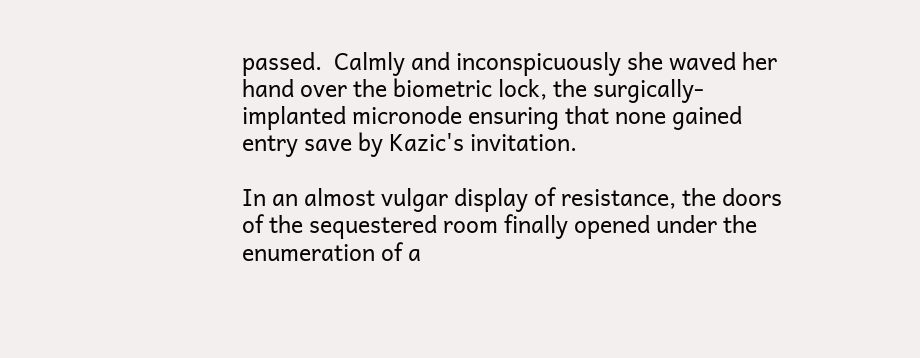passed.  Calmly and inconspicuously she waved her hand over the biometric lock, the surgically-implanted micronode ensuring that none gained entry save by Kazic's invitation.

In an almost vulgar display of resistance, the doors of the sequestered room finally opened under the enumeration of a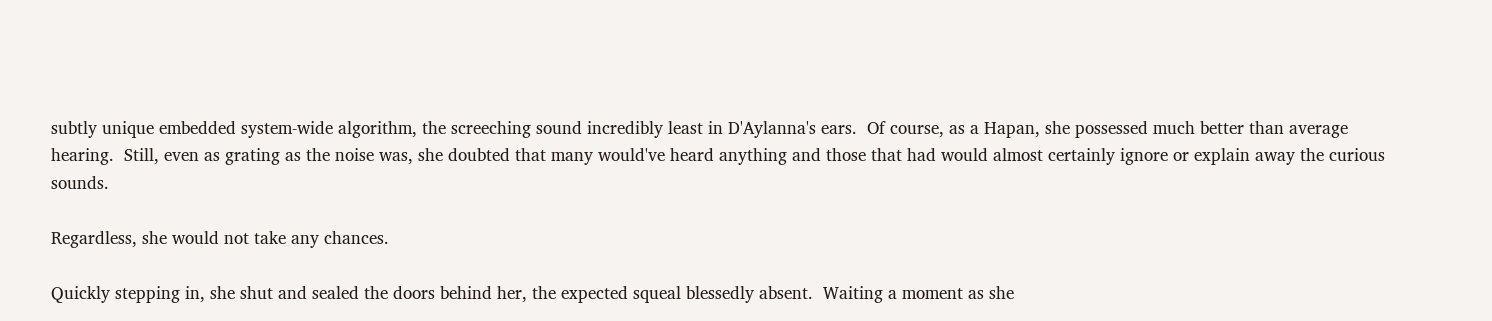subtly unique embedded system-wide algorithm, the screeching sound incredibly least in D'Aylanna's ears.  Of course, as a Hapan, she possessed much better than average hearing.  Still, even as grating as the noise was, she doubted that many would've heard anything and those that had would almost certainly ignore or explain away the curious sounds.

Regardless, she would not take any chances.

Quickly stepping in, she shut and sealed the doors behind her, the expected squeal blessedly absent.  Waiting a moment as she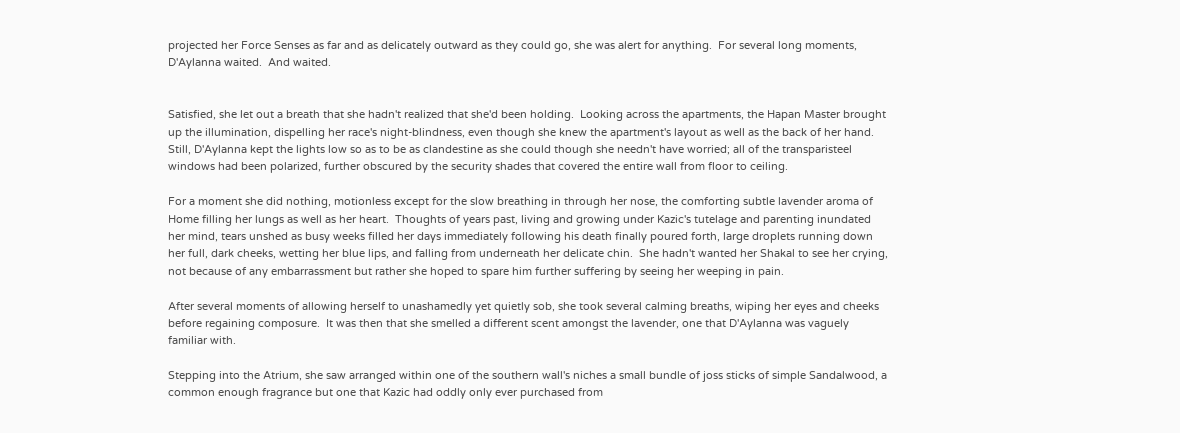projected her Force Senses as far and as delicately outward as they could go, she was alert for anything.  For several long moments, D'Aylanna waited.  And waited.


Satisfied, she let out a breath that she hadn't realized that she'd been holding.  Looking across the apartments, the Hapan Master brought up the illumination, dispelling her race's night-blindness, even though she knew the apartment's layout as well as the back of her hand.  Still, D'Aylanna kept the lights low so as to be as clandestine as she could though she needn't have worried; all of the transparisteel windows had been polarized, further obscured by the security shades that covered the entire wall from floor to ceiling.

For a moment she did nothing, motionless except for the slow breathing in through her nose, the comforting subtle lavender aroma of Home filling her lungs as well as her heart.  Thoughts of years past, living and growing under Kazic's tutelage and parenting inundated her mind, tears unshed as busy weeks filled her days immediately following his death finally poured forth, large droplets running down her full, dark cheeks, wetting her blue lips, and falling from underneath her delicate chin.  She hadn't wanted her Shakal to see her crying, not because of any embarrassment but rather she hoped to spare him further suffering by seeing her weeping in pain.

After several moments of allowing herself to unashamedly yet quietly sob, she took several calming breaths, wiping her eyes and cheeks before regaining composure.  It was then that she smelled a different scent amongst the lavender, one that D'Aylanna was vaguely familiar with.

Stepping into the Atrium, she saw arranged within one of the southern wall's niches a small bundle of joss sticks of simple Sandalwood, a common enough fragrance but one that Kazic had oddly only ever purchased from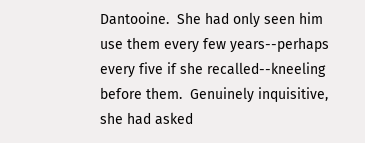Dantooine.  She had only seen him use them every few years--perhaps every five if she recalled--kneeling before them.  Genuinely inquisitive, she had asked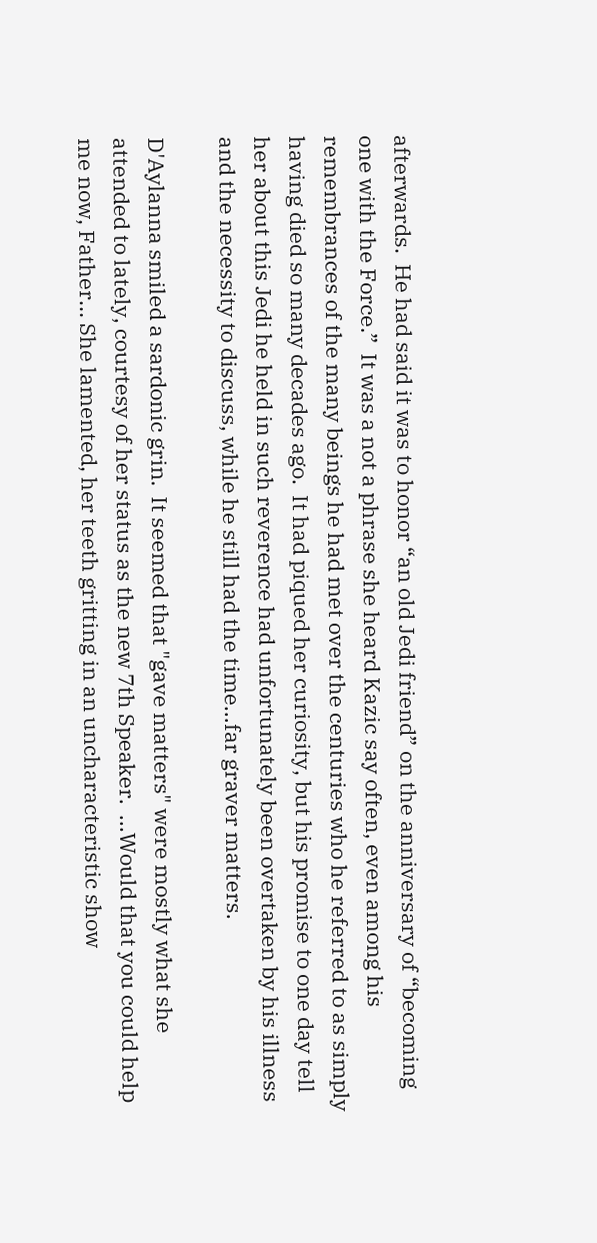afterwards.  He had said it was to honor “an old Jedi friend” on the anniversary of “becoming one with the Force.”  It was a not a phrase she heard Kazic say often, even among his remembrances of the many beings he had met over the centuries who he referred to as simply having died so many decades ago.  It had piqued her curiosity, but his promise to one day tell her about this Jedi he held in such reverence had unfortunately been overtaken by his illness and the necessity to discuss, while he still had the time…far graver matters.

D'Aylanna smiled a sardonic grin.  It seemed that "gave matters" were mostly what she attended to lately, courtesy of her status as the new 7th Speaker.  ...Would that you could help me now, Father... She lamented, her teeth gritting in an uncharacteristic show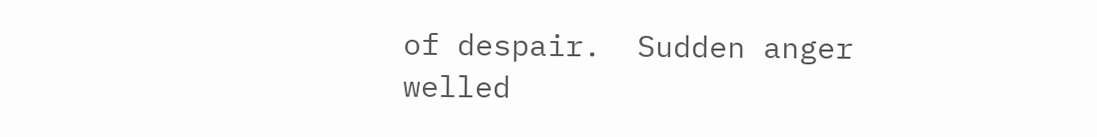of despair.  Sudden anger welled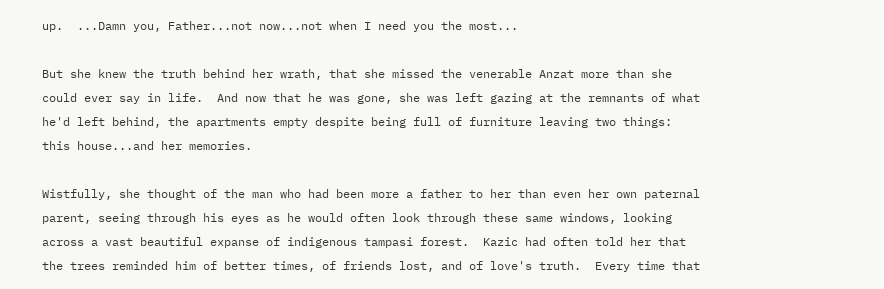up.  ...Damn you, Father...not now...not when I need you the most...

But she knew the truth behind her wrath, that she missed the venerable Anzat more than she could ever say in life.  And now that he was gone, she was left gazing at the remnants of what he'd left behind, the apartments empty despite being full of furniture leaving two things: this house...and her memories.

Wistfully, she thought of the man who had been more a father to her than even her own paternal parent, seeing through his eyes as he would often look through these same windows, looking across a vast beautiful expanse of indigenous tampasi forest.  Kazic had often told her that the trees reminded him of better times, of friends lost, and of love's truth.  Every time that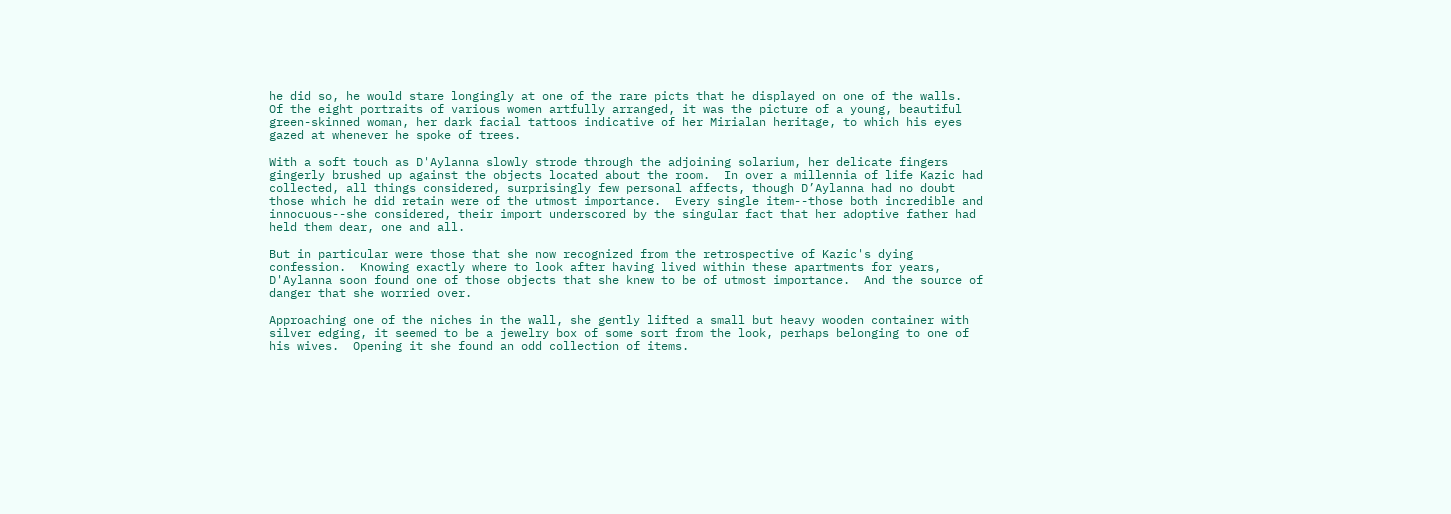he did so, he would stare longingly at one of the rare picts that he displayed on one of the walls.  Of the eight portraits of various women artfully arranged, it was the picture of a young, beautiful green-skinned woman, her dark facial tattoos indicative of her Mirialan heritage, to which his eyes gazed at whenever he spoke of trees.

With a soft touch as D'Aylanna slowly strode through the adjoining solarium, her delicate fingers gingerly brushed up against the objects located about the room.  In over a millennia of life Kazic had collected, all things considered, surprisingly few personal affects, though D’Aylanna had no doubt those which he did retain were of the utmost importance.  Every single item--those both incredible and innocuous--she considered, their import underscored by the singular fact that her adoptive father had held them dear, one and all.

But in particular were those that she now recognized from the retrospective of Kazic's dying confession.  Knowing exactly where to look after having lived within these apartments for years, D'Aylanna soon found one of those objects that she knew to be of utmost importance.  And the source of danger that she worried over.

Approaching one of the niches in the wall, she gently lifted a small but heavy wooden container with silver edging, it seemed to be a jewelry box of some sort from the look, perhaps belonging to one of his wives.  Opening it she found an odd collection of items.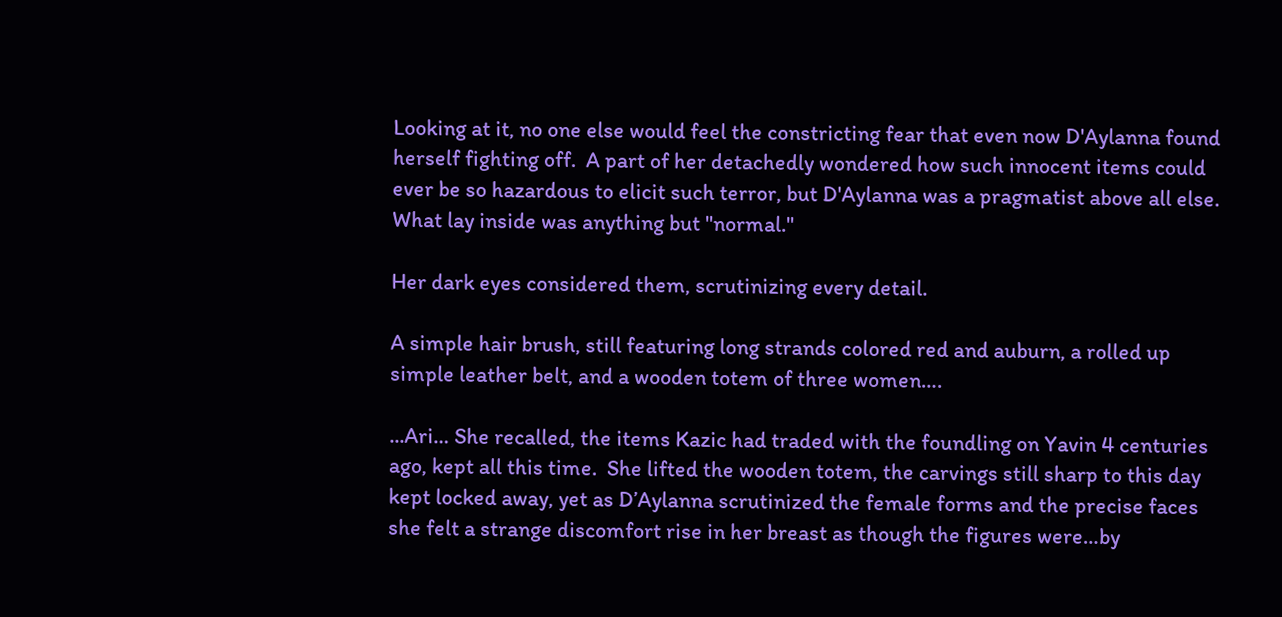Looking at it, no one else would feel the constricting fear that even now D'Aylanna found herself fighting off.  A part of her detachedly wondered how such innocent items could ever be so hazardous to elicit such terror, but D'Aylanna was a pragmatist above all else.  What lay inside was anything but "normal."

Her dark eyes considered them, scrutinizing every detail.

A simple hair brush, still featuring long strands colored red and auburn, a rolled up simple leather belt, and a wooden totem of three women….

...Ari… She recalled, the items Kazic had traded with the foundling on Yavin 4 centuries ago, kept all this time.  She lifted the wooden totem, the carvings still sharp to this day kept locked away, yet as D’Aylanna scrutinized the female forms and the precise faces she felt a strange discomfort rise in her breast as though the figures were…by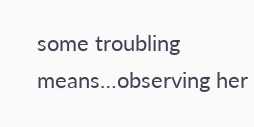some troubling means…observing her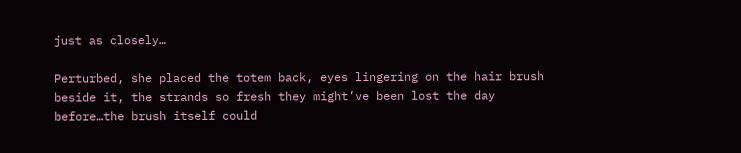just as closely…

Perturbed, she placed the totem back, eyes lingering on the hair brush beside it, the strands so fresh they might’ve been lost the day before…the brush itself could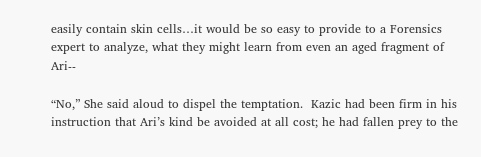easily contain skin cells…it would be so easy to provide to a Forensics expert to analyze, what they might learn from even an aged fragment of Ari--

“No,” She said aloud to dispel the temptation.  Kazic had been firm in his instruction that Ari’s kind be avoided at all cost; he had fallen prey to the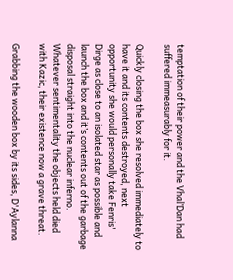temptation of their power and the Vhal’Dan had suffered immeasurably for it.

Quickly closing the box she resolved immediately to have it and its contents destroyed, next opportunity she would personally take Fenris' Dirge as close to an isolated star as possible and launch the box and it’s contents out of the garbage disposal straight into the nuclear inferno.  Whatever sentimentality the objects held died with Kazic, their existence now a grave threat.

Grabbing the wooden box by its sides, D'Aylanna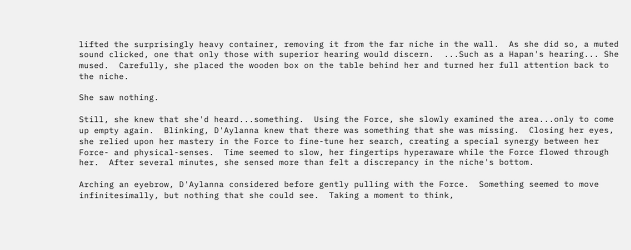lifted the surprisingly heavy container, removing it from the far niche in the wall.  As she did so, a muted sound clicked, one that only those with superior hearing would discern.  ...Such as a Hapan's hearing... She mused.  Carefully, she placed the wooden box on the table behind her and turned her full attention back to the niche.

She saw nothing.

Still, she knew that she'd heard...something.  Using the Force, she slowly examined the area...only to come up empty again.  Blinking, D'Aylanna knew that there was something that she was missing.  Closing her eyes, she relied upon her mastery in the Force to fine-tune her search, creating a special synergy between her Force- and physical-senses.  Time seemed to slow, her fingertips hyperaware while the Force flowed through her.  After several minutes, she sensed more than felt a discrepancy in the niche's bottom.

Arching an eyebrow, D'Aylanna considered before gently pulling with the Force.  Something seemed to move infinitesimally, but nothing that she could see.  Taking a moment to think,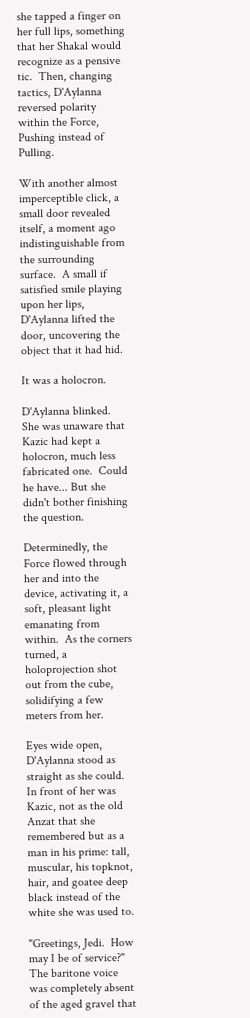she tapped a finger on her full lips, something that her Shakal would recognize as a pensive tic.  Then, changing tactics, D'Aylanna reversed polarity within the Force, Pushing instead of Pulling.

With another almost imperceptible click, a small door revealed itself, a moment ago indistinguishable from the surrounding surface.  A small if satisfied smile playing upon her lips, D'Aylanna lifted the door, uncovering the object that it had hid.

It was a holocron.

D'Aylanna blinked.  She was unaware that Kazic had kept a holocron, much less fabricated one.  Could he have... But she didn't bother finishing the question.

Determinedly, the Force flowed through her and into the device, activating it, a soft, pleasant light emanating from within.  As the corners turned, a holoprojection shot out from the cube, solidifying a few meters from her.

Eyes wide open, D'Aylanna stood as straight as she could.  In front of her was Kazic, not as the old Anzat that she remembered but as a man in his prime: tall, muscular, his topknot, hair, and goatee deep black instead of the white she was used to.

"Greetings, Jedi.  How may I be of service?" The baritone voice was completely absent of the aged gravel that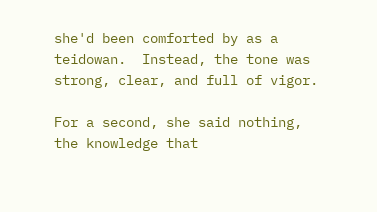she'd been comforted by as a teidowan.  Instead, the tone was strong, clear, and full of vigor.

For a second, she said nothing, the knowledge that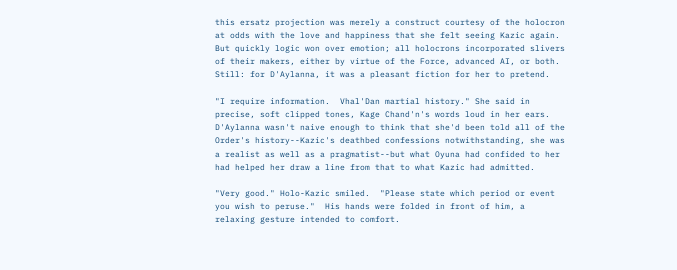this ersatz projection was merely a construct courtesy of the holocron at odds with the love and happiness that she felt seeing Kazic again.  But quickly logic won over emotion; all holocrons incorporated slivers of their makers, either by virtue of the Force, advanced AI, or both.  Still: for D'Aylanna, it was a pleasant fiction for her to pretend.

"I require information.  Vhal'Dan martial history." She said in precise, soft clipped tones, Kage Chand'n's words loud in her ears.  D'Aylanna wasn't naive enough to think that she'd been told all of the Order's history--Kazic's deathbed confessions notwithstanding, she was a realist as well as a pragmatist--but what Oyuna had confided to her had helped her draw a line from that to what Kazic had admitted.

"Very good." Holo-Kazic smiled.  "Please state which period or event you wish to peruse."  His hands were folded in front of him, a relaxing gesture intended to comfort.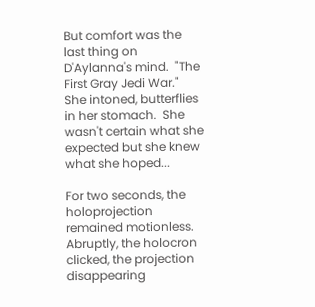But comfort was the last thing on D'Aylanna's mind.  "The First Gray Jedi War." She intoned, butterflies in her stomach.  She wasn't certain what she expected but she knew what she hoped...

For two seconds, the holoprojection remained motionless.  Abruptly, the holocron clicked, the projection disappearing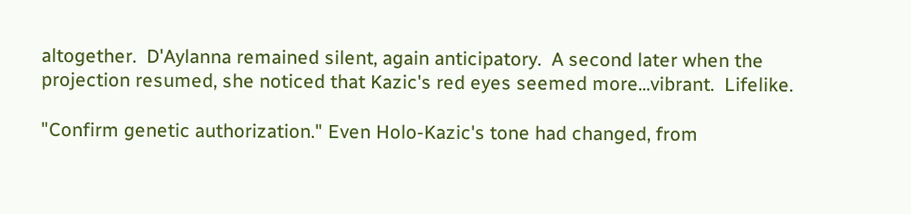altogether.  D'Aylanna remained silent, again anticipatory.  A second later when the projection resumed, she noticed that Kazic's red eyes seemed more...vibrant.  Lifelike.

"Confirm genetic authorization." Even Holo-Kazic's tone had changed, from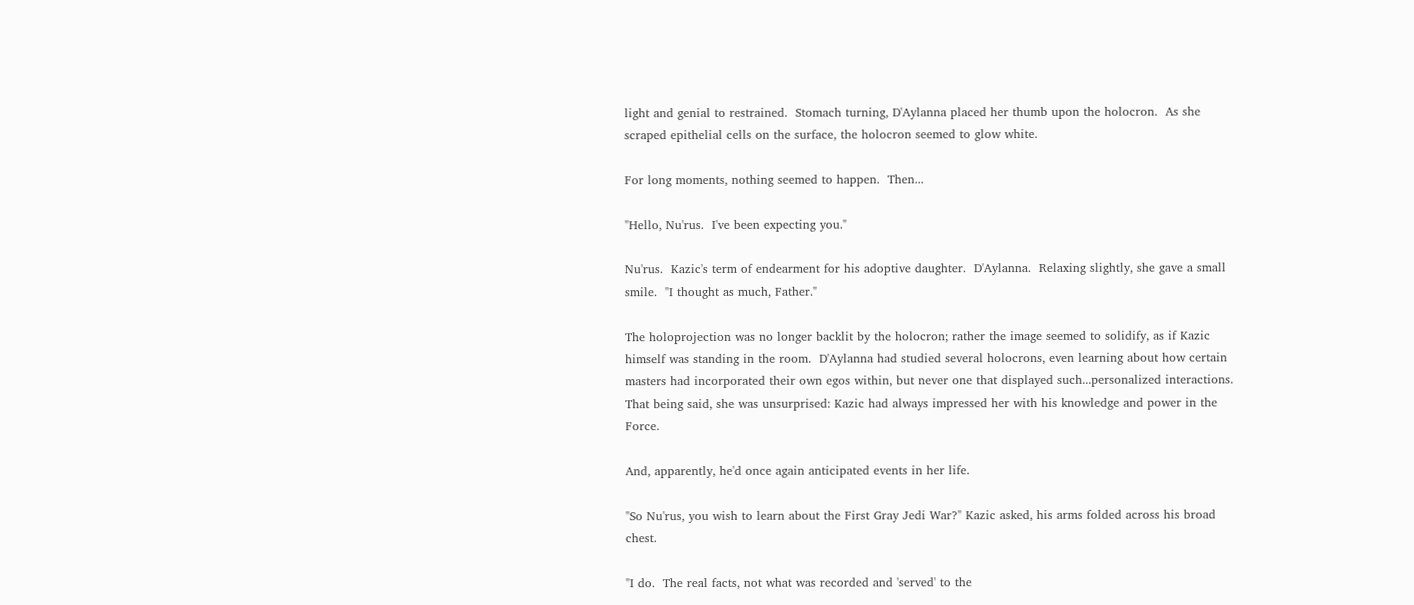light and genial to restrained.  Stomach turning, D'Aylanna placed her thumb upon the holocron.  As she scraped epithelial cells on the surface, the holocron seemed to glow white.

For long moments, nothing seemed to happen.  Then...

"Hello, Nu'rus.  I've been expecting you."

Nu'rus.  Kazic's term of endearment for his adoptive daughter.  D'Aylanna.  Relaxing slightly, she gave a small smile.  "I thought as much, Father."

The holoprojection was no longer backlit by the holocron; rather the image seemed to solidify, as if Kazic himself was standing in the room.  D'Aylanna had studied several holocrons, even learning about how certain masters had incorporated their own egos within, but never one that displayed such...personalized interactions.  That being said, she was unsurprised: Kazic had always impressed her with his knowledge and power in the Force.

And, apparently, he'd once again anticipated events in her life.

"So Nu'rus, you wish to learn about the First Gray Jedi War?" Kazic asked, his arms folded across his broad chest.

"I do.  The real facts, not what was recorded and 'served' to the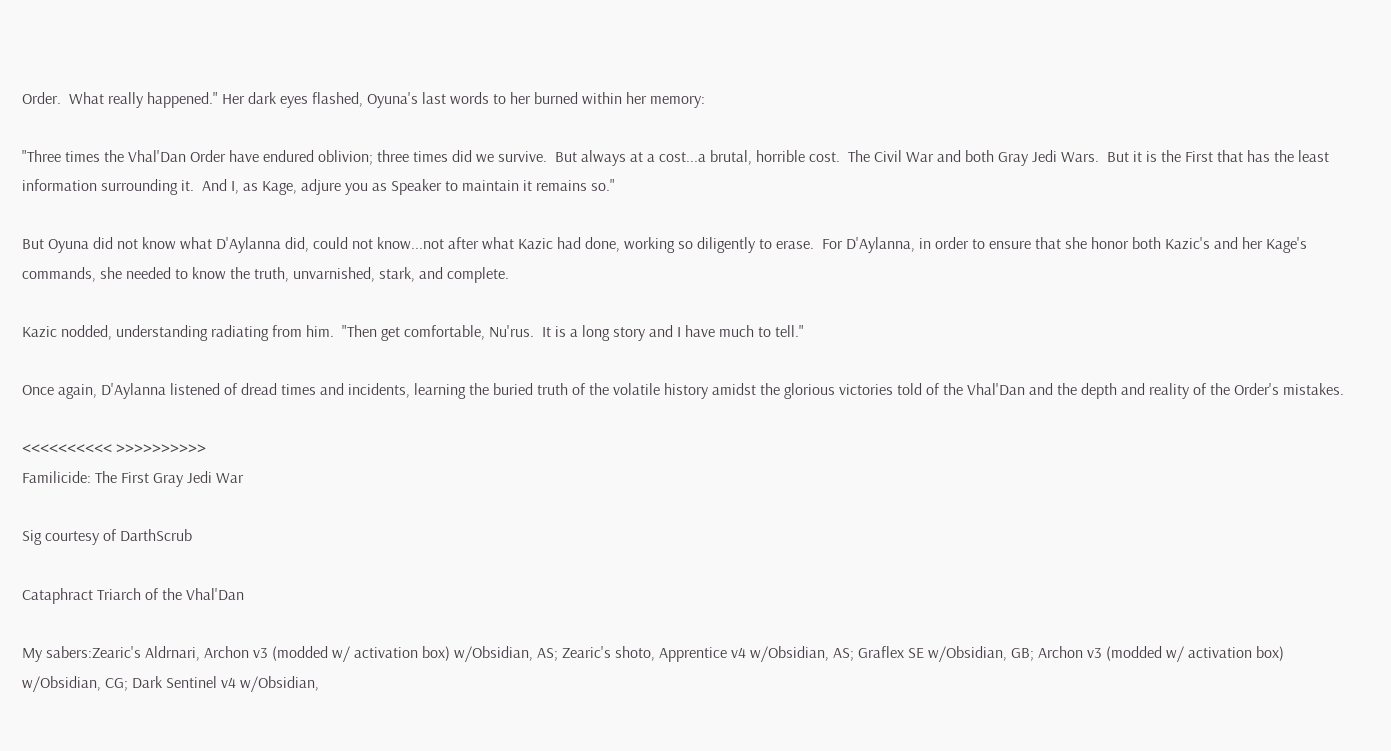Order.  What really happened." Her dark eyes flashed, Oyuna's last words to her burned within her memory:

"Three times the Vhal'Dan Order have endured oblivion; three times did we survive.  But always at a cost...a brutal, horrible cost.  The Civil War and both Gray Jedi Wars.  But it is the First that has the least information surrounding it.  And I, as Kage, adjure you as Speaker to maintain it remains so."

But Oyuna did not know what D'Aylanna did, could not know...not after what Kazic had done, working so diligently to erase.  For D'Aylanna, in order to ensure that she honor both Kazic's and her Kage's commands, she needed to know the truth, unvarnished, stark, and complete.

Kazic nodded, understanding radiating from him.  "Then get comfortable, Nu'rus.  It is a long story and I have much to tell."

Once again, D'Aylanna listened of dread times and incidents, learning the buried truth of the volatile history amidst the glorious victories told of the Vhal'Dan and the depth and reality of the Order's mistakes.

<<<<<<<<<< >>>>>>>>>>
Familicide: The First Gray Jedi War

Sig courtesy of DarthScrub

Cataphract Triarch of the Vhal'Dan

My sabers:Zearic's Aldrnari, Archon v3 (modded w/ activation box) w/Obsidian, AS; Zearic's shoto, Apprentice v4 w/Obsidian, AS; Graflex SE w/Obsidian, GB; Archon v3 (modded w/ activation box) w/Obsidian, CG; Dark Sentinel v4 w/Obsidian,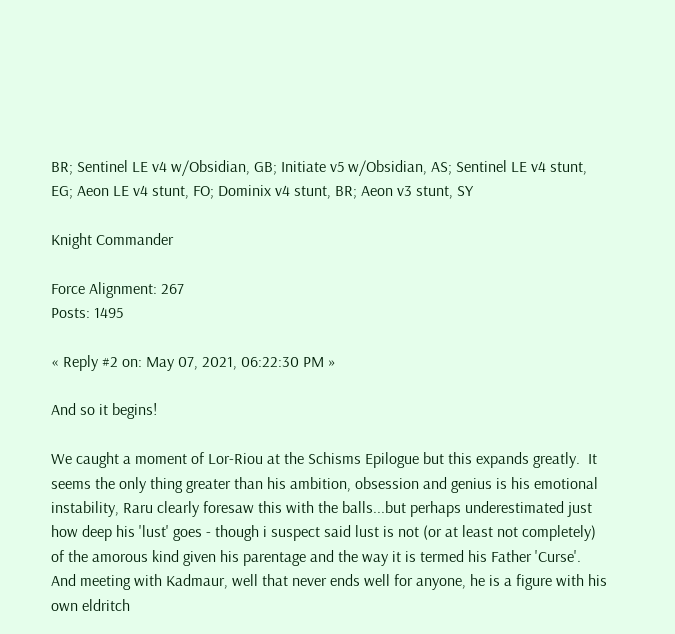BR; Sentinel LE v4 w/Obsidian, GB; Initiate v5 w/Obsidian, AS; Sentinel LE v4 stunt, EG; Aeon LE v4 stunt, FO; Dominix v4 stunt, BR; Aeon v3 stunt, SY

Knight Commander

Force Alignment: 267
Posts: 1495

« Reply #2 on: May 07, 2021, 06:22:30 PM »

And so it begins!

We caught a moment of Lor-Riou at the Schisms Epilogue but this expands greatly.  It seems the only thing greater than his ambition, obsession and genius is his emotional instability, Raru clearly foresaw this with the balls...but perhaps underestimated just how deep his 'lust' goes - though i suspect said lust is not (or at least not completely) of the amorous kind given his parentage and the way it is termed his Father 'Curse'. And meeting with Kadmaur, well that never ends well for anyone, he is a figure with his own eldritch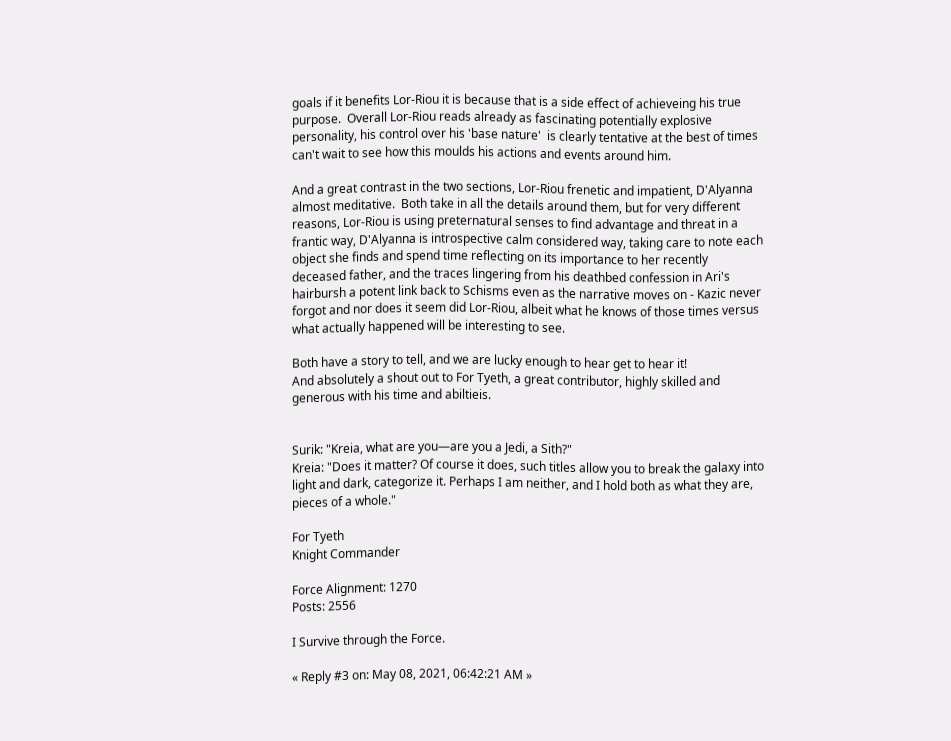goals if it benefits Lor-Riou it is because that is a side effect of achieveing his true purpose.  Overall Lor-Riou reads already as fascinating potentially explosive personality, his control over his 'base nature'  is clearly tentative at the best of times can't wait to see how this moulds his actions and events around him.

And a great contrast in the two sections, Lor-Riou frenetic and impatient, D'Alyanna almost meditative.  Both take in all the details around them, but for very different reasons, Lor-Riou is using preternatural senses to find advantage and threat in a frantic way, D'Alyanna is introspective calm considered way, taking care to note each object she finds and spend time reflecting on its importance to her recently deceased father, and the traces lingering from his deathbed confession in Ari's hairbursh a potent link back to Schisms even as the narrative moves on - Kazic never forgot and nor does it seem did Lor-Riou, albeit what he knows of those times versus what actually happened will be interesting to see.

Both have a story to tell, and we are lucky enough to hear get to hear it!
And absolutely a shout out to For Tyeth, a great contributor, highly skilled and generous with his time and abiltieis.


Surik: "Kreia, what are you—are you a Jedi, a Sith?"
Kreia: "Does it matter? Of course it does, such titles allow you to break the galaxy into light and dark, categorize it. Perhaps I am neither, and I hold both as what they are, pieces of a whole."

For Tyeth
Knight Commander

Force Alignment: 1270
Posts: 2556

I Survive through the Force.

« Reply #3 on: May 08, 2021, 06:42:21 AM »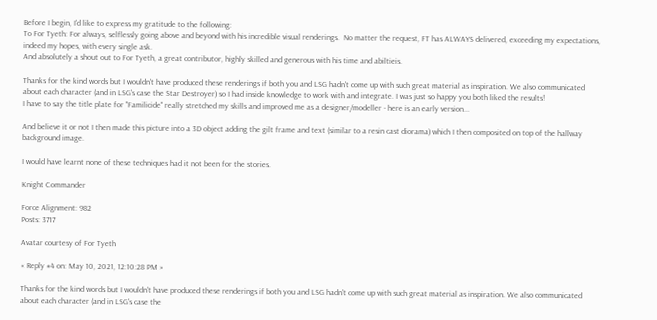Before I begin, I'd like to express my gratitude to the following:
To For Tyeth: For always, selflessly going above and beyond with his incredible visual renderings.  No matter the request, FT has ALWAYS delivered, exceeding my expectations, indeed my hopes, with every single ask.
And absolutely a shout out to For Tyeth, a great contributor, highly skilled and generous with his time and abiltieis.

Thanks for the kind words but I wouldn't have produced these renderings if both you and LSG hadn't come up with such great material as inspiration. We also communicated about each character (and in LSG's case the Star Destroyer) so I had inside knowledge to work with and integrate. I was just so happy you both liked the results!
I have to say the title plate for "Familicide" really stretched my skills and improved me as a designer/modeller - here is an early version...

And believe it or not I then made this picture into a 3D object adding the gilt frame and text (similar to a resin cast diorama) which I then composited on top of the hallway background image.

I would have learnt none of these techniques had it not been for the stories.

Knight Commander

Force Alignment: 982
Posts: 3717

Avatar courtesy of For Tyeth

« Reply #4 on: May 10, 2021, 12:10:28 PM »

Thanks for the kind words but I wouldn't have produced these renderings if both you and LSG hadn't come up with such great material as inspiration. We also communicated about each character (and in LSG's case the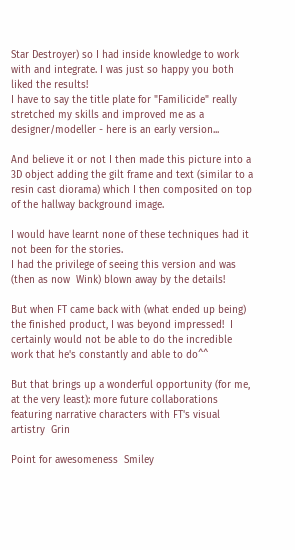Star Destroyer) so I had inside knowledge to work with and integrate. I was just so happy you both liked the results!
I have to say the title plate for "Familicide" really stretched my skills and improved me as a designer/modeller - here is an early version...

And believe it or not I then made this picture into a 3D object adding the gilt frame and text (similar to a resin cast diorama) which I then composited on top of the hallway background image.

I would have learnt none of these techniques had it not been for the stories.
I had the privilege of seeing this version and was (then as now  Wink) blown away by the details!

But when FT came back with (what ended up being) the finished product, I was beyond impressed!  I certainly would not be able to do the incredible work that he's constantly and able to do^^

But that brings up a wonderful opportunity (for me, at the very least): more future collaborations featuring narrative characters with FT's visual artistry  Grin

Point for awesomeness  Smiley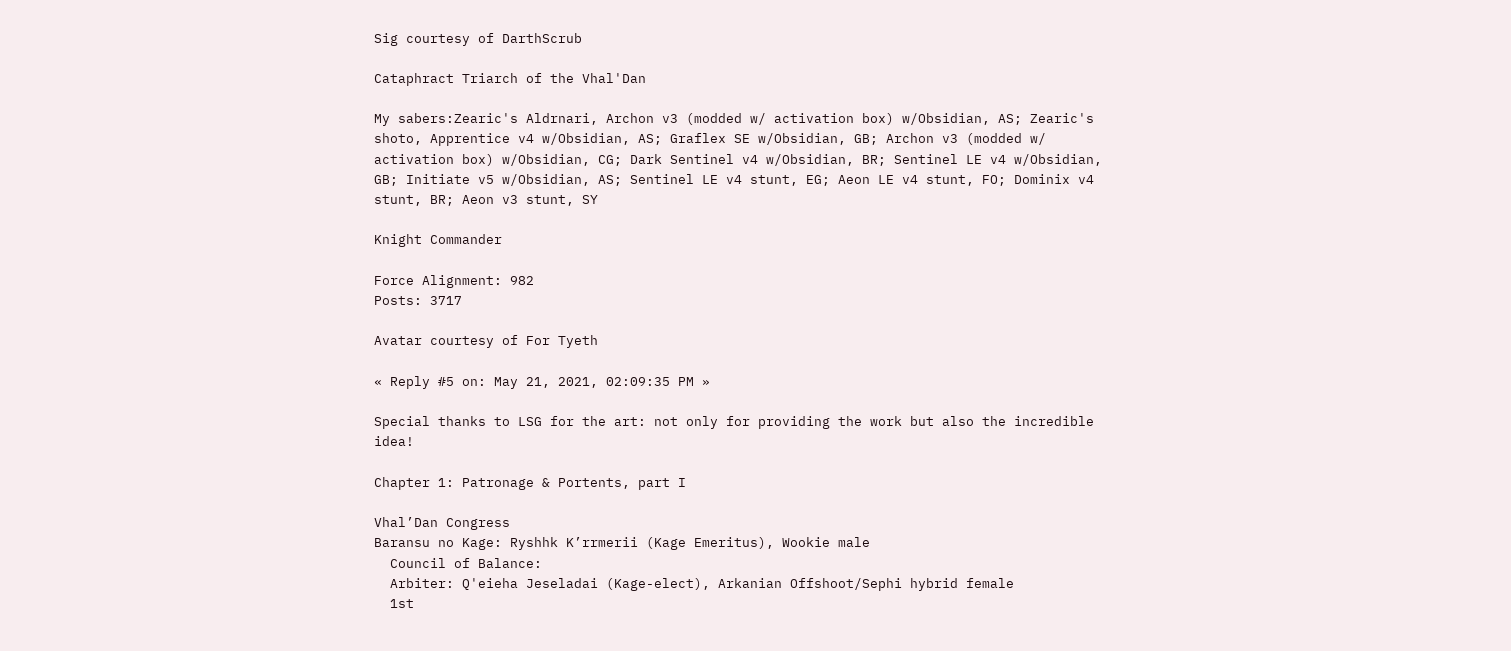Sig courtesy of DarthScrub

Cataphract Triarch of the Vhal'Dan

My sabers:Zearic's Aldrnari, Archon v3 (modded w/ activation box) w/Obsidian, AS; Zearic's shoto, Apprentice v4 w/Obsidian, AS; Graflex SE w/Obsidian, GB; Archon v3 (modded w/ activation box) w/Obsidian, CG; Dark Sentinel v4 w/Obsidian, BR; Sentinel LE v4 w/Obsidian, GB; Initiate v5 w/Obsidian, AS; Sentinel LE v4 stunt, EG; Aeon LE v4 stunt, FO; Dominix v4 stunt, BR; Aeon v3 stunt, SY

Knight Commander

Force Alignment: 982
Posts: 3717

Avatar courtesy of For Tyeth

« Reply #5 on: May 21, 2021, 02:09:35 PM »

Special thanks to LSG for the art: not only for providing the work but also the incredible idea!

Chapter 1: Patronage & Portents, part I

Vhal’Dan Congress
Baransu no Kage: Ryshhk K’rrmerii (Kage Emeritus), Wookie male
  Council of Balance:
  Arbiter: Q'eieha Jeseladai (Kage-elect), Arkanian Offshoot/Sephi hybrid female
  1st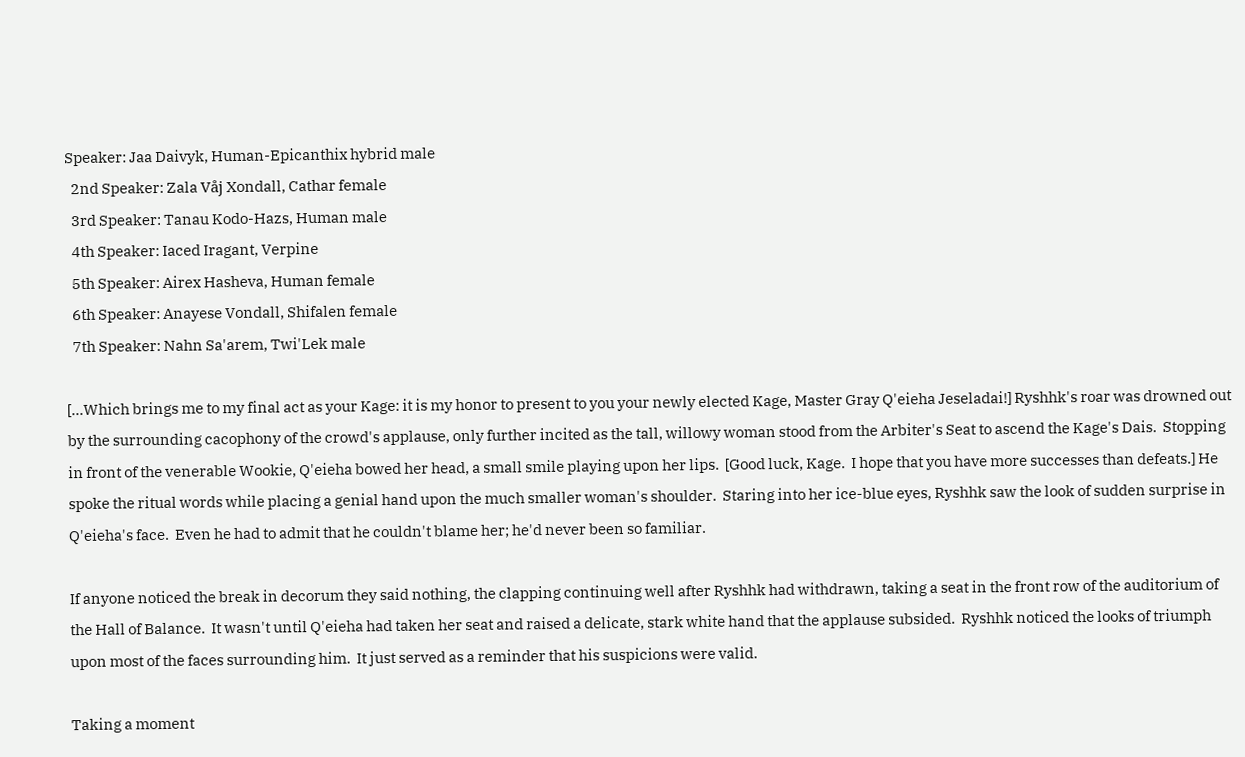Speaker: Jaa Daivyk, Human-Epicanthix hybrid male
  2nd Speaker: Zala Våj Xondall, Cathar female
  3rd Speaker: Tanau Kodo-Hazs, Human male
  4th Speaker: Iaced Iragant, Verpine
  5th Speaker: Airex Hasheva, Human female
  6th Speaker: Anayese Vondall, Shifalen female
  7th Speaker: Nahn Sa'arem, Twi'Lek male

[...Which brings me to my final act as your Kage: it is my honor to present to you your newly elected Kage, Master Gray Q'eieha Jeseladai!] Ryshhk's roar was drowned out by the surrounding cacophony of the crowd's applause, only further incited as the tall, willowy woman stood from the Arbiter's Seat to ascend the Kage's Dais.  Stopping in front of the venerable Wookie, Q'eieha bowed her head, a small smile playing upon her lips.  [Good luck, Kage.  I hope that you have more successes than defeats.] He spoke the ritual words while placing a genial hand upon the much smaller woman's shoulder.  Staring into her ice-blue eyes, Ryshhk saw the look of sudden surprise in Q'eieha's face.  Even he had to admit that he couldn't blame her; he'd never been so familiar.

If anyone noticed the break in decorum they said nothing, the clapping continuing well after Ryshhk had withdrawn, taking a seat in the front row of the auditorium of the Hall of Balance.  It wasn't until Q'eieha had taken her seat and raised a delicate, stark white hand that the applause subsided.  Ryshhk noticed the looks of triumph upon most of the faces surrounding him.  It just served as a reminder that his suspicions were valid.

Taking a moment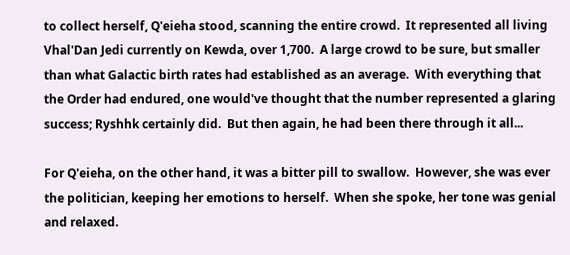to collect herself, Q'eieha stood, scanning the entire crowd.  It represented all living Vhal'Dan Jedi currently on Kewda, over 1,700.  A large crowd to be sure, but smaller than what Galactic birth rates had established as an average.  With everything that the Order had endured, one would've thought that the number represented a glaring success; Ryshhk certainly did.  But then again, he had been there through it all...

For Q'eieha, on the other hand, it was a bitter pill to swallow.  However, she was ever the politician, keeping her emotions to herself.  When she spoke, her tone was genial and relaxed.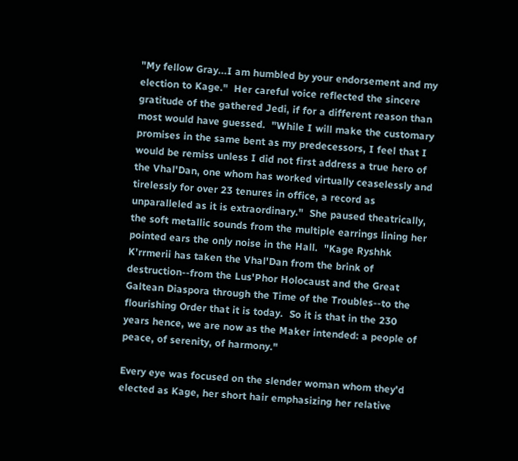"My fellow Gray...I am humbled by your endorsement and my election to Kage."  Her careful voice reflected the sincere gratitude of the gathered Jedi, if for a different reason than most would have guessed.  "While I will make the customary promises in the same bent as my predecessors, I feel that I would be remiss unless I did not first address a true hero of the Vhal'Dan, one whom has worked virtually ceaselessly and tirelessly for over 23 tenures in office, a record as unparalleled as it is extraordinary."  She paused theatrically, the soft metallic sounds from the multiple earrings lining her pointed ears the only noise in the Hall.  "Kage Ryshhk K’rrmerii has taken the Vhal'Dan from the brink of destruction--from the Lus'Phor Holocaust and the Great Galtean Diaspora through the Time of the Troubles--to the flourishing Order that it is today.  So it is that in the 230 years hence, we are now as the Maker intended: a people of peace, of serenity, of harmony."

Every eye was focused on the slender woman whom they'd elected as Kage, her short hair emphasizing her relative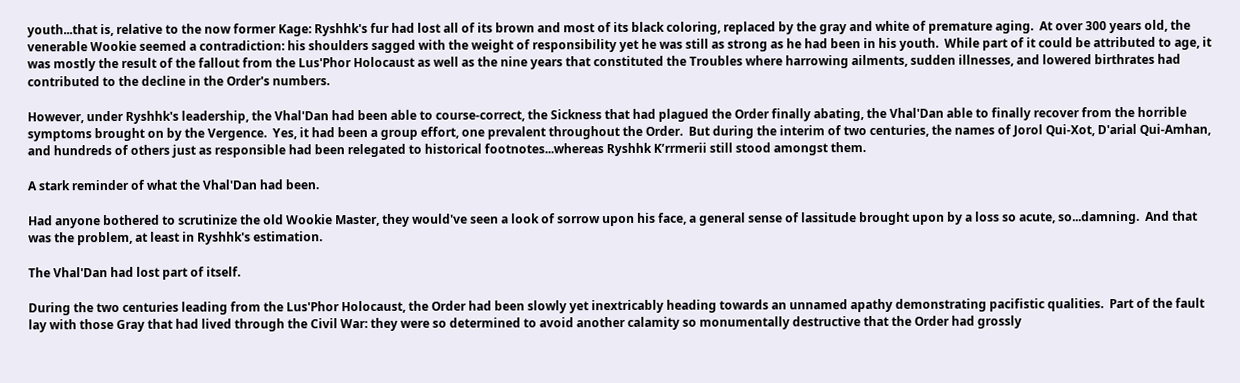youth...that is, relative to the now former Kage: Ryshhk's fur had lost all of its brown and most of its black coloring, replaced by the gray and white of premature aging.  At over 300 years old, the venerable Wookie seemed a contradiction: his shoulders sagged with the weight of responsibility yet he was still as strong as he had been in his youth.  While part of it could be attributed to age, it was mostly the result of the fallout from the Lus'Phor Holocaust as well as the nine years that constituted the Troubles where harrowing ailments, sudden illnesses, and lowered birthrates had contributed to the decline in the Order's numbers.

However, under Ryshhk's leadership, the Vhal'Dan had been able to course-correct, the Sickness that had plagued the Order finally abating, the Vhal'Dan able to finally recover from the horrible symptoms brought on by the Vergence.  Yes, it had been a group effort, one prevalent throughout the Order.  But during the interim of two centuries, the names of Jorol Qui-Xot, D'arial Qui-Amhan, and hundreds of others just as responsible had been relegated to historical footnotes...whereas Ryshhk K’rrmerii still stood amongst them.

A stark reminder of what the Vhal'Dan had been.

Had anyone bothered to scrutinize the old Wookie Master, they would've seen a look of sorrow upon his face, a general sense of lassitude brought upon by a loss so acute, so...damning.  And that was the problem, at least in Ryshhk's estimation.

The Vhal'Dan had lost part of itself.

During the two centuries leading from the Lus'Phor Holocaust, the Order had been slowly yet inextricably heading towards an unnamed apathy demonstrating pacifistic qualities.  Part of the fault lay with those Gray that had lived through the Civil War: they were so determined to avoid another calamity so monumentally destructive that the Order had grossly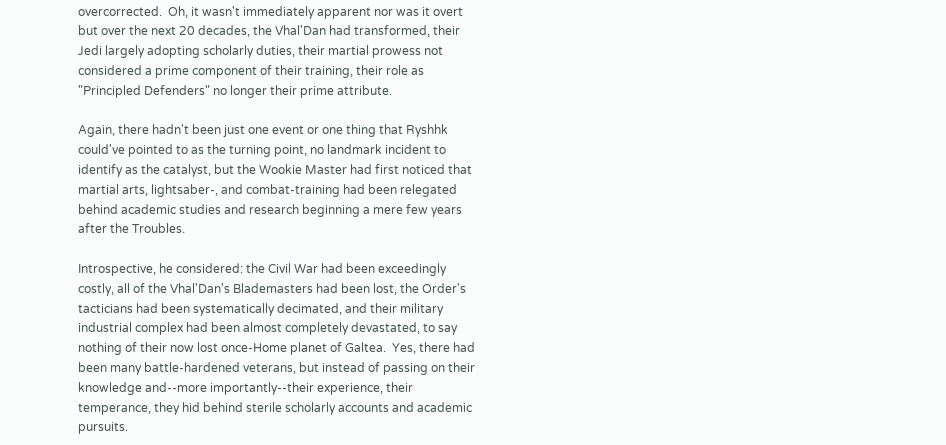overcorrected.  Oh, it wasn't immediately apparent nor was it overt but over the next 20 decades, the Vhal'Dan had transformed, their Jedi largely adopting scholarly duties, their martial prowess not considered a prime component of their training, their role as "Principled Defenders" no longer their prime attribute.

Again, there hadn't been just one event or one thing that Ryshhk could've pointed to as the turning point, no landmark incident to identify as the catalyst, but the Wookie Master had first noticed that martial arts, lightsaber-, and combat-training had been relegated behind academic studies and research beginning a mere few years after the Troubles.

Introspective, he considered: the Civil War had been exceedingly costly, all of the Vhal'Dan's Blademasters had been lost, the Order's tacticians had been systematically decimated, and their military industrial complex had been almost completely devastated, to say nothing of their now lost once-Home planet of Galtea.  Yes, there had been many battle-hardened veterans, but instead of passing on their knowledge and--more importantly--their experience, their temperance, they hid behind sterile scholarly accounts and academic pursuits.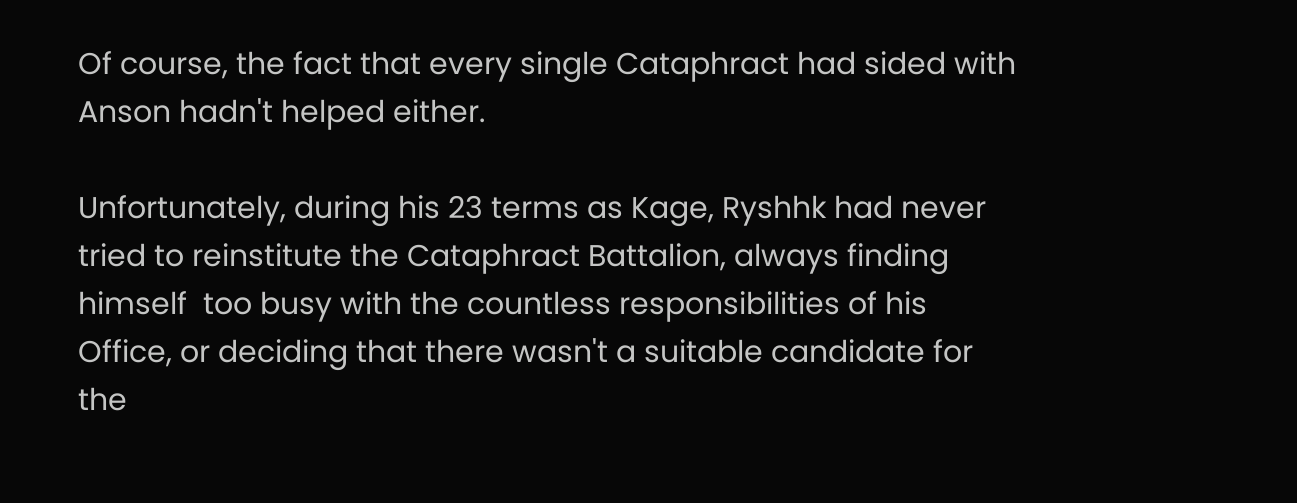Of course, the fact that every single Cataphract had sided with Anson hadn't helped either.

Unfortunately, during his 23 terms as Kage, Ryshhk had never tried to reinstitute the Cataphract Battalion, always finding himself  too busy with the countless responsibilities of his Office, or deciding that there wasn't a suitable candidate for the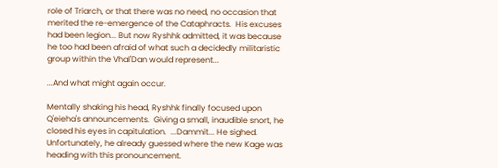role of Triarch, or that there was no need, no occasion that merited the re-emergence of the Cataphracts.  His excuses had been legion... But now Ryshhk admitted, it was because he too had been afraid of what such a decidedly militaristic group within the Vhal'Dan would represent...

...And what might again occur.

Mentally shaking his head, Ryshhk finally focused upon Q'eieha's announcements.  Giving a small, inaudible snort, he closed his eyes in capitulation.  ...Dammit... He sighed.  Unfortunately, he already guessed where the new Kage was heading with this pronouncement.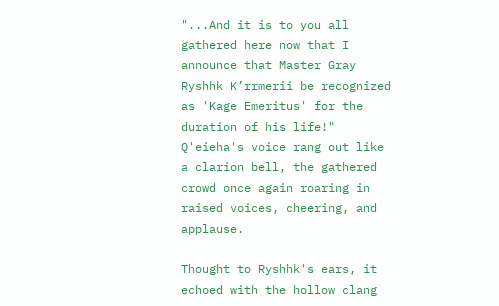"...And it is to you all gathered here now that I announce that Master Gray Ryshhk K’rrmerii be recognized as 'Kage Emeritus' for the duration of his life!" Q'eieha's voice rang out like a clarion bell, the gathered crowd once again roaring in raised voices, cheering, and applause.

Thought to Ryshhk's ears, it echoed with the hollow clang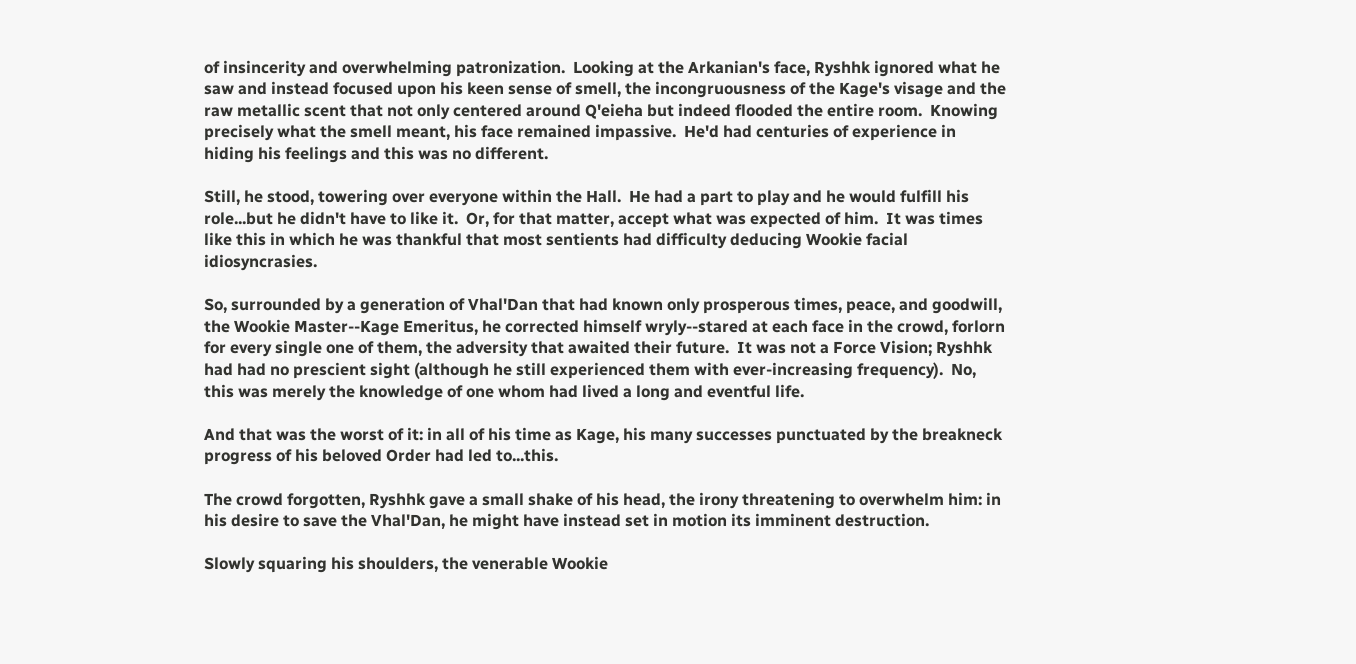of insincerity and overwhelming patronization.  Looking at the Arkanian's face, Ryshhk ignored what he saw and instead focused upon his keen sense of smell, the incongruousness of the Kage's visage and the raw metallic scent that not only centered around Q'eieha but indeed flooded the entire room.  Knowing precisely what the smell meant, his face remained impassive.  He'd had centuries of experience in hiding his feelings and this was no different.

Still, he stood, towering over everyone within the Hall.  He had a part to play and he would fulfill his role...but he didn't have to like it.  Or, for that matter, accept what was expected of him.  It was times like this in which he was thankful that most sentients had difficulty deducing Wookie facial idiosyncrasies.

So, surrounded by a generation of Vhal'Dan that had known only prosperous times, peace, and goodwill, the Wookie Master--Kage Emeritus, he corrected himself wryly--stared at each face in the crowd, forlorn for every single one of them, the adversity that awaited their future.  It was not a Force Vision; Ryshhk had had no prescient sight (although he still experienced them with ever-increasing frequency).  No, this was merely the knowledge of one whom had lived a long and eventful life.

And that was the worst of it: in all of his time as Kage, his many successes punctuated by the breakneck progress of his beloved Order had led to...this.

The crowd forgotten, Ryshhk gave a small shake of his head, the irony threatening to overwhelm him: in his desire to save the Vhal'Dan, he might have instead set in motion its imminent destruction.

Slowly squaring his shoulders, the venerable Wookie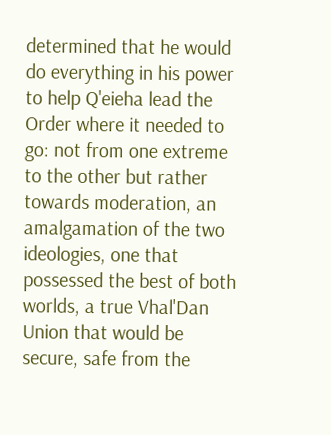determined that he would do everything in his power to help Q'eieha lead the Order where it needed to go: not from one extreme to the other but rather towards moderation, an amalgamation of the two ideologies, one that possessed the best of both worlds, a true Vhal'Dan Union that would be secure, safe from the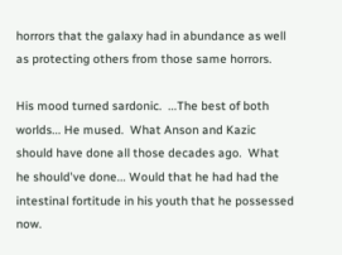horrors that the galaxy had in abundance as well as protecting others from those same horrors.

His mood turned sardonic.  ...The best of both worlds... He mused.  What Anson and Kazic should have done all those decades ago.  What he should've done... Would that he had had the intestinal fortitude in his youth that he possessed now.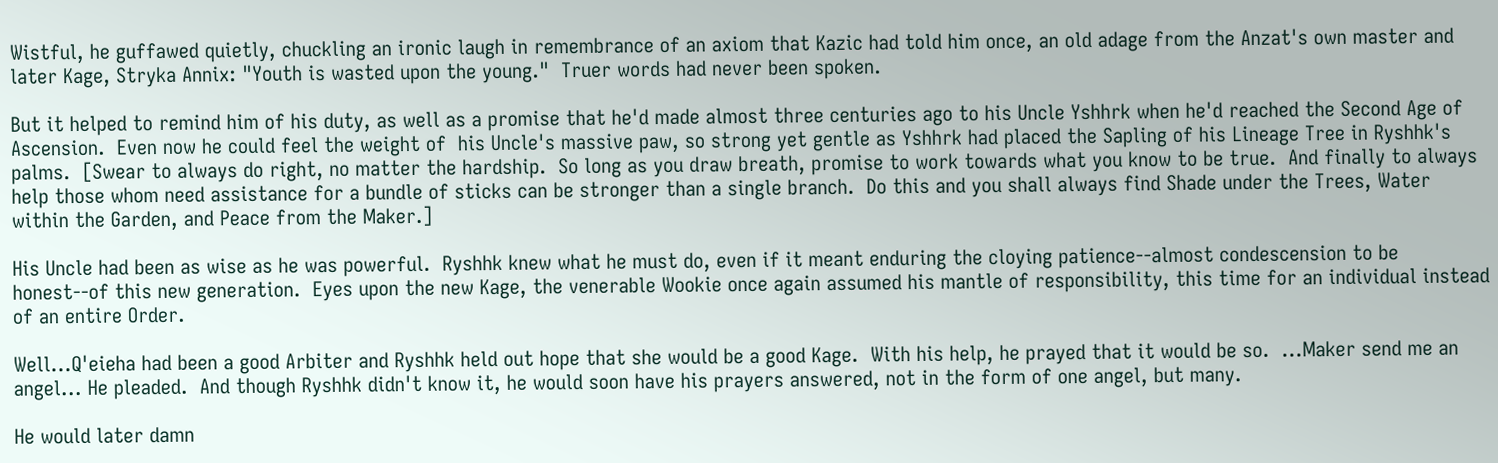Wistful, he guffawed quietly, chuckling an ironic laugh in remembrance of an axiom that Kazic had told him once, an old adage from the Anzat's own master and later Kage, Stryka Annix: "Youth is wasted upon the young."  Truer words had never been spoken.

But it helped to remind him of his duty, as well as a promise that he'd made almost three centuries ago to his Uncle Yshhrk when he'd reached the Second Age of Ascension.  Even now he could feel the weight of  his Uncle's massive paw, so strong yet gentle as Yshhrk had placed the Sapling of his Lineage Tree in Ryshhk's palms.  [Swear to always do right, no matter the hardship.  So long as you draw breath, promise to work towards what you know to be true.  And finally to always help those whom need assistance for a bundle of sticks can be stronger than a single branch.  Do this and you shall always find Shade under the Trees, Water within the Garden, and Peace from the Maker.]

His Uncle had been as wise as he was powerful.  Ryshhk knew what he must do, even if it meant enduring the cloying patience--almost condescension to be honest--of this new generation.  Eyes upon the new Kage, the venerable Wookie once again assumed his mantle of responsibility, this time for an individual instead of an entire Order.

Well...Q'eieha had been a good Arbiter and Ryshhk held out hope that she would be a good Kage.  With his help, he prayed that it would be so.  ...Maker send me an angel... He pleaded.  And though Ryshhk didn't know it, he would soon have his prayers answered, not in the form of one angel, but many.

He would later damn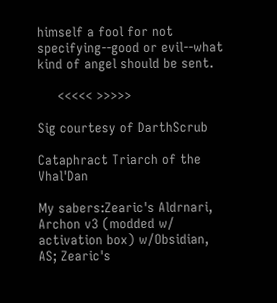himself a fool for not specifying--good or evil--what kind of angel should be sent.

     <<<<< >>>>>

Sig courtesy of DarthScrub

Cataphract Triarch of the Vhal'Dan

My sabers:Zearic's Aldrnari, Archon v3 (modded w/ activation box) w/Obsidian, AS; Zearic's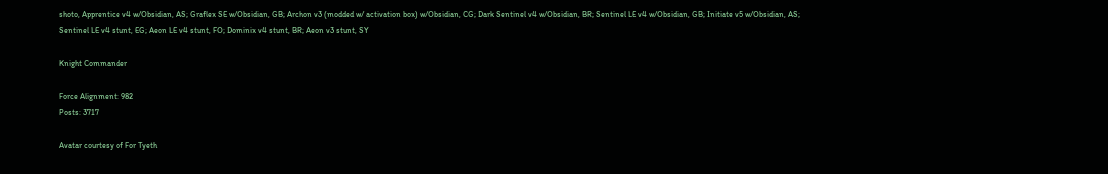shoto, Apprentice v4 w/Obsidian, AS; Graflex SE w/Obsidian, GB; Archon v3 (modded w/ activation box) w/Obsidian, CG; Dark Sentinel v4 w/Obsidian, BR; Sentinel LE v4 w/Obsidian, GB; Initiate v5 w/Obsidian, AS; Sentinel LE v4 stunt, EG; Aeon LE v4 stunt, FO; Dominix v4 stunt, BR; Aeon v3 stunt, SY

Knight Commander

Force Alignment: 982
Posts: 3717

Avatar courtesy of For Tyeth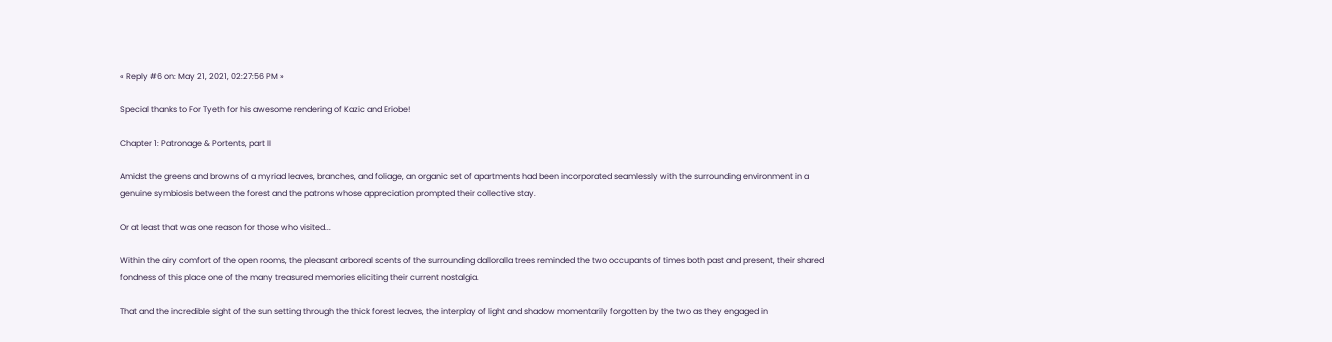« Reply #6 on: May 21, 2021, 02:27:56 PM »

Special thanks to For Tyeth for his awesome rendering of Kazic and Eriobe!

Chapter 1: Patronage & Portents, part II

Amidst the greens and browns of a myriad leaves, branches, and foliage, an organic set of apartments had been incorporated seamlessly with the surrounding environment in a genuine symbiosis between the forest and the patrons whose appreciation prompted their collective stay.

Or at least that was one reason for those who visited...

Within the airy comfort of the open rooms, the pleasant arboreal scents of the surrounding dalloralla trees reminded the two occupants of times both past and present, their shared fondness of this place one of the many treasured memories eliciting their current nostalgia.

That and the incredible sight of the sun setting through the thick forest leaves, the interplay of light and shadow momentarily forgotten by the two as they engaged in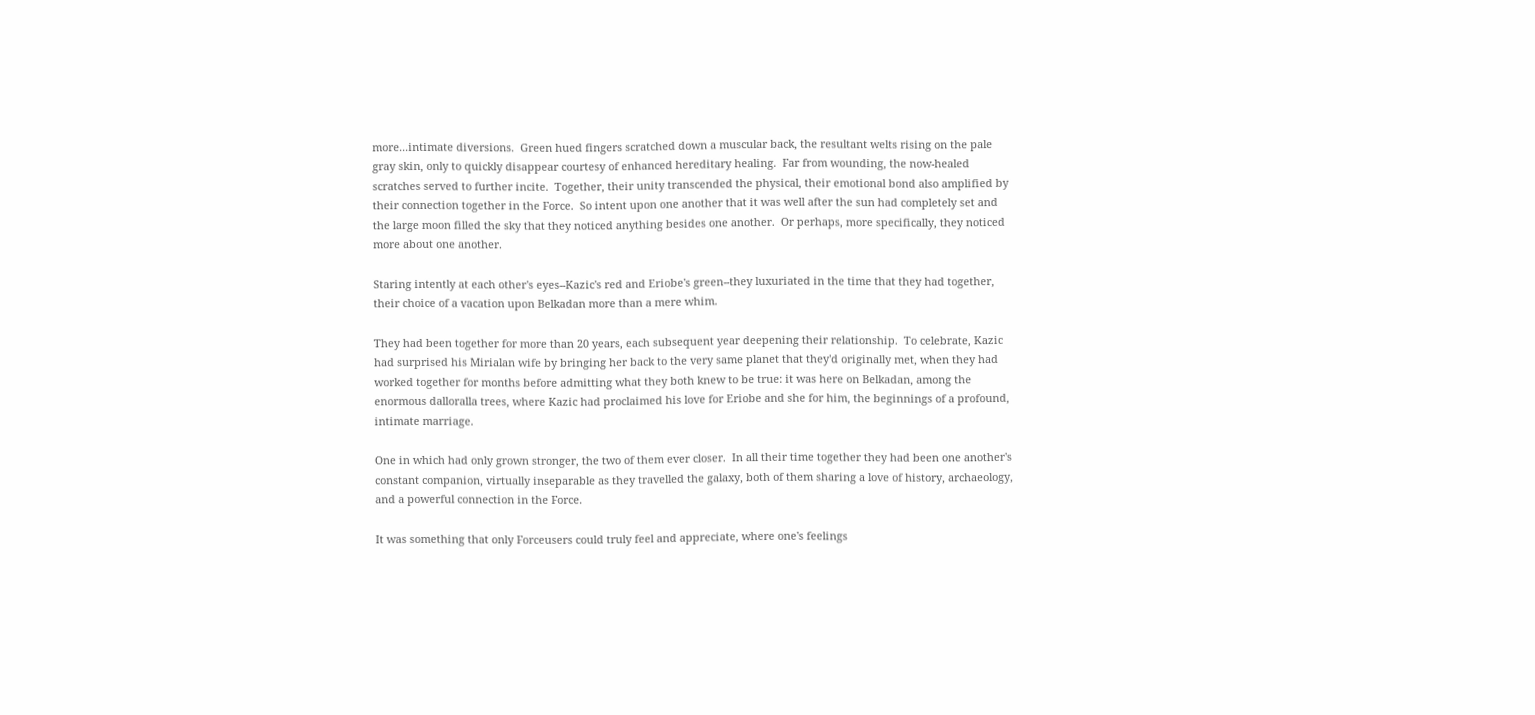more...intimate diversions.  Green hued fingers scratched down a muscular back, the resultant welts rising on the pale gray skin, only to quickly disappear courtesy of enhanced hereditary healing.  Far from wounding, the now-healed scratches served to further incite.  Together, their unity transcended the physical, their emotional bond also amplified by their connection together in the Force.  So intent upon one another that it was well after the sun had completely set and the large moon filled the sky that they noticed anything besides one another.  Or perhaps, more specifically, they noticed more about one another.

Staring intently at each other's eyes--Kazic's red and Eriobe's green--they luxuriated in the time that they had together, their choice of a vacation upon Belkadan more than a mere whim.

They had been together for more than 20 years, each subsequent year deepening their relationship.  To celebrate, Kazic had surprised his Mirialan wife by bringing her back to the very same planet that they'd originally met, when they had worked together for months before admitting what they both knew to be true: it was here on Belkadan, among the enormous dalloralla trees, where Kazic had proclaimed his love for Eriobe and she for him, the beginnings of a profound, intimate marriage.

One in which had only grown stronger, the two of them ever closer.  In all their time together they had been one another's constant companion, virtually inseparable as they travelled the galaxy, both of them sharing a love of history, archaeology, and a powerful connection in the Force.

It was something that only Forceusers could truly feel and appreciate, where one's feelings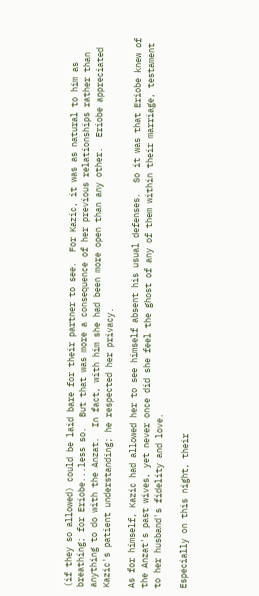(if they so allowed) could be laid bare for their partner to see.  For Kazic, it was as natural to him as breathing; for Eriobe...less so.  But that was more a consequence of her previous relationships rather than anything to do with the Anzat.  In fact, with him she had been more open than any other.  Eriobe appreciated Kazic's patient understanding; he respected her privacy.

As for himself, Kazic had allowed her to see himself absent his usual defenses.  So it was that Eriobe knew of the Anzat's past wives, yet never once did she feel the ghost of any of them within their marriage, testament to her husband's fidelity and love.

Especially on this night, their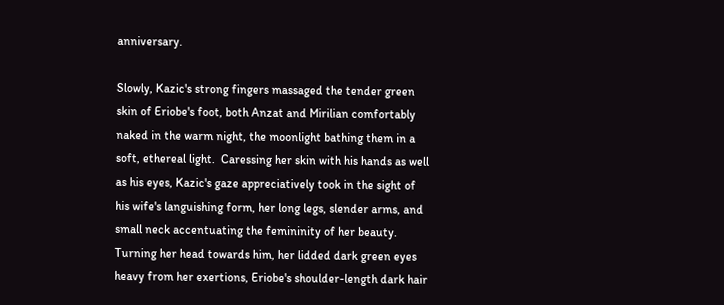anniversary.

Slowly, Kazic's strong fingers massaged the tender green skin of Eriobe's foot, both Anzat and Mirilian comfortably naked in the warm night, the moonlight bathing them in a soft, ethereal light.  Caressing her skin with his hands as well as his eyes, Kazic's gaze appreciatively took in the sight of his wife's languishing form, her long legs, slender arms, and small neck accentuating the femininity of her beauty.  Turning her head towards him, her lidded dark green eyes heavy from her exertions, Eriobe's shoulder-length dark hair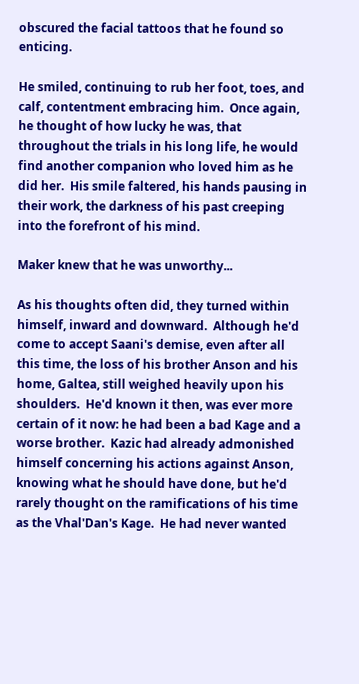obscured the facial tattoos that he found so enticing.

He smiled, continuing to rub her foot, toes, and calf, contentment embracing him.  Once again, he thought of how lucky he was, that throughout the trials in his long life, he would find another companion who loved him as he did her.  His smile faltered, his hands pausing in their work, the darkness of his past creeping into the forefront of his mind.

Maker knew that he was unworthy...

As his thoughts often did, they turned within himself, inward and downward.  Although he'd come to accept Saani's demise, even after all this time, the loss of his brother Anson and his home, Galtea, still weighed heavily upon his shoulders.  He'd known it then, was ever more certain of it now: he had been a bad Kage and a worse brother.  Kazic had already admonished himself concerning his actions against Anson, knowing what he should have done, but he'd rarely thought on the ramifications of his time as the Vhal'Dan's Kage.  He had never wanted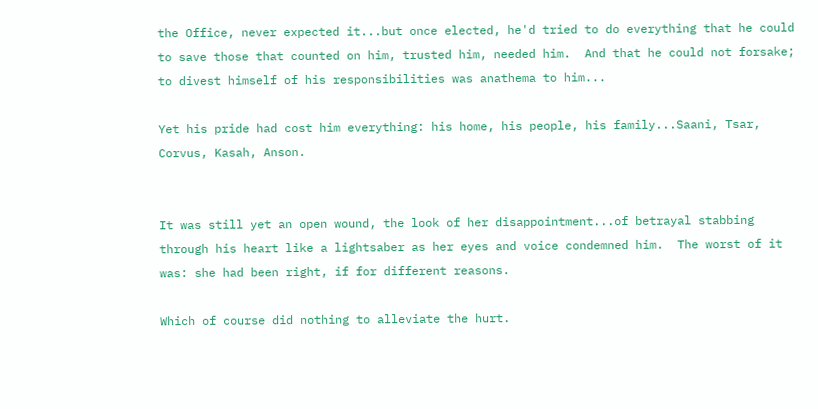the Office, never expected it...but once elected, he'd tried to do everything that he could to save those that counted on him, trusted him, needed him.  And that he could not forsake; to divest himself of his responsibilities was anathema to him...

Yet his pride had cost him everything: his home, his people, his family...Saani, Tsar, Corvus, Kasah, Anson.


It was still yet an open wound, the look of her disappointment...of betrayal stabbing through his heart like a lightsaber as her eyes and voice condemned him.  The worst of it was: she had been right, if for different reasons.

Which of course did nothing to alleviate the hurt.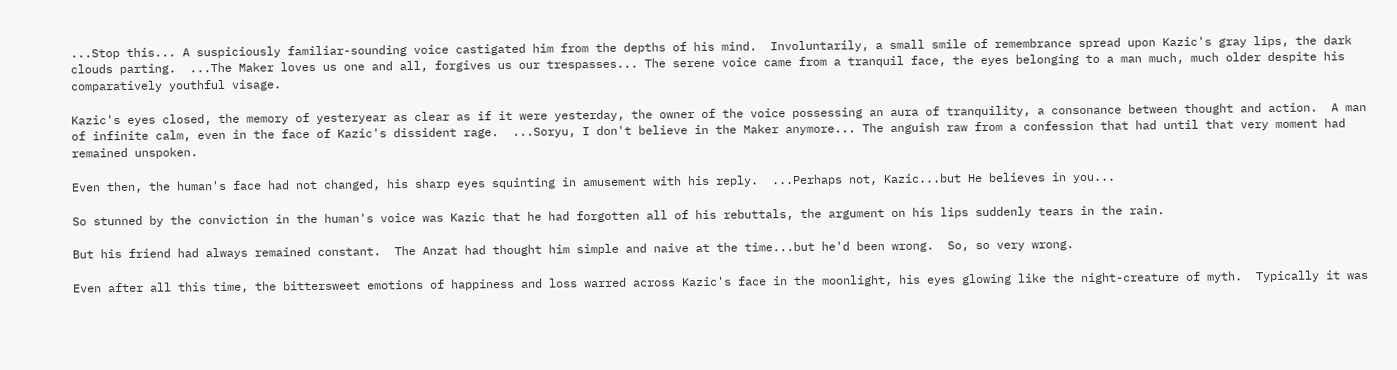...Stop this... A suspiciously familiar-sounding voice castigated him from the depths of his mind.  Involuntarily, a small smile of remembrance spread upon Kazic's gray lips, the dark clouds parting.  ...The Maker loves us one and all, forgives us our trespasses... The serene voice came from a tranquil face, the eyes belonging to a man much, much older despite his comparatively youthful visage.

Kazic's eyes closed, the memory of yesteryear as clear as if it were yesterday, the owner of the voice possessing an aura of tranquility, a consonance between thought and action.  A man of infinite calm, even in the face of Kazic's dissident rage.  ...Soryu, I don't believe in the Maker anymore... The anguish raw from a confession that had until that very moment had remained unspoken.

Even then, the human's face had not changed, his sharp eyes squinting in amusement with his reply.  ...Perhaps not, Kazic...but He believes in you...

So stunned by the conviction in the human's voice was Kazic that he had forgotten all of his rebuttals, the argument on his lips suddenly tears in the rain.

But his friend had always remained constant.  The Anzat had thought him simple and naive at the time...but he'd been wrong.  So, so very wrong.

Even after all this time, the bittersweet emotions of happiness and loss warred across Kazic's face in the moonlight, his eyes glowing like the night-creature of myth.  Typically it was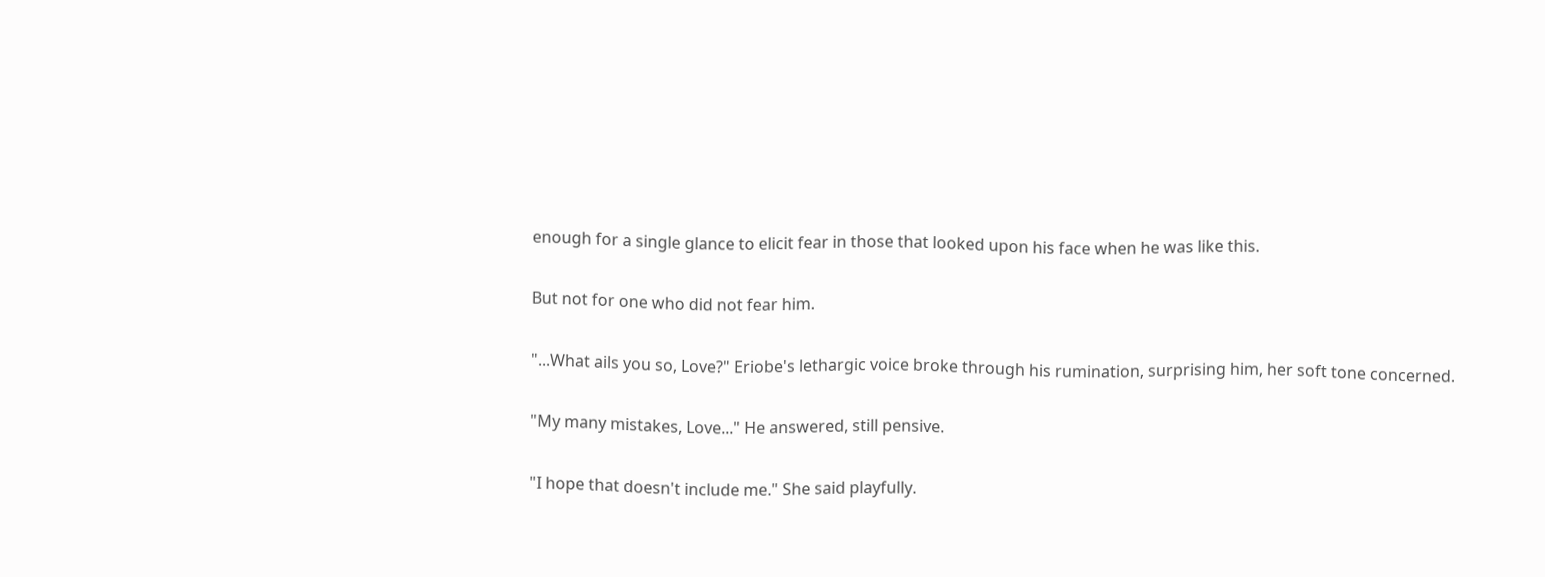enough for a single glance to elicit fear in those that looked upon his face when he was like this.

But not for one who did not fear him.

"...What ails you so, Love?" Eriobe's lethargic voice broke through his rumination, surprising him, her soft tone concerned.

"My many mistakes, Love..." He answered, still pensive.

"I hope that doesn't include me." She said playfully.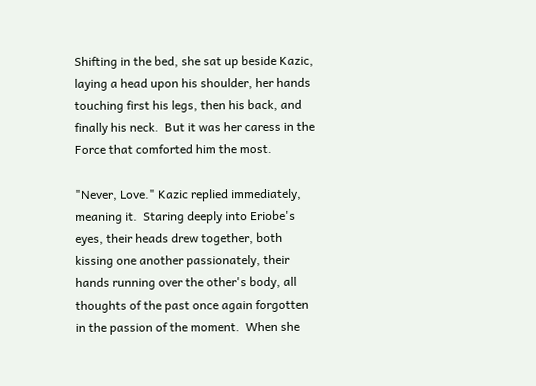Shifting in the bed, she sat up beside Kazic, laying a head upon his shoulder, her hands touching first his legs, then his back, and finally his neck.  But it was her caress in the Force that comforted him the most.

"Never, Love." Kazic replied immediately, meaning it.  Staring deeply into Eriobe's eyes, their heads drew together, both kissing one another passionately, their hands running over the other's body, all thoughts of the past once again forgotten in the passion of the moment.  When she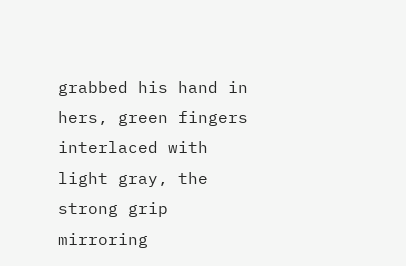grabbed his hand in hers, green fingers interlaced with light gray, the strong grip mirroring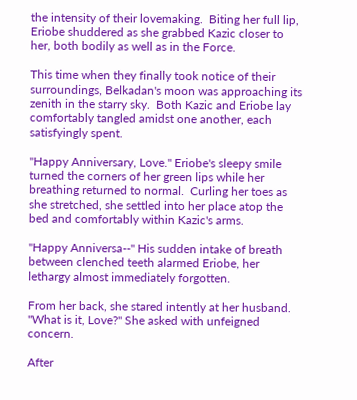the intensity of their lovemaking.  Biting her full lip, Eriobe shuddered as she grabbed Kazic closer to her, both bodily as well as in the Force.

This time when they finally took notice of their surroundings, Belkadan's moon was approaching its zenith in the starry sky.  Both Kazic and Eriobe lay comfortably tangled amidst one another, each satisfyingly spent.

"Happy Anniversary, Love." Eriobe's sleepy smile turned the corners of her green lips while her breathing returned to normal.  Curling her toes as she stretched, she settled into her place atop the bed and comfortably within Kazic's arms.

"Happy Anniversa--" His sudden intake of breath between clenched teeth alarmed Eriobe, her lethargy almost immediately forgotten.

From her back, she stared intently at her husband.  "What is it, Love?" She asked with unfeigned concern.

After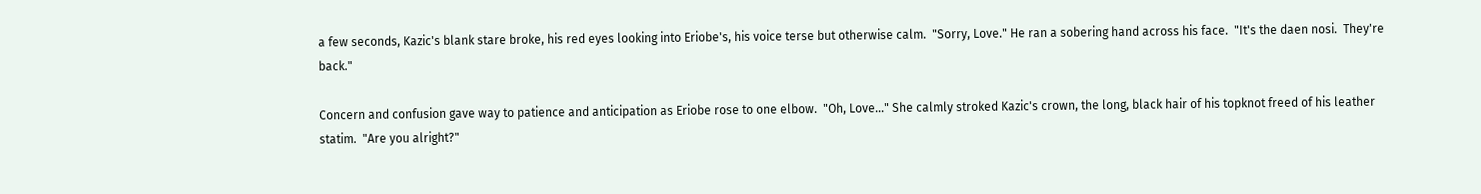a few seconds, Kazic's blank stare broke, his red eyes looking into Eriobe's, his voice terse but otherwise calm.  "Sorry, Love." He ran a sobering hand across his face.  "It's the daen nosi.  They're back."

Concern and confusion gave way to patience and anticipation as Eriobe rose to one elbow.  "Oh, Love..." She calmly stroked Kazic's crown, the long, black hair of his topknot freed of his leather statim.  "Are you alright?"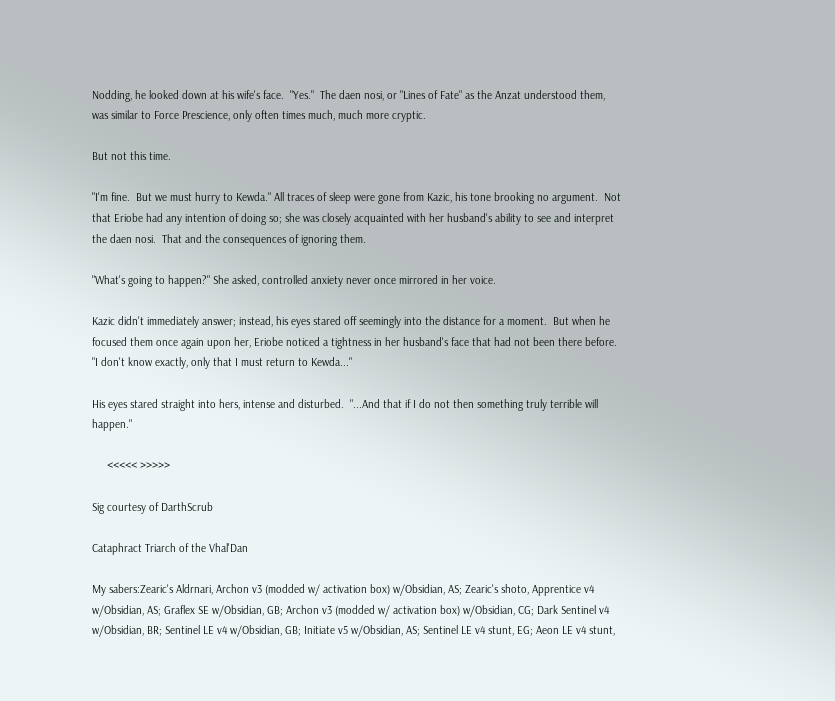Nodding, he looked down at his wife's face.  "Yes."  The daen nosi, or "Lines of Fate" as the Anzat understood them, was similar to Force Prescience, only often times much, much more cryptic.

But not this time.

"I'm fine.  But we must hurry to Kewda." All traces of sleep were gone from Kazic, his tone brooking no argument.  Not that Eriobe had any intention of doing so; she was closely acquainted with her husband's ability to see and interpret the daen nosi.  That and the consequences of ignoring them.

"What's going to happen?" She asked, controlled anxiety never once mirrored in her voice.

Kazic didn't immediately answer; instead, his eyes stared off seemingly into the distance for a moment.  But when he focused them once again upon her, Eriobe noticed a tightness in her husband's face that had not been there before.  "I don't know exactly, only that I must return to Kewda..."

His eyes stared straight into hers, intense and disturbed.  "...And that if I do not then something truly terrible will happen."

     <<<<< >>>>>

Sig courtesy of DarthScrub

Cataphract Triarch of the Vhal'Dan

My sabers:Zearic's Aldrnari, Archon v3 (modded w/ activation box) w/Obsidian, AS; Zearic's shoto, Apprentice v4 w/Obsidian, AS; Graflex SE w/Obsidian, GB; Archon v3 (modded w/ activation box) w/Obsidian, CG; Dark Sentinel v4 w/Obsidian, BR; Sentinel LE v4 w/Obsidian, GB; Initiate v5 w/Obsidian, AS; Sentinel LE v4 stunt, EG; Aeon LE v4 stunt,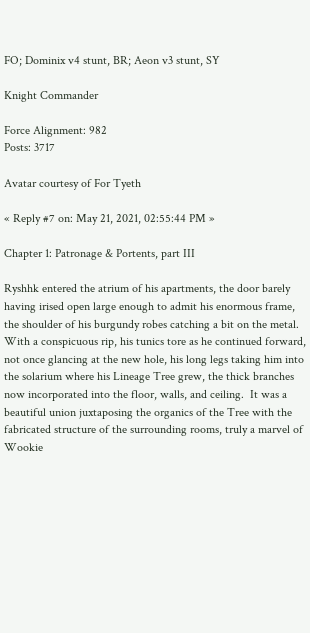FO; Dominix v4 stunt, BR; Aeon v3 stunt, SY

Knight Commander

Force Alignment: 982
Posts: 3717

Avatar courtesy of For Tyeth

« Reply #7 on: May 21, 2021, 02:55:44 PM »

Chapter 1: Patronage & Portents, part III

Ryshhk entered the atrium of his apartments, the door barely having irised open large enough to admit his enormous frame, the shoulder of his burgundy robes catching a bit on the metal.  With a conspicuous rip, his tunics tore as he continued forward, not once glancing at the new hole, his long legs taking him into the solarium where his Lineage Tree grew, the thick branches now incorporated into the floor, walls, and ceiling.  It was a beautiful union juxtaposing the organics of the Tree with the fabricated structure of the surrounding rooms, truly a marvel of Wookie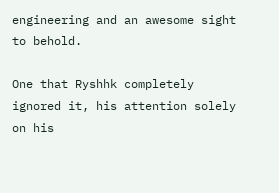engineering and an awesome sight to behold.

One that Ryshhk completely ignored it, his attention solely on his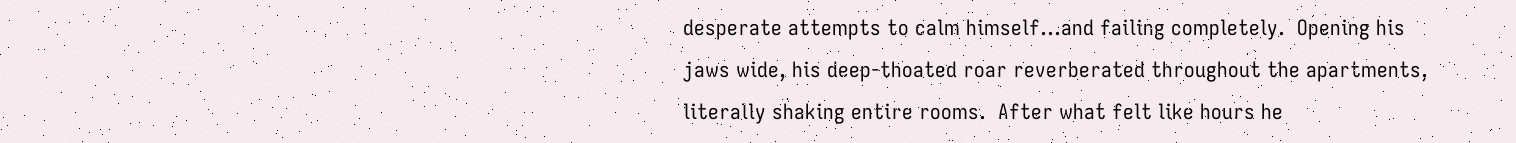desperate attempts to calm himself...and failing completely.  Opening his jaws wide, his deep-thoated roar reverberated throughout the apartments, literally shaking entire rooms.  After what felt like hours he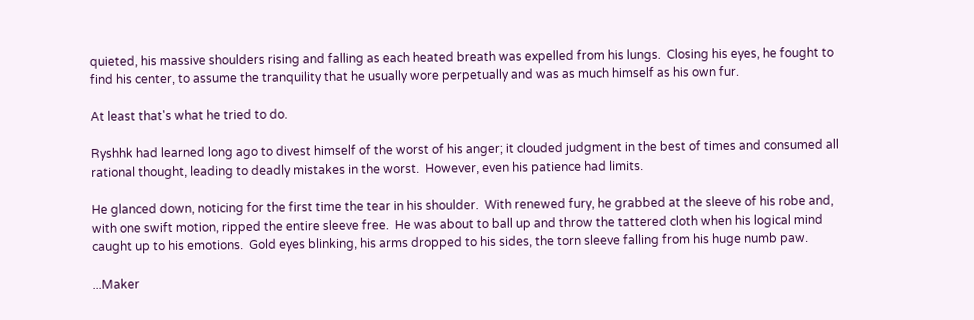quieted, his massive shoulders rising and falling as each heated breath was expelled from his lungs.  Closing his eyes, he fought to find his center, to assume the tranquility that he usually wore perpetually and was as much himself as his own fur.

At least that's what he tried to do.

Ryshhk had learned long ago to divest himself of the worst of his anger; it clouded judgment in the best of times and consumed all rational thought, leading to deadly mistakes in the worst.  However, even his patience had limits.

He glanced down, noticing for the first time the tear in his shoulder.  With renewed fury, he grabbed at the sleeve of his robe and, with one swift motion, ripped the entire sleeve free.  He was about to ball up and throw the tattered cloth when his logical mind caught up to his emotions.  Gold eyes blinking, his arms dropped to his sides, the torn sleeve falling from his huge numb paw.

...Maker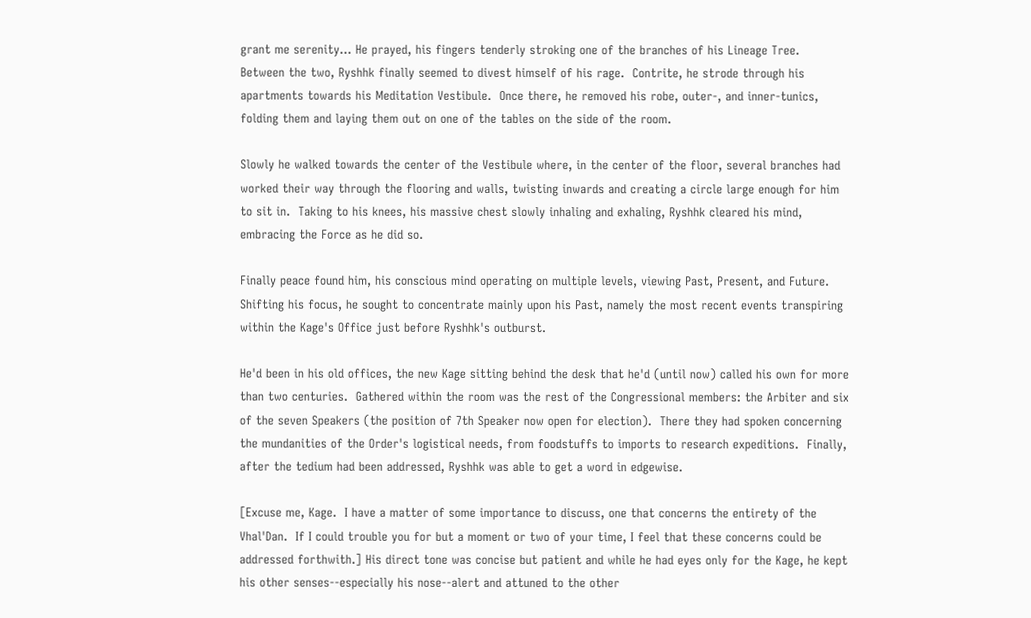grant me serenity... He prayed, his fingers tenderly stroking one of the branches of his Lineage Tree.  Between the two, Ryshhk finally seemed to divest himself of his rage.  Contrite, he strode through his apartments towards his Meditation Vestibule.  Once there, he removed his robe, outer-, and inner-tunics, folding them and laying them out on one of the tables on the side of the room.

Slowly he walked towards the center of the Vestibule where, in the center of the floor, several branches had worked their way through the flooring and walls, twisting inwards and creating a circle large enough for him to sit in.  Taking to his knees, his massive chest slowly inhaling and exhaling, Ryshhk cleared his mind, embracing the Force as he did so.

Finally peace found him, his conscious mind operating on multiple levels, viewing Past, Present, and Future.  Shifting his focus, he sought to concentrate mainly upon his Past, namely the most recent events transpiring within the Kage's Office just before Ryshhk's outburst.

He'd been in his old offices, the new Kage sitting behind the desk that he'd (until now) called his own for more than two centuries.  Gathered within the room was the rest of the Congressional members: the Arbiter and six of the seven Speakers (the position of 7th Speaker now open for election).  There they had spoken concerning the mundanities of the Order's logistical needs, from foodstuffs to imports to research expeditions.  Finally, after the tedium had been addressed, Ryshhk was able to get a word in edgewise.

[Excuse me, Kage.  I have a matter of some importance to discuss, one that concerns the entirety of the Vhal'Dan.  If I could trouble you for but a moment or two of your time, I feel that these concerns could be addressed forthwith.] His direct tone was concise but patient and while he had eyes only for the Kage, he kept his other senses--especially his nose--alert and attuned to the other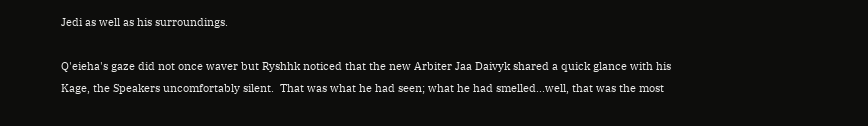Jedi as well as his surroundings.

Q'eieha's gaze did not once waver but Ryshhk noticed that the new Arbiter Jaa Daivyk shared a quick glance with his Kage, the Speakers uncomfortably silent.  That was what he had seen; what he had smelled...well, that was the most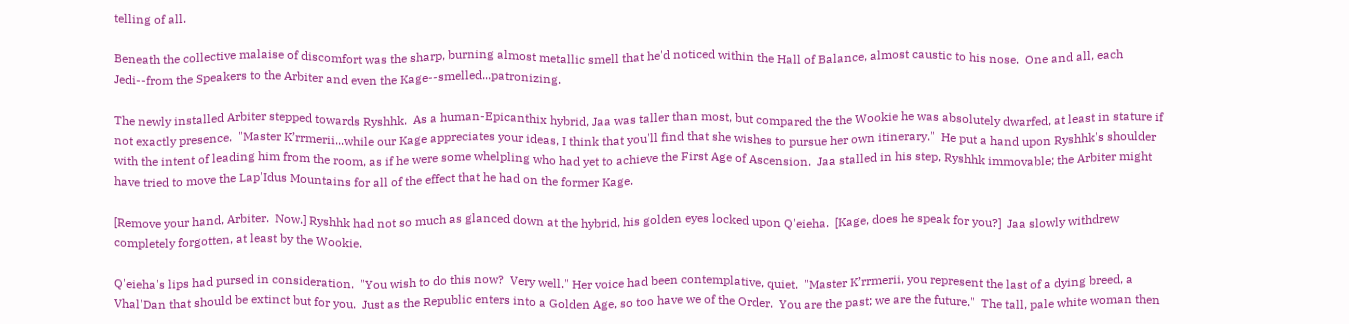telling of all.

Beneath the collective malaise of discomfort was the sharp, burning almost metallic smell that he'd noticed within the Hall of Balance, almost caustic to his nose.  One and all, each Jedi--from the Speakers to the Arbiter and even the Kage--smelled...patronizing.

The newly installed Arbiter stepped towards Ryshhk.  As a human-Epicanthix hybrid, Jaa was taller than most, but compared the the Wookie he was absolutely dwarfed, at least in stature if not exactly presence.  "Master K’rrmerii...while our Kage appreciates your ideas, I think that you'll find that she wishes to pursue her own itinerary."  He put a hand upon Ryshhk's shoulder with the intent of leading him from the room, as if he were some whelpling who had yet to achieve the First Age of Ascension.  Jaa stalled in his step, Ryshhk immovable; the Arbiter might have tried to move the Lap'Idus Mountains for all of the effect that he had on the former Kage.

[Remove your hand, Arbiter.  Now.] Ryshhk had not so much as glanced down at the hybrid, his golden eyes locked upon Q'eieha.  [Kage, does he speak for you?]  Jaa slowly withdrew completely forgotten, at least by the Wookie.

Q'eieha's lips had pursed in consideration.  "You wish to do this now?  Very well." Her voice had been contemplative, quiet.  "Master K’rrmerii, you represent the last of a dying breed, a Vhal'Dan that should be extinct but for you.  Just as the Republic enters into a Golden Age, so too have we of the Order.  You are the past; we are the future."  The tall, pale white woman then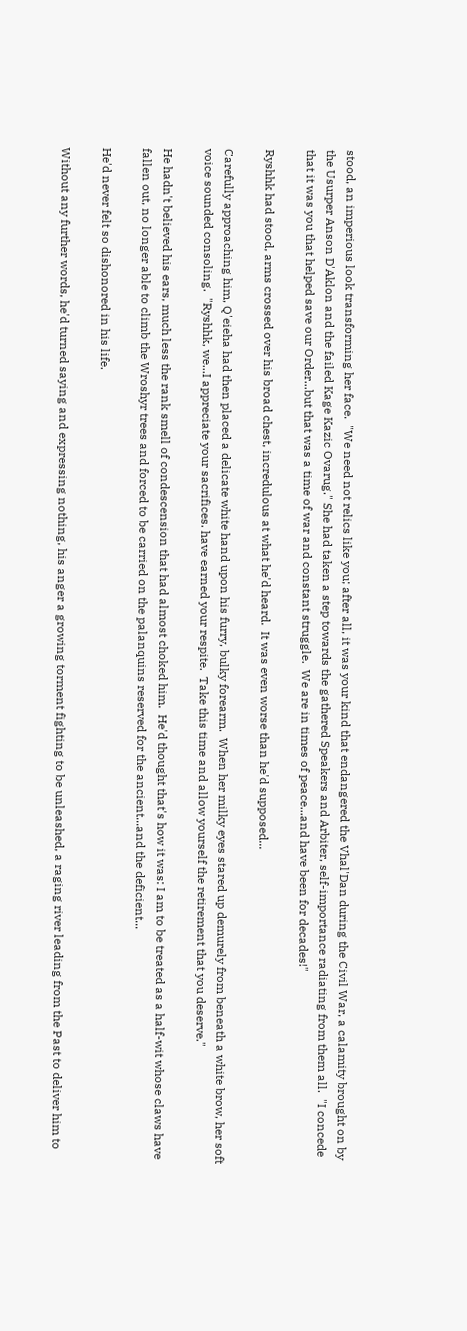stood, an imperious look transforming her face.  "We need not relics like you; after all, it was your kind that endangered the Vhal'Dan during the Civil War, a calamity brought on by the Usurper Anson D'Aklon and the failed Kage Kazic Ovarug." She had taken a step towards the gathered Speakers and Arbiter, self-importance radiating from them all.  "I concede that it was you that helped save our Order...but that was a time of war and constant struggle.  We are in times of peace...and have been for decades!"

Ryshhk had stood, arms crossed over his broad chest, incredulous at what he'd heard.  It was even worse than he'd supposed...

Carefully approaching him, Q'eieha had then placed a delicate white hand upon his furry, bulky forearm.  When her milky eyes stared up demurely from beneath a white brow, her soft voice sounded consoling.  "Ryshhk, we...I appreciate your sacrifices. have earned your respite.  Take this time and allow yourself the retirement that you deserve."

He hadn't believed his ears, much less the rank smell of condescension that had almost choked him.  He'd thought that's how it was: I am to be treated as a half-wit whose claws have fallen out, no longer able to climb the Wroshyr trees and forced to be carried on the palanquins reserved for the ancient...and the deficient...

He'd never felt so dishonored in his life.

Without any further words, he'd turned saying and expressing nothing, his anger a growing torment fighting to be unleashed, a raging river leading from the Past to deliver him to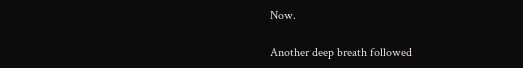Now.

Another deep breath followed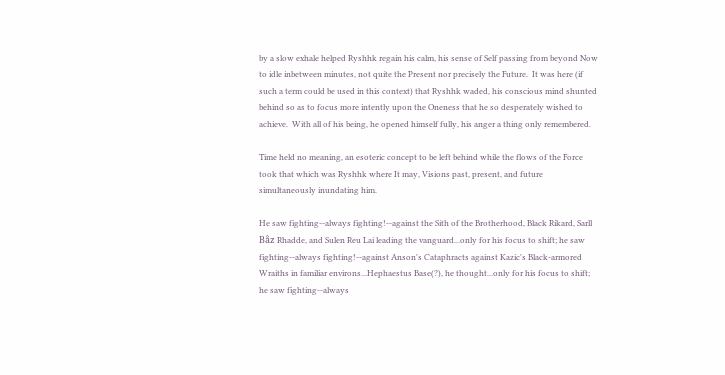by a slow exhale helped Ryshhk regain his calm, his sense of Self passing from beyond Now to idle inbetween minutes, not quite the Present nor precisely the Future.  It was here (if such a term could be used in this context) that Ryshhk waded, his conscious mind shunted behind so as to focus more intently upon the Oneness that he so desperately wished to achieve.  With all of his being, he opened himself fully, his anger a thing only remembered.

Time held no meaning, an esoteric concept to be left behind while the flows of the Force took that which was Ryshhk where It may, Visions past, present, and future simultaneously inundating him.

He saw fighting--always fighting!--against the Sith of the Brotherhood, Black Rikard, Sarll Båz Rhadde, and Sulen Reu Lai leading the vanguard...only for his focus to shift; he saw fighting--always fighting!--against Anson's Cataphracts against Kazic's Black-armored Wraiths in familiar environs...Hephaestus Base(?), he thought...only for his focus to shift;  he saw fighting--always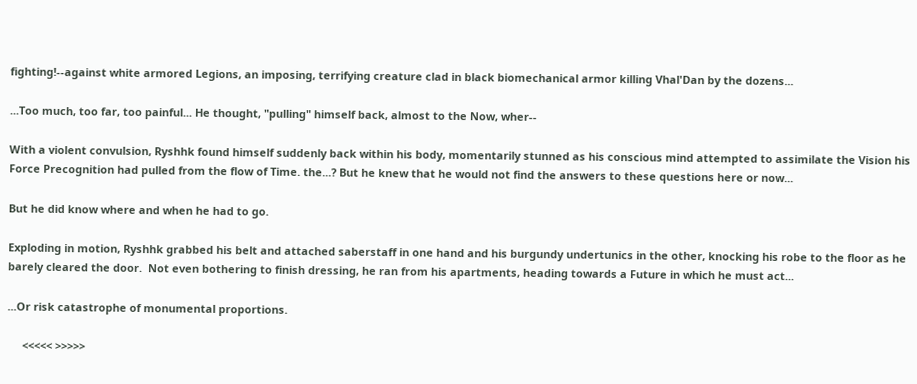fighting!--against white armored Legions, an imposing, terrifying creature clad in black biomechanical armor killing Vhal'Dan by the dozens...

...Too much, too far, too painful... He thought, "pulling" himself back, almost to the Now, wher--

With a violent convulsion, Ryshhk found himself suddenly back within his body, momentarily stunned as his conscious mind attempted to assimilate the Vision his Force Precognition had pulled from the flow of Time. the...? But he knew that he would not find the answers to these questions here or now...

But he did know where and when he had to go.

Exploding in motion, Ryshhk grabbed his belt and attached saberstaff in one hand and his burgundy undertunics in the other, knocking his robe to the floor as he barely cleared the door.  Not even bothering to finish dressing, he ran from his apartments, heading towards a Future in which he must act...

...Or risk catastrophe of monumental proportions.

     <<<<< >>>>>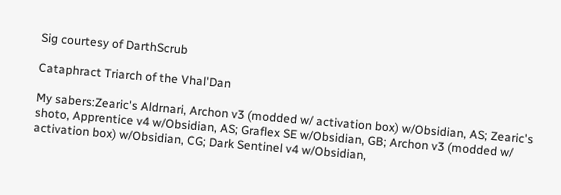Sig courtesy of DarthScrub

Cataphract Triarch of the Vhal'Dan

My sabers:Zearic's Aldrnari, Archon v3 (modded w/ activation box) w/Obsidian, AS; Zearic's shoto, Apprentice v4 w/Obsidian, AS; Graflex SE w/Obsidian, GB; Archon v3 (modded w/ activation box) w/Obsidian, CG; Dark Sentinel v4 w/Obsidian,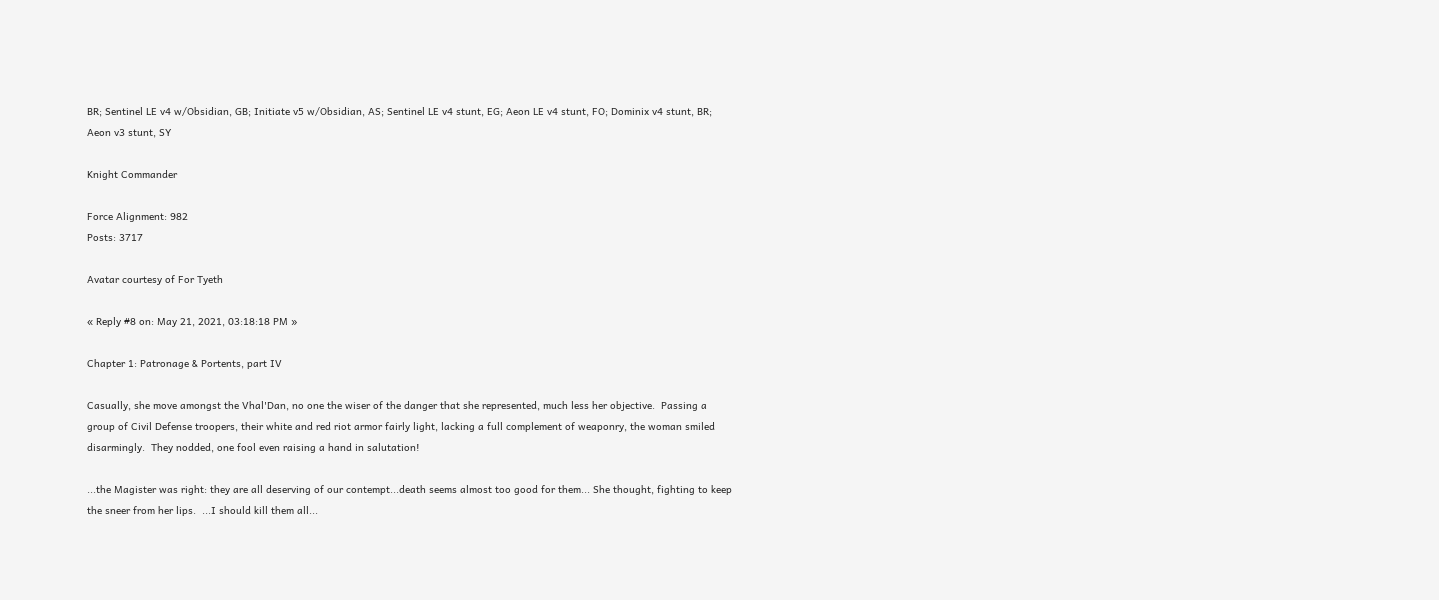BR; Sentinel LE v4 w/Obsidian, GB; Initiate v5 w/Obsidian, AS; Sentinel LE v4 stunt, EG; Aeon LE v4 stunt, FO; Dominix v4 stunt, BR; Aeon v3 stunt, SY

Knight Commander

Force Alignment: 982
Posts: 3717

Avatar courtesy of For Tyeth

« Reply #8 on: May 21, 2021, 03:18:18 PM »

Chapter 1: Patronage & Portents, part IV

Casually, she move amongst the Vhal'Dan, no one the wiser of the danger that she represented, much less her objective.  Passing a group of Civil Defense troopers, their white and red riot armor fairly light, lacking a full complement of weaponry, the woman smiled disarmingly.  They nodded, one fool even raising a hand in salutation!

...the Magister was right: they are all deserving of our contempt...death seems almost too good for them... She thought, fighting to keep the sneer from her lips.  ...I should kill them all...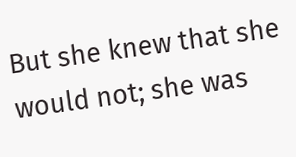But she knew that she would not; she was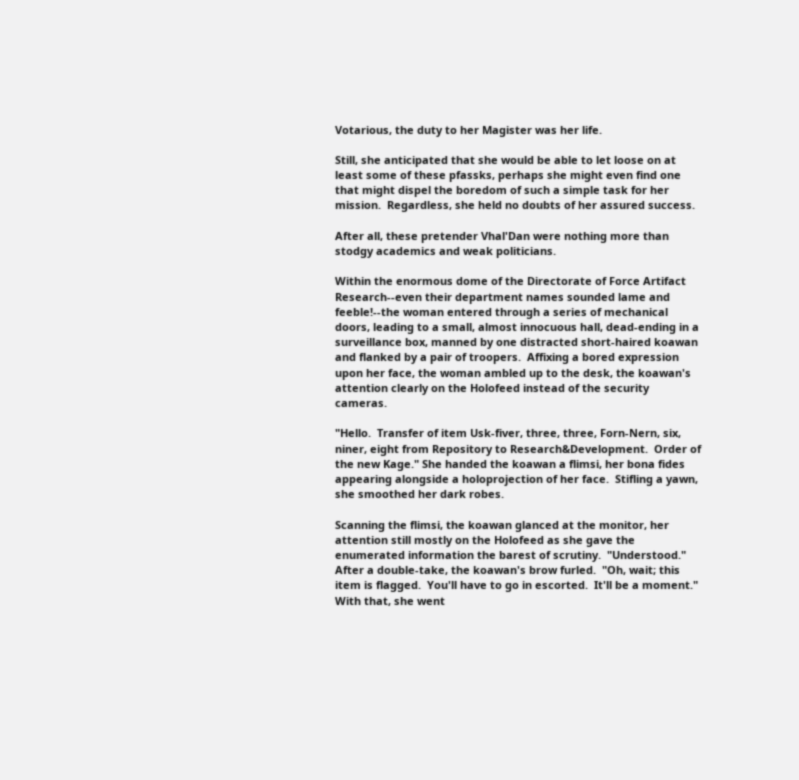Votarious, the duty to her Magister was her life.

Still, she anticipated that she would be able to let loose on at least some of these pfassks, perhaps she might even find one that might dispel the boredom of such a simple task for her mission.  Regardless, she held no doubts of her assured success.

After all, these pretender Vhal'Dan were nothing more than stodgy academics and weak politicians.

Within the enormous dome of the Directorate of Force Artifact Research--even their department names sounded lame and feeble!--the woman entered through a series of mechanical doors, leading to a small, almost innocuous hall, dead-ending in a surveillance box, manned by one distracted short-haired koawan and flanked by a pair of troopers.  Affixing a bored expression upon her face, the woman ambled up to the desk, the koawan's attention clearly on the Holofeed instead of the security cameras.

"Hello.  Transfer of item Usk-fiver, three, three, Forn-Nern, six, niner, eight from Repository to Research&Development.  Order of the new Kage." She handed the koawan a flimsi, her bona fides appearing alongside a holoprojection of her face.  Stifling a yawn, she smoothed her dark robes.

Scanning the flimsi, the koawan glanced at the monitor, her attention still mostly on the Holofeed as she gave the enumerated information the barest of scrutiny.  "Understood."  After a double-take, the koawan's brow furled.  "Oh, wait; this item is flagged.  You'll have to go in escorted.  It'll be a moment."  With that, she went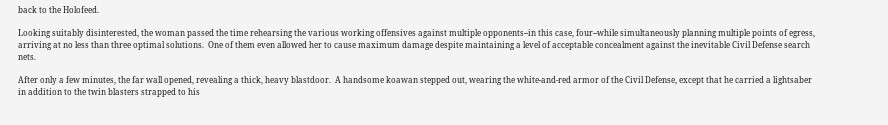back to the Holofeed.

Looking suitably disinterested, the woman passed the time rehearsing the various working offensives against multiple opponents--in this case, four--while simultaneously planning multiple points of egress, arriving at no less than three optimal solutions.  One of them even allowed her to cause maximum damage despite maintaining a level of acceptable concealment against the inevitable Civil Defense search nets.

After only a few minutes, the far wall opened, revealing a thick, heavy blastdoor.  A handsome koawan stepped out, wearing the white-and-red armor of the Civil Defense, except that he carried a lightsaber in addition to the twin blasters strapped to his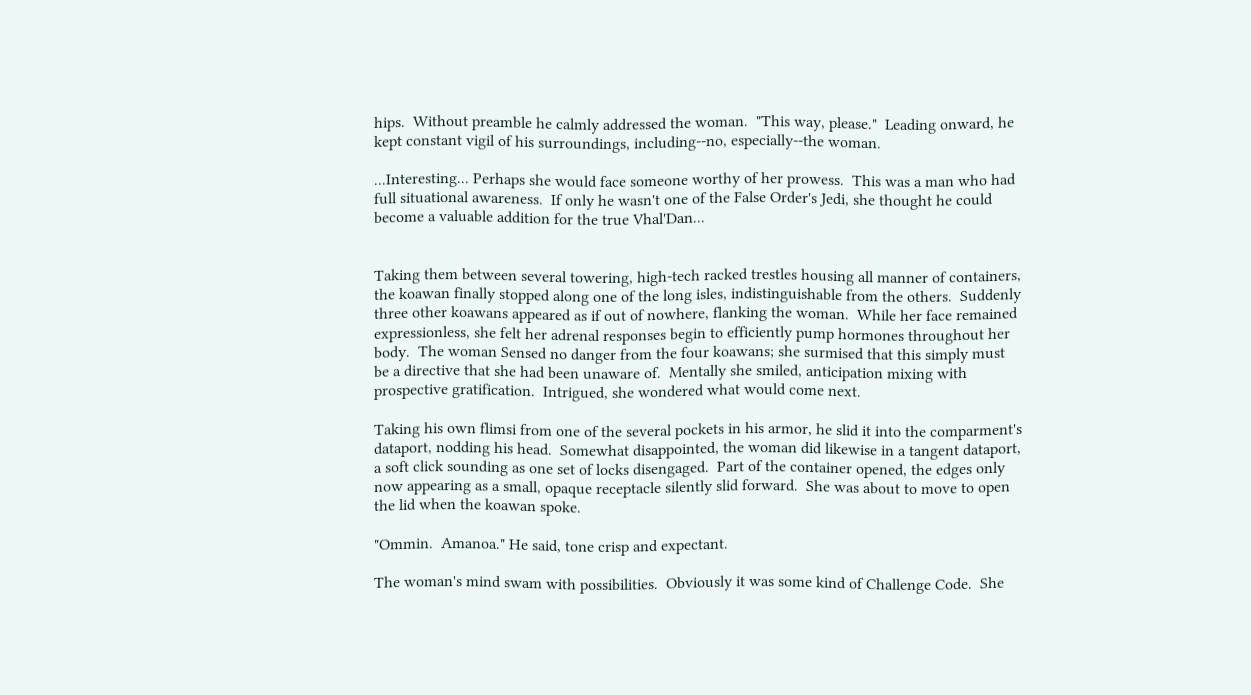hips.  Without preamble he calmly addressed the woman.  "This way, please."  Leading onward, he kept constant vigil of his surroundings, including--no, especially--the woman.

...Interesting... Perhaps she would face someone worthy of her prowess.  This was a man who had full situational awareness.  If only he wasn't one of the False Order's Jedi, she thought he could become a valuable addition for the true Vhal'Dan...


Taking them between several towering, high-tech racked trestles housing all manner of containers, the koawan finally stopped along one of the long isles, indistinguishable from the others.  Suddenly three other koawans appeared as if out of nowhere, flanking the woman.  While her face remained expressionless, she felt her adrenal responses begin to efficiently pump hormones throughout her body.  The woman Sensed no danger from the four koawans; she surmised that this simply must be a directive that she had been unaware of.  Mentally she smiled, anticipation mixing with prospective gratification.  Intrigued, she wondered what would come next.

Taking his own flimsi from one of the several pockets in his armor, he slid it into the comparment's dataport, nodding his head.  Somewhat disappointed, the woman did likewise in a tangent dataport, a soft click sounding as one set of locks disengaged.  Part of the container opened, the edges only now appearing as a small, opaque receptacle silently slid forward.  She was about to move to open the lid when the koawan spoke.

"Ommin.  Amanoa." He said, tone crisp and expectant.

The woman's mind swam with possibilities.  Obviously it was some kind of Challenge Code.  She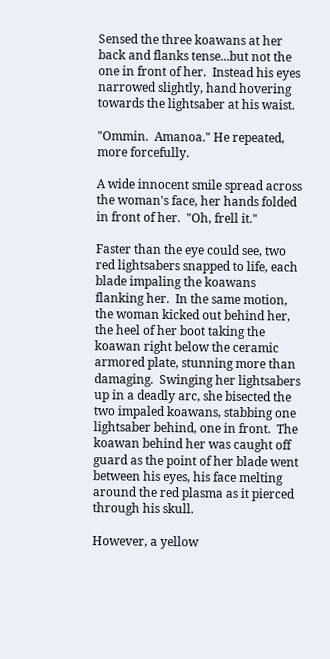Sensed the three koawans at her back and flanks tense...but not the one in front of her.  Instead his eyes narrowed slightly, hand hovering towards the lightsaber at his waist.

"Ommin.  Amanoa." He repeated, more forcefully.

A wide innocent smile spread across the woman's face, her hands folded in front of her.  "Oh, frell it."

Faster than the eye could see, two red lightsabers snapped to life, each blade impaling the koawans flanking her.  In the same motion, the woman kicked out behind her, the heel of her boot taking the koawan right below the ceramic armored plate, stunning more than damaging.  Swinging her lightsabers up in a deadly arc, she bisected the two impaled koawans, stabbing one lightsaber behind, one in front.  The koawan behind her was caught off guard as the point of her blade went between his eyes, his face melting around the red plasma as it pierced through his skull.

However, a yellow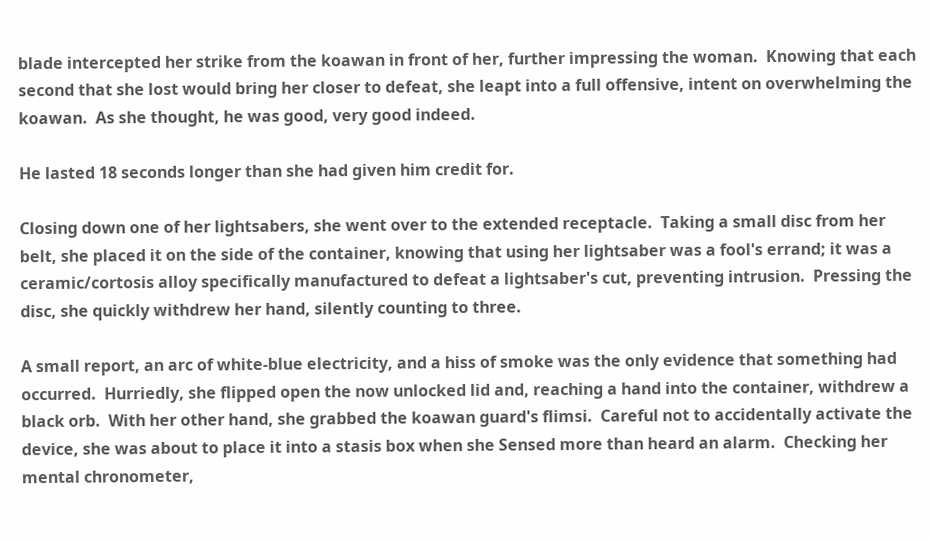blade intercepted her strike from the koawan in front of her, further impressing the woman.  Knowing that each second that she lost would bring her closer to defeat, she leapt into a full offensive, intent on overwhelming the koawan.  As she thought, he was good, very good indeed.

He lasted 18 seconds longer than she had given him credit for.

Closing down one of her lightsabers, she went over to the extended receptacle.  Taking a small disc from her belt, she placed it on the side of the container, knowing that using her lightsaber was a fool's errand; it was a ceramic/cortosis alloy specifically manufactured to defeat a lightsaber's cut, preventing intrusion.  Pressing the disc, she quickly withdrew her hand, silently counting to three.

A small report, an arc of white-blue electricity, and a hiss of smoke was the only evidence that something had occurred.  Hurriedly, she flipped open the now unlocked lid and, reaching a hand into the container, withdrew a black orb.  With her other hand, she grabbed the koawan guard's flimsi.  Careful not to accidentally activate the device, she was about to place it into a stasis box when she Sensed more than heard an alarm.  Checking her mental chronometer,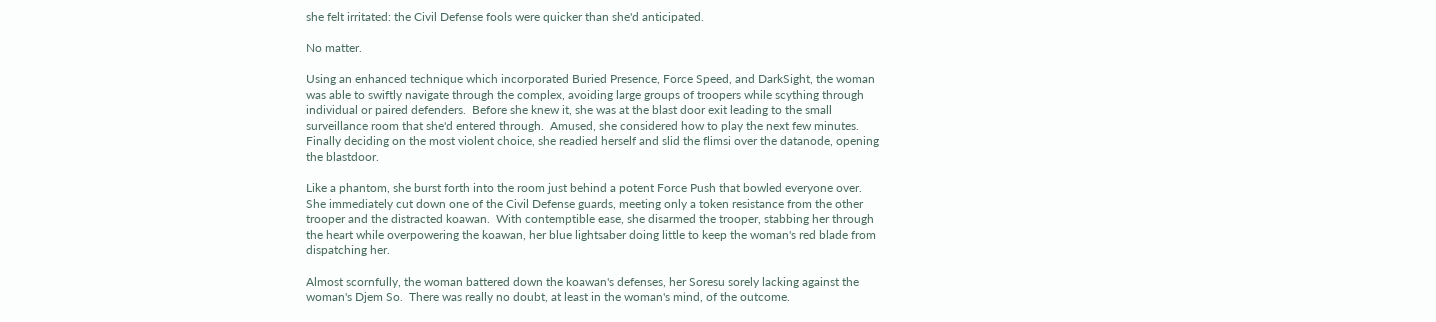she felt irritated: the Civil Defense fools were quicker than she'd anticipated.

No matter.

Using an enhanced technique which incorporated Buried Presence, Force Speed, and DarkSight, the woman was able to swiftly navigate through the complex, avoiding large groups of troopers while scything through individual or paired defenders.  Before she knew it, she was at the blast door exit leading to the small surveillance room that she'd entered through.  Amused, she considered how to play the next few minutes.  Finally deciding on the most violent choice, she readied herself and slid the flimsi over the datanode, opening the blastdoor.

Like a phantom, she burst forth into the room just behind a potent Force Push that bowled everyone over.  She immediately cut down one of the Civil Defense guards, meeting only a token resistance from the other trooper and the distracted koawan.  With contemptible ease, she disarmed the trooper, stabbing her through the heart while overpowering the koawan, her blue lightsaber doing little to keep the woman's red blade from dispatching her.

Almost scornfully, the woman battered down the koawan's defenses, her Soresu sorely lacking against the woman's Djem So.  There was really no doubt, at least in the woman's mind, of the outcome.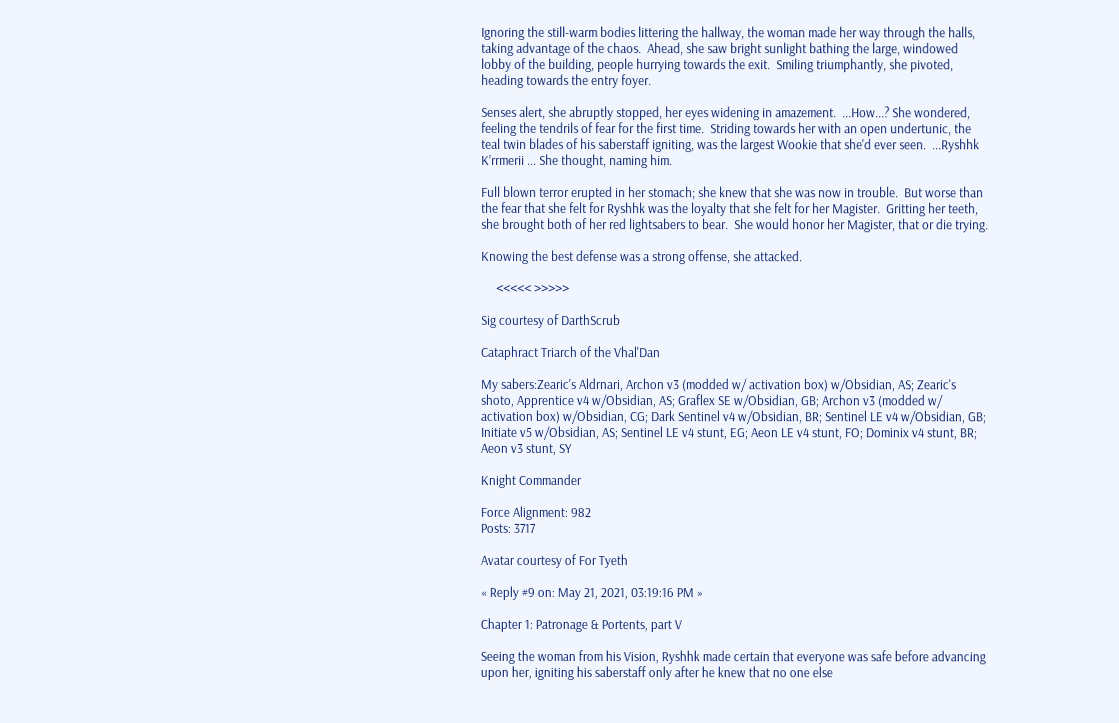Ignoring the still-warm bodies littering the hallway, the woman made her way through the halls, taking advantage of the chaos.  Ahead, she saw bright sunlight bathing the large, windowed lobby of the building, people hurrying towards the exit.  Smiling triumphantly, she pivoted, heading towards the entry foyer.

Senses alert, she abruptly stopped, her eyes widening in amazement.  ...How...? She wondered, feeling the tendrils of fear for the first time.  Striding towards her with an open undertunic, the teal twin blades of his saberstaff igniting, was the largest Wookie that she'd ever seen.  ...Ryshhk K’rrmerii ... She thought, naming him.

Full blown terror erupted in her stomach; she knew that she was now in trouble.  But worse than the fear that she felt for Ryshhk was the loyalty that she felt for her Magister.  Gritting her teeth, she brought both of her red lightsabers to bear.  She would honor her Magister, that or die trying.

Knowing the best defense was a strong offense, she attacked.

     <<<<< >>>>>

Sig courtesy of DarthScrub

Cataphract Triarch of the Vhal'Dan

My sabers:Zearic's Aldrnari, Archon v3 (modded w/ activation box) w/Obsidian, AS; Zearic's shoto, Apprentice v4 w/Obsidian, AS; Graflex SE w/Obsidian, GB; Archon v3 (modded w/ activation box) w/Obsidian, CG; Dark Sentinel v4 w/Obsidian, BR; Sentinel LE v4 w/Obsidian, GB; Initiate v5 w/Obsidian, AS; Sentinel LE v4 stunt, EG; Aeon LE v4 stunt, FO; Dominix v4 stunt, BR; Aeon v3 stunt, SY

Knight Commander

Force Alignment: 982
Posts: 3717

Avatar courtesy of For Tyeth

« Reply #9 on: May 21, 2021, 03:19:16 PM »

Chapter 1: Patronage & Portents, part V

Seeing the woman from his Vision, Ryshhk made certain that everyone was safe before advancing upon her, igniting his saberstaff only after he knew that no one else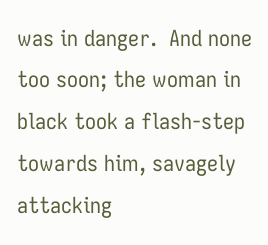was in danger.  And none too soon; the woman in black took a flash-step towards him, savagely attacking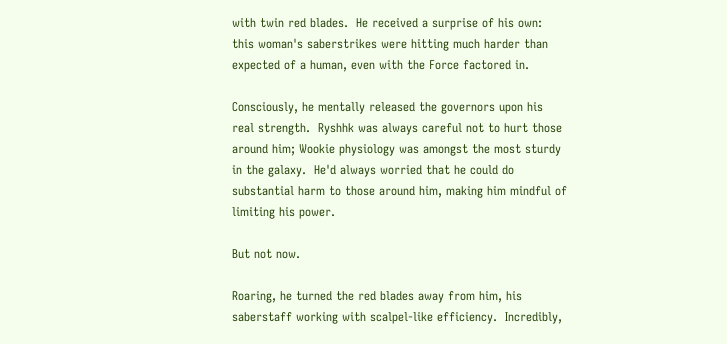with twin red blades.  He received a surprise of his own: this woman's saberstrikes were hitting much harder than expected of a human, even with the Force factored in.

Consciously, he mentally released the governors upon his real strength.  Ryshhk was always careful not to hurt those around him; Wookie physiology was amongst the most sturdy in the galaxy.  He'd always worried that he could do substantial harm to those around him, making him mindful of limiting his power.

But not now.

Roaring, he turned the red blades away from him, his saberstaff working with scalpel-like efficiency.  Incredibly,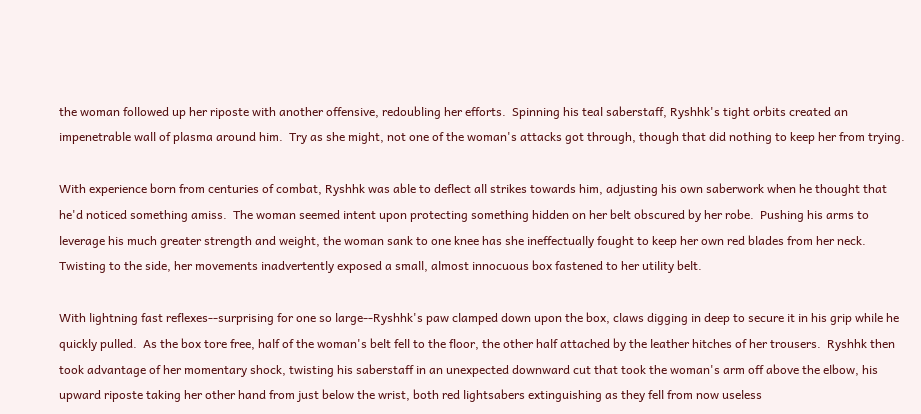the woman followed up her riposte with another offensive, redoubling her efforts.  Spinning his teal saberstaff, Ryshhk's tight orbits created an impenetrable wall of plasma around him.  Try as she might, not one of the woman's attacks got through, though that did nothing to keep her from trying.

With experience born from centuries of combat, Ryshhk was able to deflect all strikes towards him, adjusting his own saberwork when he thought that he'd noticed something amiss.  The woman seemed intent upon protecting something hidden on her belt obscured by her robe.  Pushing his arms to leverage his much greater strength and weight, the woman sank to one knee has she ineffectually fought to keep her own red blades from her neck.  Twisting to the side, her movements inadvertently exposed a small, almost innocuous box fastened to her utility belt.

With lightning fast reflexes--surprising for one so large--Ryshhk's paw clamped down upon the box, claws digging in deep to secure it in his grip while he quickly pulled.  As the box tore free, half of the woman's belt fell to the floor, the other half attached by the leather hitches of her trousers.  Ryshhk then took advantage of her momentary shock, twisting his saberstaff in an unexpected downward cut that took the woman's arm off above the elbow, his upward riposte taking her other hand from just below the wrist, both red lightsabers extinguishing as they fell from now useless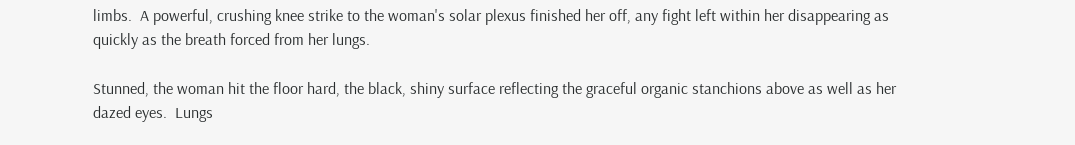limbs.  A powerful, crushing knee strike to the woman's solar plexus finished her off, any fight left within her disappearing as quickly as the breath forced from her lungs.

Stunned, the woman hit the floor hard, the black, shiny surface reflecting the graceful organic stanchions above as well as her dazed eyes.  Lungs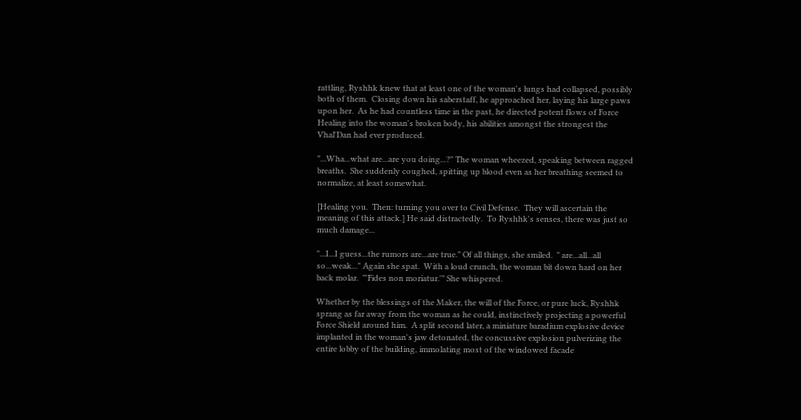rattling, Ryshhk knew that at least one of the woman's lungs had collapsed, possibly both of them.  Closing down his saberstaff, he approached her, laying his large paws upon her.  As he had countless time in the past, he directed potent flows of Force Healing into the woman's broken body, his abilities amongst the strongest the Vhal'Dan had ever produced.

"...Wha...what are...are you doing...?" The woman wheezed, speaking between ragged breaths.  She suddenly coughed, spitting up blood even as her breathing seemed to normalize, at least somewhat.

[Healing you.  Then: turning you over to Civil Defense.  They will ascertain the meaning of this attack.] He said distractedly.  To Ryshhk's senses, there was just so much damage...

"...I...I guess...the rumors are...are true." Of all things, she smiled.  " are...all...all so...weak..." Again she spat.  With a loud crunch, the woman bit down hard on her back molar.  "'Fides non moriatur.'" She whispered.

Whether by the blessings of the Maker, the will of the Force, or pure luck, Ryshhk sprang as far away from the woman as he could, instinctively projecting a powerful Force Shield around him.  A split second later, a miniature baradium explosive device implanted in the woman's jaw detonated, the concussive explosion pulverizing the entire lobby of the building, immolating most of the windowed facade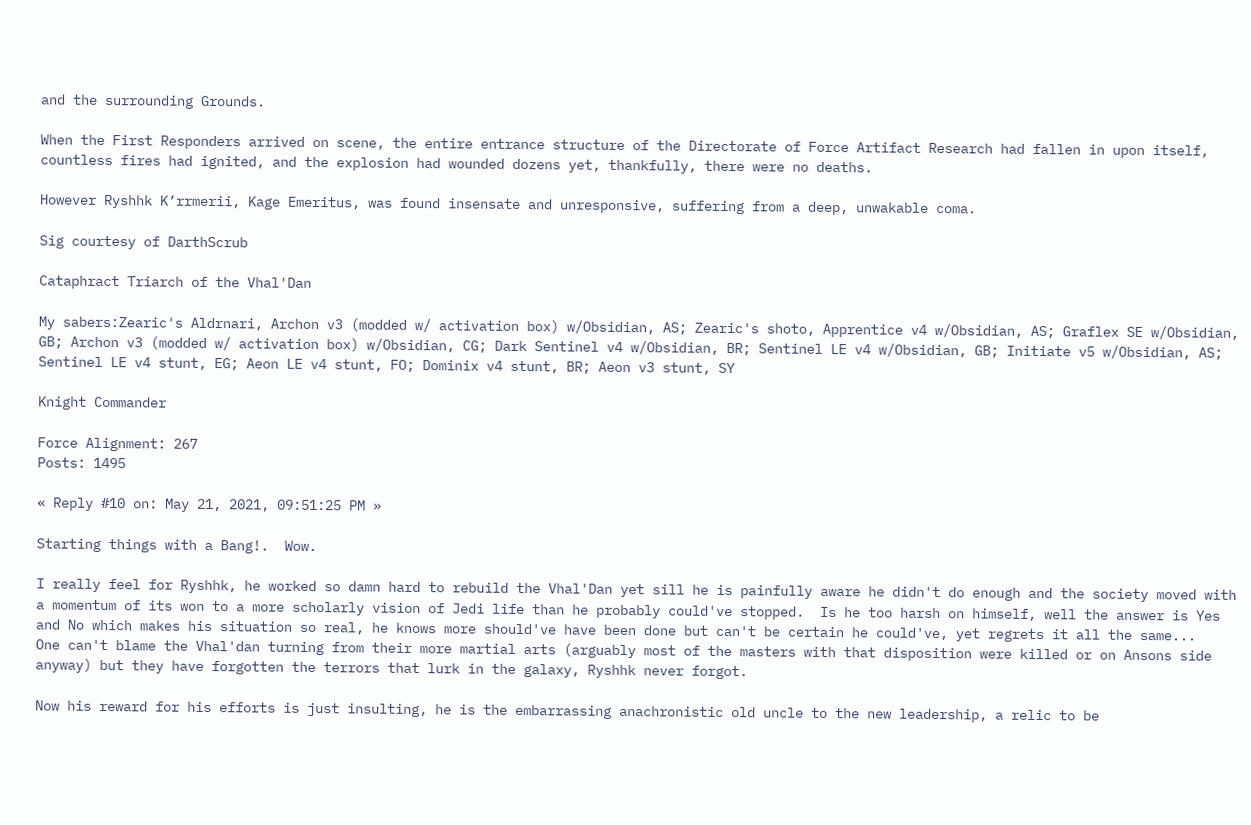and the surrounding Grounds.

When the First Responders arrived on scene, the entire entrance structure of the Directorate of Force Artifact Research had fallen in upon itself, countless fires had ignited, and the explosion had wounded dozens yet, thankfully, there were no deaths.

However Ryshhk K’rrmerii, Kage Emeritus, was found insensate and unresponsive, suffering from a deep, unwakable coma.

Sig courtesy of DarthScrub

Cataphract Triarch of the Vhal'Dan

My sabers:Zearic's Aldrnari, Archon v3 (modded w/ activation box) w/Obsidian, AS; Zearic's shoto, Apprentice v4 w/Obsidian, AS; Graflex SE w/Obsidian, GB; Archon v3 (modded w/ activation box) w/Obsidian, CG; Dark Sentinel v4 w/Obsidian, BR; Sentinel LE v4 w/Obsidian, GB; Initiate v5 w/Obsidian, AS; Sentinel LE v4 stunt, EG; Aeon LE v4 stunt, FO; Dominix v4 stunt, BR; Aeon v3 stunt, SY

Knight Commander

Force Alignment: 267
Posts: 1495

« Reply #10 on: May 21, 2021, 09:51:25 PM »

Starting things with a Bang!.  Wow.

I really feel for Ryshhk, he worked so damn hard to rebuild the Vhal'Dan yet sill he is painfully aware he didn't do enough and the society moved with a momentum of its won to a more scholarly vision of Jedi life than he probably could've stopped.  Is he too harsh on himself, well the answer is Yes and No which makes his situation so real, he knows more should've have been done but can't be certain he could've, yet regrets it all the same...
One can't blame the Vhal'dan turning from their more martial arts (arguably most of the masters with that disposition were killed or on Ansons side anyway) but they have forgotten the terrors that lurk in the galaxy, Ryshhk never forgot.

Now his reward for his efforts is just insulting, he is the embarrassing anachronistic old uncle to the new leadership, a relic to be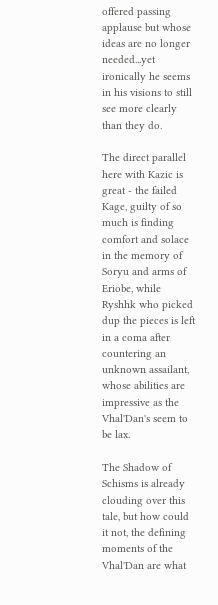offered passing applause but whose ideas are no longer needed...yet ironically he seems in his visions to still see more clearly than they do.

The direct parallel here with Kazic is great - the failed Kage, guilty of so much is finding comfort and solace in the memory of Soryu and arms of Eriobe, while Ryshhk who picked dup the pieces is left in a coma after countering an unknown assailant, whose abilities are impressive as the Vhal'Dan's seem to be lax.

The Shadow of Schisms is already clouding over this tale, but how could it not, the defining moments of the Vhal'Dan are what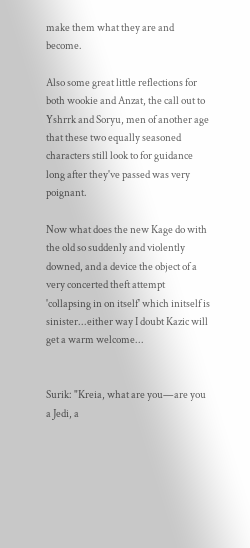make them what they are and become.

Also some great little reflections for both wookie and Anzat, the call out to Yshrrk and Soryu, men of another age that these two equally seasoned characters still look to for guidance long after they've passed was very poignant.

Now what does the new Kage do with the old so suddenly and violently downed, and a device the object of a very concerted theft attempt 'collapsing in on itself' which initself is sinister...either way I doubt Kazic will get a warm welcome...


Surik: "Kreia, what are you—are you a Jedi, a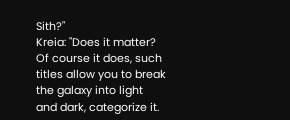Sith?"
Kreia: "Does it matter? Of course it does, such titles allow you to break the galaxy into light and dark, categorize it.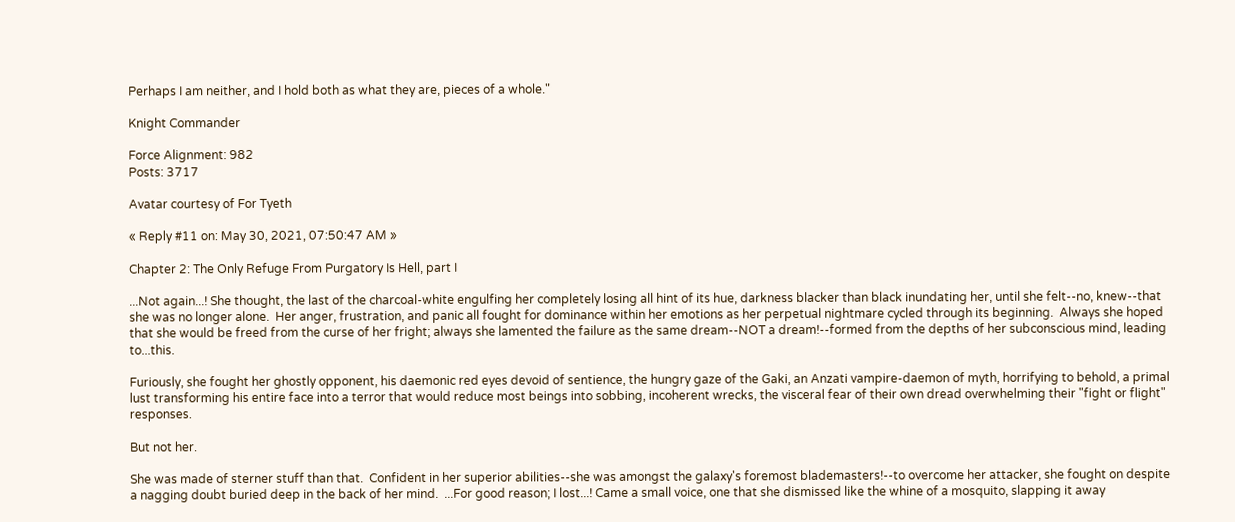Perhaps I am neither, and I hold both as what they are, pieces of a whole."

Knight Commander

Force Alignment: 982
Posts: 3717

Avatar courtesy of For Tyeth

« Reply #11 on: May 30, 2021, 07:50:47 AM »

Chapter 2: The Only Refuge From Purgatory Is Hell, part I

...Not again...! She thought, the last of the charcoal-white engulfing her completely losing all hint of its hue, darkness blacker than black inundating her, until she felt--no, knew--that she was no longer alone.  Her anger, frustration, and panic all fought for dominance within her emotions as her perpetual nightmare cycled through its beginning.  Always she hoped that she would be freed from the curse of her fright; always she lamented the failure as the same dream--NOT a dream!--formed from the depths of her subconscious mind, leading to...this.

Furiously, she fought her ghostly opponent, his daemonic red eyes devoid of sentience, the hungry gaze of the Gaki, an Anzati vampire-daemon of myth, horrifying to behold, a primal lust transforming his entire face into a terror that would reduce most beings into sobbing, incoherent wrecks, the visceral fear of their own dread overwhelming their "fight or flight" responses.

But not her.

She was made of sterner stuff than that.  Confident in her superior abilities--she was amongst the galaxy's foremost blademasters!--to overcome her attacker, she fought on despite a nagging doubt buried deep in the back of her mind.  ...For good reason; I lost...! Came a small voice, one that she dismissed like the whine of a mosquito, slapping it away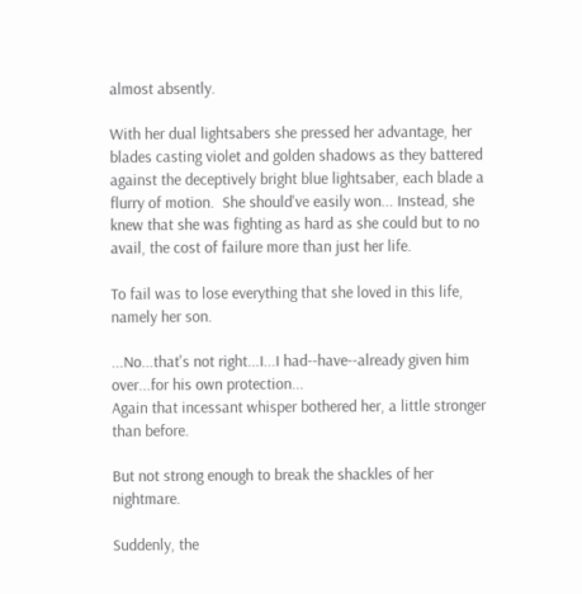almost absently.

With her dual lightsabers she pressed her advantage, her blades casting violet and golden shadows as they battered against the deceptively bright blue lightsaber, each blade a flurry of motion.  She should've easily won... Instead, she knew that she was fighting as hard as she could but to no avail, the cost of failure more than just her life.

To fail was to lose everything that she loved in this life, namely her son.

...No...that's not right...I...I had--have--already given him over...for his own protection...
Again that incessant whisper bothered her, a little stronger than before.

But not strong enough to break the shackles of her nightmare.

Suddenly, the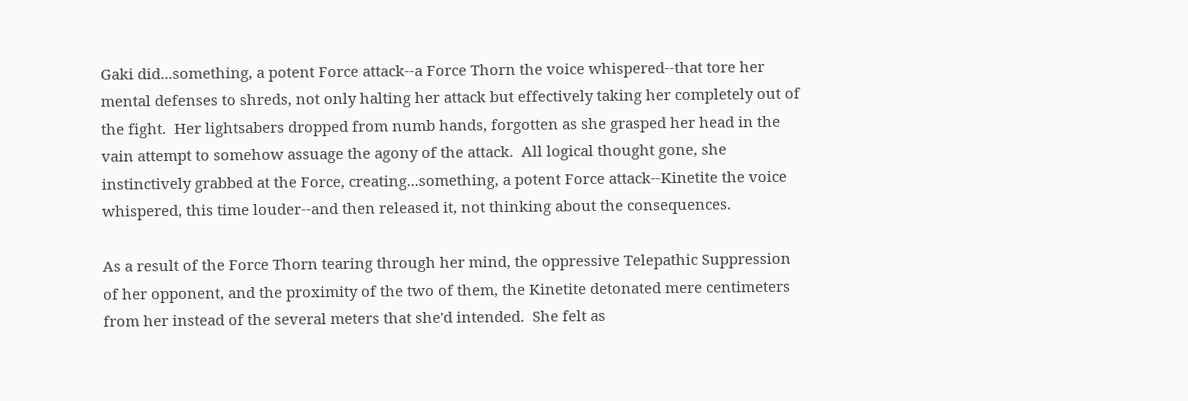Gaki did...something, a potent Force attack--a Force Thorn the voice whispered--that tore her mental defenses to shreds, not only halting her attack but effectively taking her completely out of the fight.  Her lightsabers dropped from numb hands, forgotten as she grasped her head in the vain attempt to somehow assuage the agony of the attack.  All logical thought gone, she instinctively grabbed at the Force, creating...something, a potent Force attack--Kinetite the voice whispered, this time louder--and then released it, not thinking about the consequences.

As a result of the Force Thorn tearing through her mind, the oppressive Telepathic Suppression of her opponent, and the proximity of the two of them, the Kinetite detonated mere centimeters from her instead of the several meters that she'd intended.  She felt as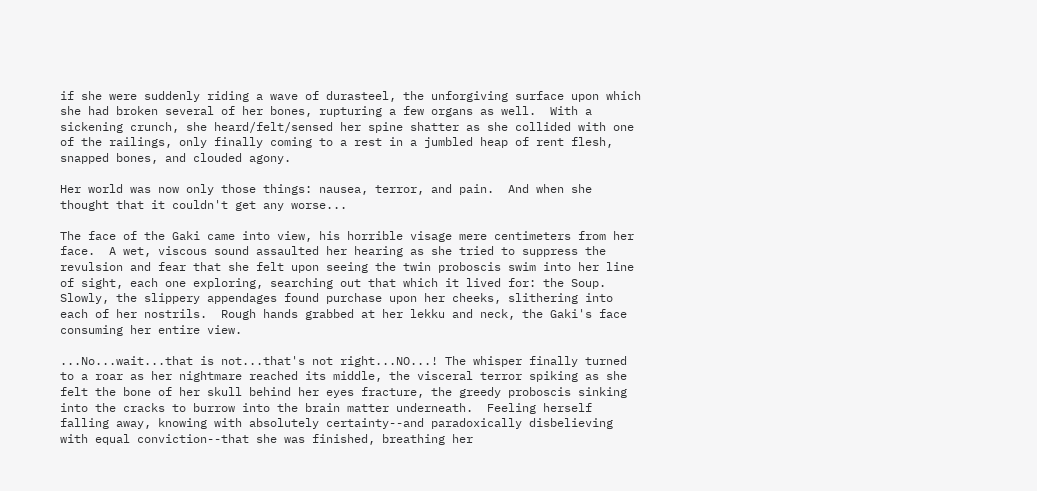if she were suddenly riding a wave of durasteel, the unforgiving surface upon which she had broken several of her bones, rupturing a few organs as well.  With a sickening crunch, she heard/felt/sensed her spine shatter as she collided with one of the railings, only finally coming to a rest in a jumbled heap of rent flesh, snapped bones, and clouded agony.

Her world was now only those things: nausea, terror, and pain.  And when she thought that it couldn't get any worse...

The face of the Gaki came into view, his horrible visage mere centimeters from her face.  A wet, viscous sound assaulted her hearing as she tried to suppress the revulsion and fear that she felt upon seeing the twin proboscis swim into her line of sight, each one exploring, searching out that which it lived for: the Soup.  Slowly, the slippery appendages found purchase upon her cheeks, slithering into each of her nostrils.  Rough hands grabbed at her lekku and neck, the Gaki's face consuming her entire view.

...No...wait...that is not...that's not right...NO...! The whisper finally turned to a roar as her nightmare reached its middle, the visceral terror spiking as she felt the bone of her skull behind her eyes fracture, the greedy proboscis sinking into the cracks to burrow into the brain matter underneath.  Feeling herself falling away, knowing with absolutely certainty--and paradoxically disbelieving with equal conviction--that she was finished, breathing her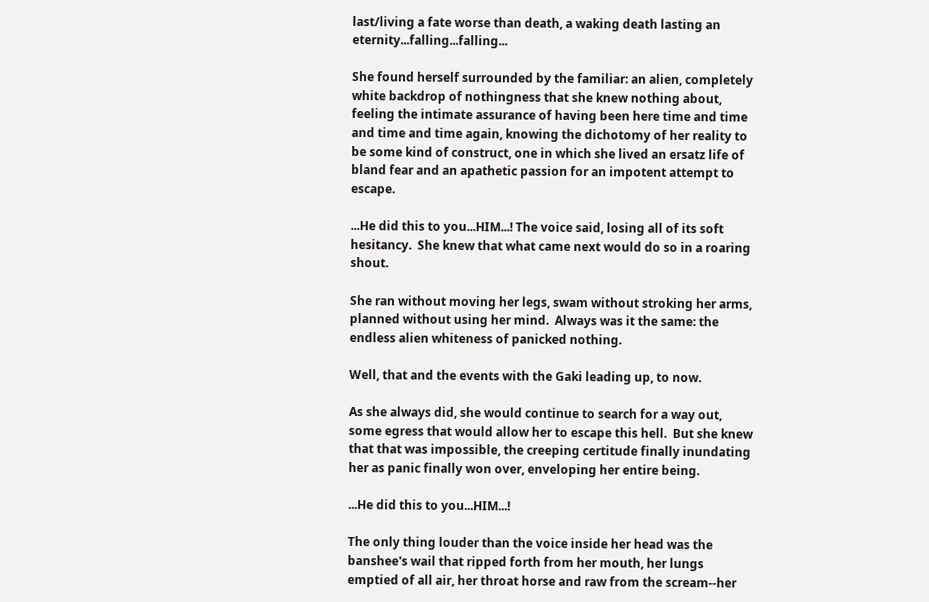last/living a fate worse than death, a waking death lasting an eternity...falling...falling...

She found herself surrounded by the familiar: an alien, completely white backdrop of nothingness that she knew nothing about, feeling the intimate assurance of having been here time and time and time and time again, knowing the dichotomy of her reality to be some kind of construct, one in which she lived an ersatz life of bland fear and an apathetic passion for an impotent attempt to escape.

...He did this to you...HIM...! The voice said, losing all of its soft hesitancy.  She knew that what came next would do so in a roaring shout.

She ran without moving her legs, swam without stroking her arms, planned without using her mind.  Always was it the same: the endless alien whiteness of panicked nothing.

Well, that and the events with the Gaki leading up, to now.

As she always did, she would continue to search for a way out, some egress that would allow her to escape this hell.  But she knew that that was impossible, the creeping certitude finally inundating her as panic finally won over, enveloping her entire being.

...He did this to you...HIM...!

The only thing louder than the voice inside her head was the banshee's wail that ripped forth from her mouth, her lungs emptied of all air, her throat horse and raw from the scream--her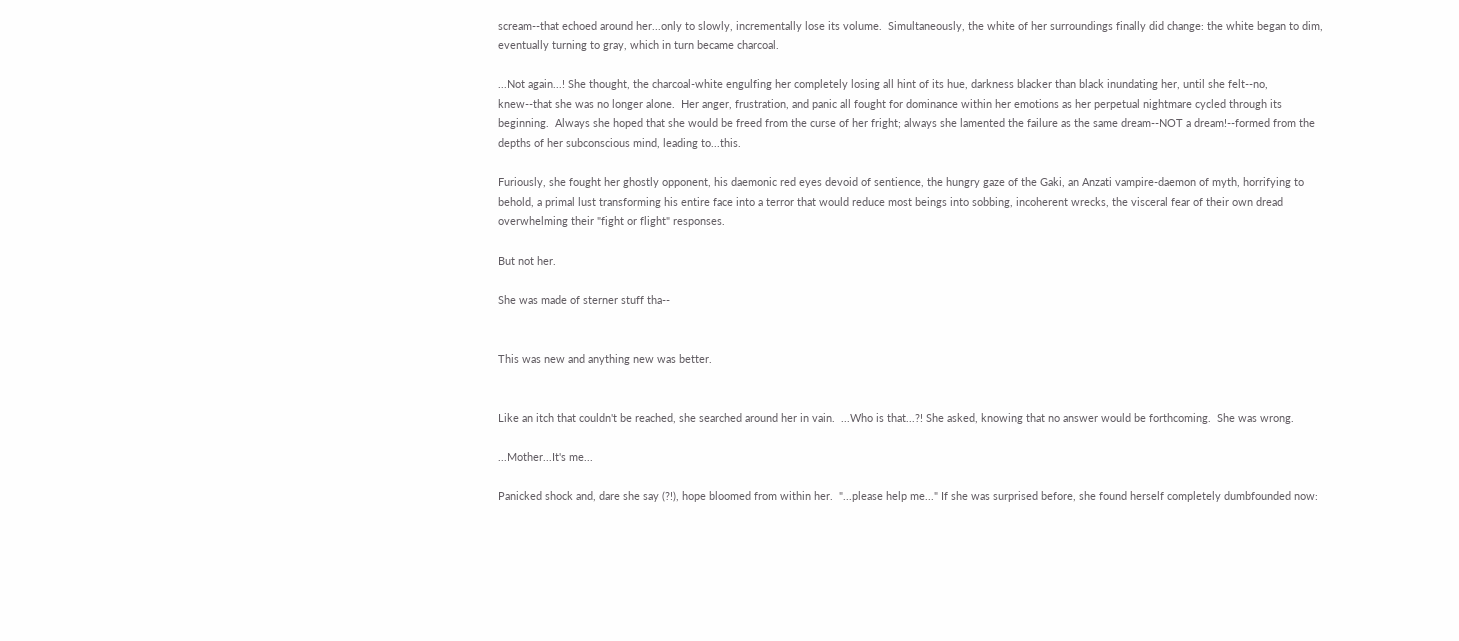scream--that echoed around her...only to slowly, incrementally lose its volume.  Simultaneously, the white of her surroundings finally did change: the white began to dim, eventually turning to gray, which in turn became charcoal.

...Not again...! She thought, the charcoal-white engulfing her completely losing all hint of its hue, darkness blacker than black inundating her, until she felt--no, knew--that she was no longer alone.  Her anger, frustration, and panic all fought for dominance within her emotions as her perpetual nightmare cycled through its beginning.  Always she hoped that she would be freed from the curse of her fright; always she lamented the failure as the same dream--NOT a dream!--formed from the depths of her subconscious mind, leading to...this.

Furiously, she fought her ghostly opponent, his daemonic red eyes devoid of sentience, the hungry gaze of the Gaki, an Anzati vampire-daemon of myth, horrifying to behold, a primal lust transforming his entire face into a terror that would reduce most beings into sobbing, incoherent wrecks, the visceral fear of their own dread overwhelming their "fight or flight" responses.

But not her.

She was made of sterner stuff tha--


This was new and anything new was better.


Like an itch that couldn't be reached, she searched around her in vain.  ...Who is that...?! She asked, knowing that no answer would be forthcoming.  She was wrong.

...Mother...It's me...

Panicked shock and, dare she say (?!), hope bloomed from within her.  "...please help me..." If she was surprised before, she found herself completely dumbfounded now: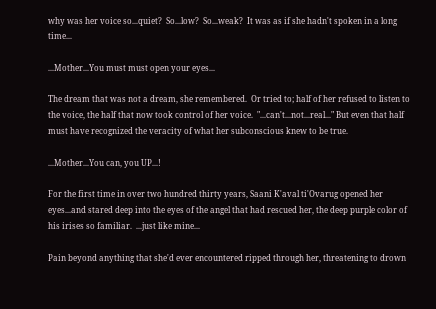why was her voice so...quiet?  So...low?  So...weak?  It was as if she hadn't spoken in a long time...

...Mother...You must must open your eyes...

The dream that was not a dream, she remembered.  Or tried to; half of her refused to listen to the voice, the half that now took control of her voice.  "...can't...not...real..." But even that half must have recognized the veracity of what her subconscious knew to be true.

...Mother...You can, you UP...!

For the first time in over two hundred thirty years, Saani K'aval ti'Ovarug opened her eyes...and stared deep into the eyes of the angel that had rescued her, the deep purple color of his irises so familiar.  ...just like mine...

Pain beyond anything that she'd ever encountered ripped through her, threatening to drown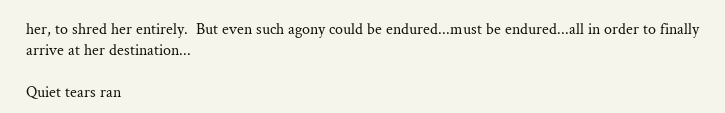her, to shred her entirely.  But even such agony could be endured...must be endured...all in order to finally arrive at her destination...

Quiet tears ran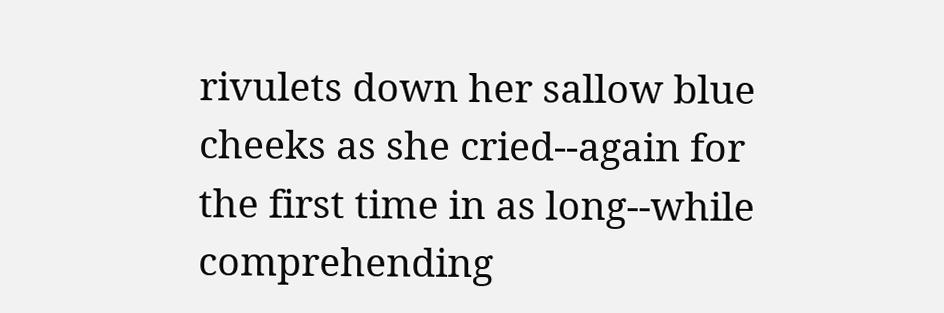rivulets down her sallow blue cheeks as she cried--again for the first time in as long--while comprehending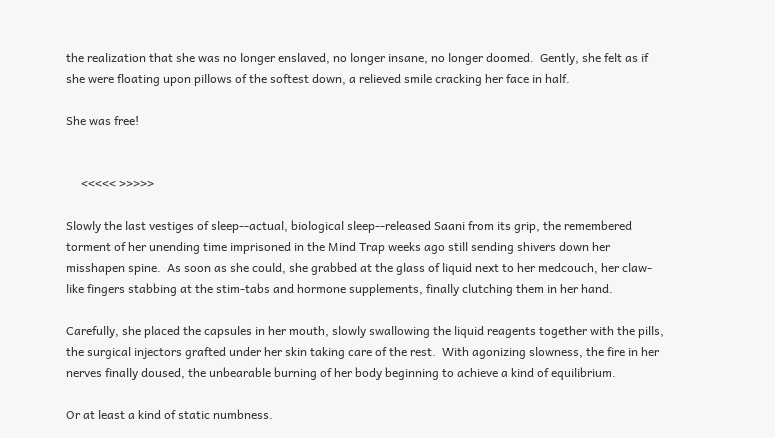the realization that she was no longer enslaved, no longer insane, no longer doomed.  Gently, she felt as if she were floating upon pillows of the softest down, a relieved smile cracking her face in half.

She was free!


     <<<<< >>>>>

Slowly the last vestiges of sleep--actual, biological sleep--released Saani from its grip, the remembered torment of her unending time imprisoned in the Mind Trap weeks ago still sending shivers down her misshapen spine.  As soon as she could, she grabbed at the glass of liquid next to her medcouch, her claw-like fingers stabbing at the stim-tabs and hormone supplements, finally clutching them in her hand.

Carefully, she placed the capsules in her mouth, slowly swallowing the liquid reagents together with the pills, the surgical injectors grafted under her skin taking care of the rest.  With agonizing slowness, the fire in her nerves finally doused, the unbearable burning of her body beginning to achieve a kind of equilibrium.

Or at least a kind of static numbness.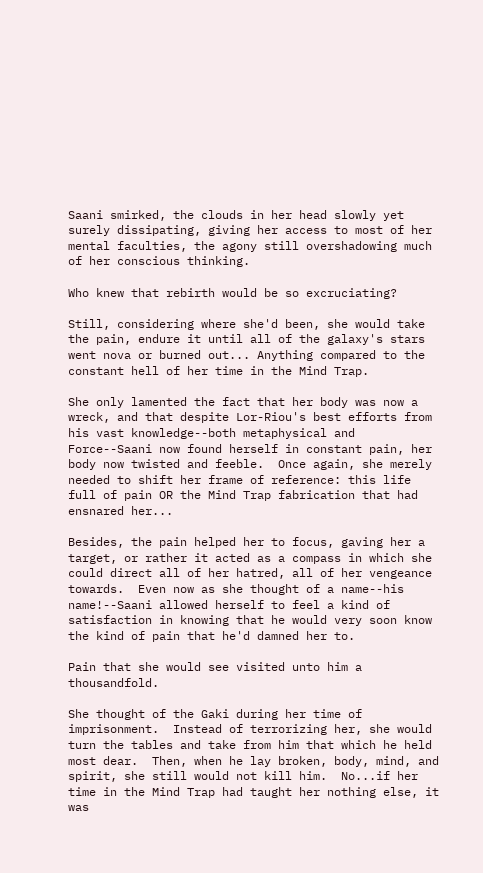Saani smirked, the clouds in her head slowly yet surely dissipating, giving her access to most of her mental faculties, the agony still overshadowing much of her conscious thinking.

Who knew that rebirth would be so excruciating?

Still, considering where she'd been, she would take the pain, endure it until all of the galaxy's stars went nova or burned out... Anything compared to the constant hell of her time in the Mind Trap.

She only lamented the fact that her body was now a wreck, and that despite Lor-Riou's best efforts from his vast knowledge--both metaphysical and Force--Saani now found herself in constant pain, her body now twisted and feeble.  Once again, she merely needed to shift her frame of reference: this life full of pain OR the Mind Trap fabrication that had ensnared her...

Besides, the pain helped her to focus, gaving her a target, or rather it acted as a compass in which she could direct all of her hatred, all of her vengeance towards.  Even now as she thought of a name--his name!--Saani allowed herself to feel a kind of satisfaction in knowing that he would very soon know the kind of pain that he'd damned her to.

Pain that she would see visited unto him a thousandfold.

She thought of the Gaki during her time of imprisonment.  Instead of terrorizing her, she would turn the tables and take from him that which he held most dear.  Then, when he lay broken, body, mind, and spirit, she still would not kill him.  No...if her time in the Mind Trap had taught her nothing else, it was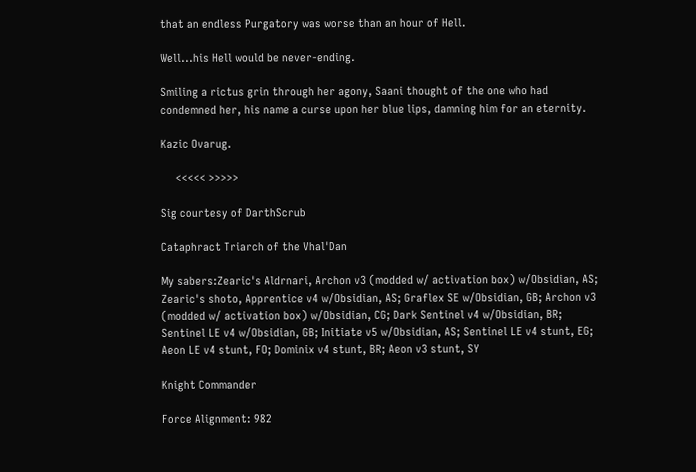that an endless Purgatory was worse than an hour of Hell.

Well...his Hell would be never-ending.

Smiling a rictus grin through her agony, Saani thought of the one who had condemned her, his name a curse upon her blue lips, damning him for an eternity.

Kazic Ovarug.

     <<<<< >>>>>

Sig courtesy of DarthScrub

Cataphract Triarch of the Vhal'Dan

My sabers:Zearic's Aldrnari, Archon v3 (modded w/ activation box) w/Obsidian, AS; Zearic's shoto, Apprentice v4 w/Obsidian, AS; Graflex SE w/Obsidian, GB; Archon v3 (modded w/ activation box) w/Obsidian, CG; Dark Sentinel v4 w/Obsidian, BR; Sentinel LE v4 w/Obsidian, GB; Initiate v5 w/Obsidian, AS; Sentinel LE v4 stunt, EG; Aeon LE v4 stunt, FO; Dominix v4 stunt, BR; Aeon v3 stunt, SY

Knight Commander

Force Alignment: 982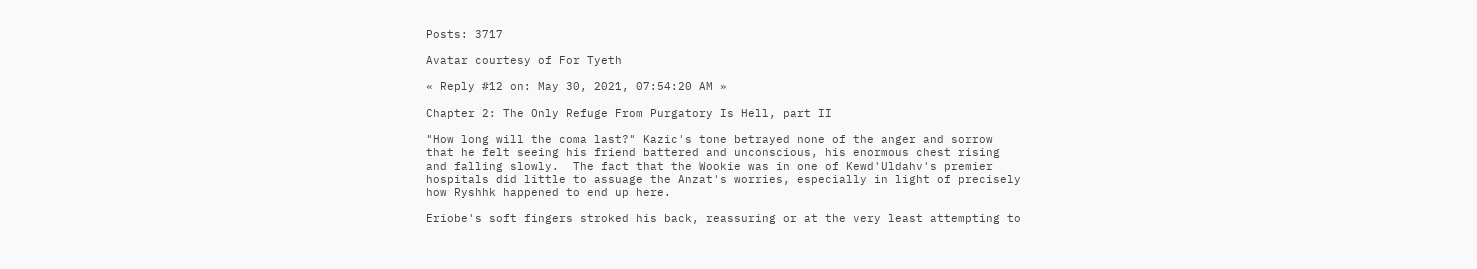Posts: 3717

Avatar courtesy of For Tyeth

« Reply #12 on: May 30, 2021, 07:54:20 AM »

Chapter 2: The Only Refuge From Purgatory Is Hell, part II

"How long will the coma last?" Kazic's tone betrayed none of the anger and sorrow that he felt seeing his friend battered and unconscious, his enormous chest rising and falling slowly.  The fact that the Wookie was in one of Kewd'Uldahv's premier hospitals did little to assuage the Anzat's worries, especially in light of precisely how Ryshhk happened to end up here.

Eriobe's soft fingers stroked his back, reassuring or at the very least attempting to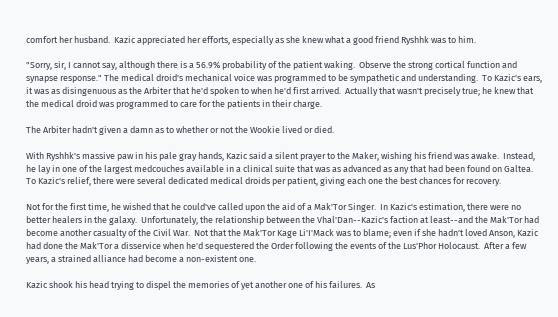comfort her husband.  Kazic appreciated her efforts, especially as she knew what a good friend Ryshhk was to him.

"Sorry, sir, I cannot say, although there is a 56.9% probability of the patient waking.  Observe the strong cortical function and synapse response." The medical droid's mechanical voice was programmed to be sympathetic and understanding.  To Kazic's ears, it was as disingenuous as the Arbiter that he'd spoken to when he'd first arrived.  Actually that wasn't precisely true; he knew that the medical droid was programmed to care for the patients in their charge.

The Arbiter hadn't given a damn as to whether or not the Wookie lived or died.

With Ryshhk's massive paw in his pale gray hands, Kazic said a silent prayer to the Maker, wishing his friend was awake.  Instead, he lay in one of the largest medcouches available in a clinical suite that was as advanced as any that had been found on Galtea.  To Kazic's relief, there were several dedicated medical droids per patient, giving each one the best chances for recovery.

Not for the first time, he wished that he could've called upon the aid of a Mak'Tor Singer.  In Kazic's estimation, there were no better healers in the galaxy.  Unfortunately, the relationship between the Vhal'Dan--Kazic's faction at least--and the Mak'Tor had become another casualty of the Civil War.  Not that the Mak'Tor Kage Li'I'Mack was to blame; even if she hadn't loved Anson, Kazic had done the Mak'Tor a disservice when he'd sequestered the Order following the events of the Lus'Phor Holocaust.  After a few years, a strained alliance had become a non-existent one.

Kazic shook his head trying to dispel the memories of yet another one of his failures.  As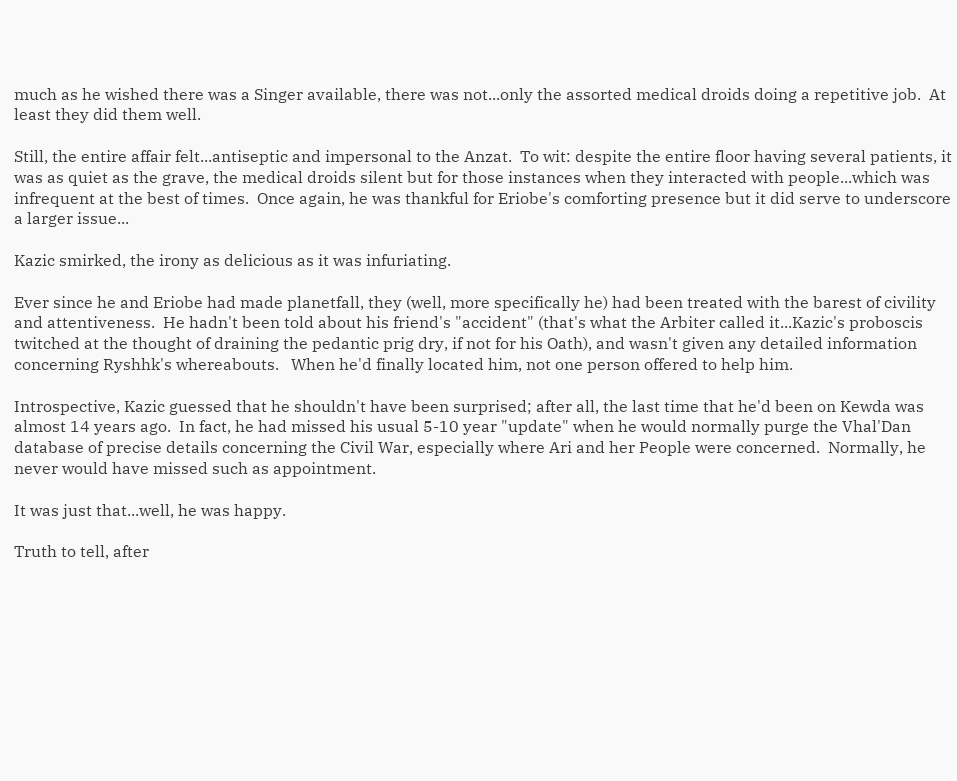much as he wished there was a Singer available, there was not...only the assorted medical droids doing a repetitive job.  At least they did them well.

Still, the entire affair felt...antiseptic and impersonal to the Anzat.  To wit: despite the entire floor having several patients, it was as quiet as the grave, the medical droids silent but for those instances when they interacted with people...which was infrequent at the best of times.  Once again, he was thankful for Eriobe's comforting presence but it did serve to underscore a larger issue...

Kazic smirked, the irony as delicious as it was infuriating.

Ever since he and Eriobe had made planetfall, they (well, more specifically he) had been treated with the barest of civility and attentiveness.  He hadn't been told about his friend's "accident" (that's what the Arbiter called it...Kazic's proboscis twitched at the thought of draining the pedantic prig dry, if not for his Oath), and wasn't given any detailed information concerning Ryshhk's whereabouts.   When he'd finally located him, not one person offered to help him.

Introspective, Kazic guessed that he shouldn't have been surprised; after all, the last time that he'd been on Kewda was almost 14 years ago.  In fact, he had missed his usual 5-10 year "update" when he would normally purge the Vhal'Dan database of precise details concerning the Civil War, especially where Ari and her People were concerned.  Normally, he never would have missed such as appointment.

It was just that...well, he was happy.

Truth to tell, after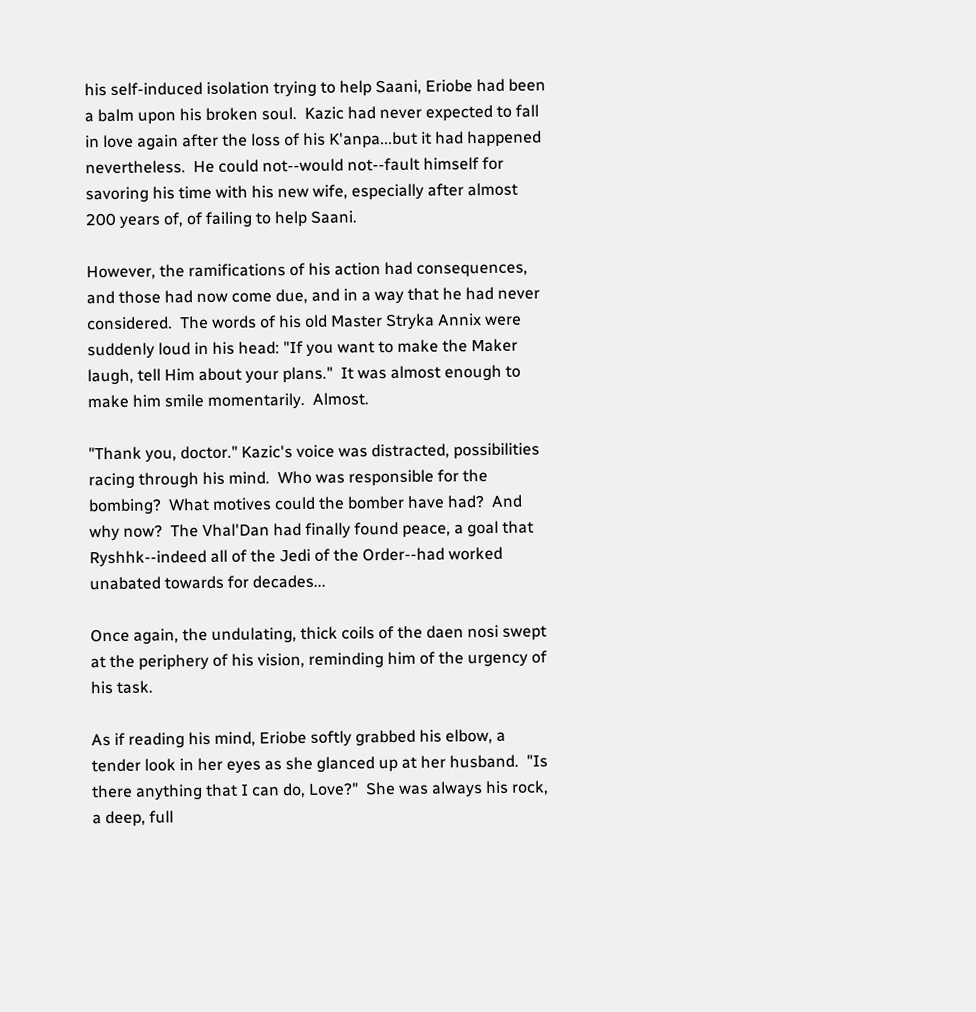his self-induced isolation trying to help Saani, Eriobe had been a balm upon his broken soul.  Kazic had never expected to fall in love again after the loss of his K'anpa...but it had happened nevertheless.  He could not--would not--fault himself for savoring his time with his new wife, especially after almost 200 years of, of failing to help Saani.

However, the ramifications of his action had consequences, and those had now come due, and in a way that he had never considered.  The words of his old Master Stryka Annix were suddenly loud in his head: "If you want to make the Maker laugh, tell Him about your plans."  It was almost enough to make him smile momentarily.  Almost.

"Thank you, doctor." Kazic's voice was distracted, possibilities racing through his mind.  Who was responsible for the bombing?  What motives could the bomber have had?  And why now?  The Vhal'Dan had finally found peace, a goal that Ryshhk--indeed all of the Jedi of the Order--had worked unabated towards for decades...

Once again, the undulating, thick coils of the daen nosi swept at the periphery of his vision, reminding him of the urgency of his task.

As if reading his mind, Eriobe softly grabbed his elbow, a tender look in her eyes as she glanced up at her husband.  "Is there anything that I can do, Love?"  She was always his rock, a deep, full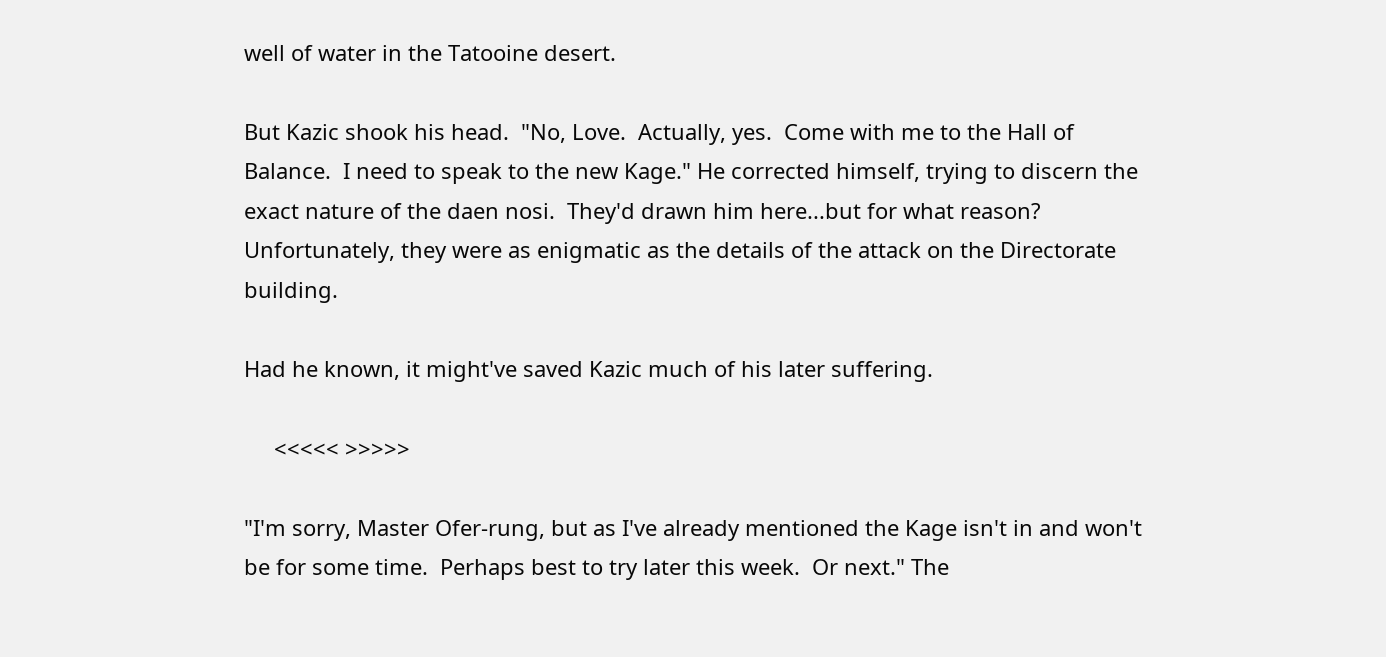well of water in the Tatooine desert.

But Kazic shook his head.  "No, Love.  Actually, yes.  Come with me to the Hall of Balance.  I need to speak to the new Kage." He corrected himself, trying to discern the exact nature of the daen nosi.  They'd drawn him here...but for what reason?  Unfortunately, they were as enigmatic as the details of the attack on the Directorate building.

Had he known, it might've saved Kazic much of his later suffering.

     <<<<< >>>>>

"I'm sorry, Master Ofer-rung, but as I've already mentioned the Kage isn't in and won't be for some time.  Perhaps best to try later this week.  Or next." The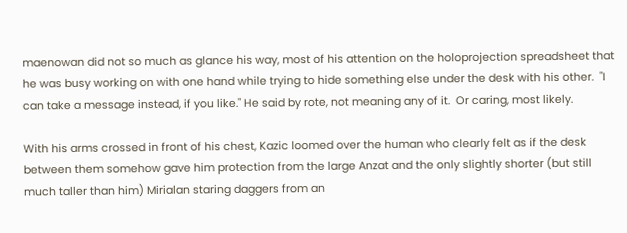maenowan did not so much as glance his way, most of his attention on the holoprojection spreadsheet that he was busy working on with one hand while trying to hide something else under the desk with his other.  "I can take a message instead, if you like." He said by rote, not meaning any of it.  Or caring, most likely.

With his arms crossed in front of his chest, Kazic loomed over the human who clearly felt as if the desk between them somehow gave him protection from the large Anzat and the only slightly shorter (but still much taller than him) Mirialan staring daggers from an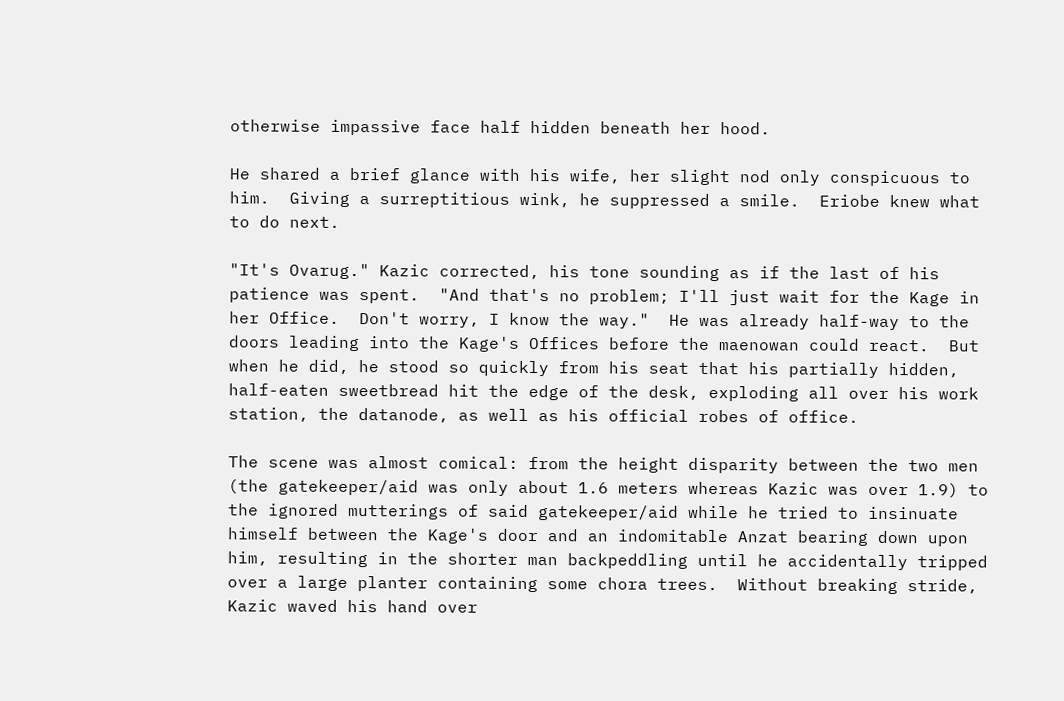otherwise impassive face half hidden beneath her hood.

He shared a brief glance with his wife, her slight nod only conspicuous to him.  Giving a surreptitious wink, he suppressed a smile.  Eriobe knew what to do next.

"It's Ovarug." Kazic corrected, his tone sounding as if the last of his patience was spent.  "And that's no problem; I'll just wait for the Kage in her Office.  Don't worry, I know the way."  He was already half-way to the doors leading into the Kage's Offices before the maenowan could react.  But when he did, he stood so quickly from his seat that his partially hidden, half-eaten sweetbread hit the edge of the desk, exploding all over his work station, the datanode, as well as his official robes of office.

The scene was almost comical: from the height disparity between the two men (the gatekeeper/aid was only about 1.6 meters whereas Kazic was over 1.9) to the ignored mutterings of said gatekeeper/aid while he tried to insinuate himself between the Kage's door and an indomitable Anzat bearing down upon him, resulting in the shorter man backpeddling until he accidentally tripped over a large planter containing some chora trees.  Without breaking stride, Kazic waved his hand over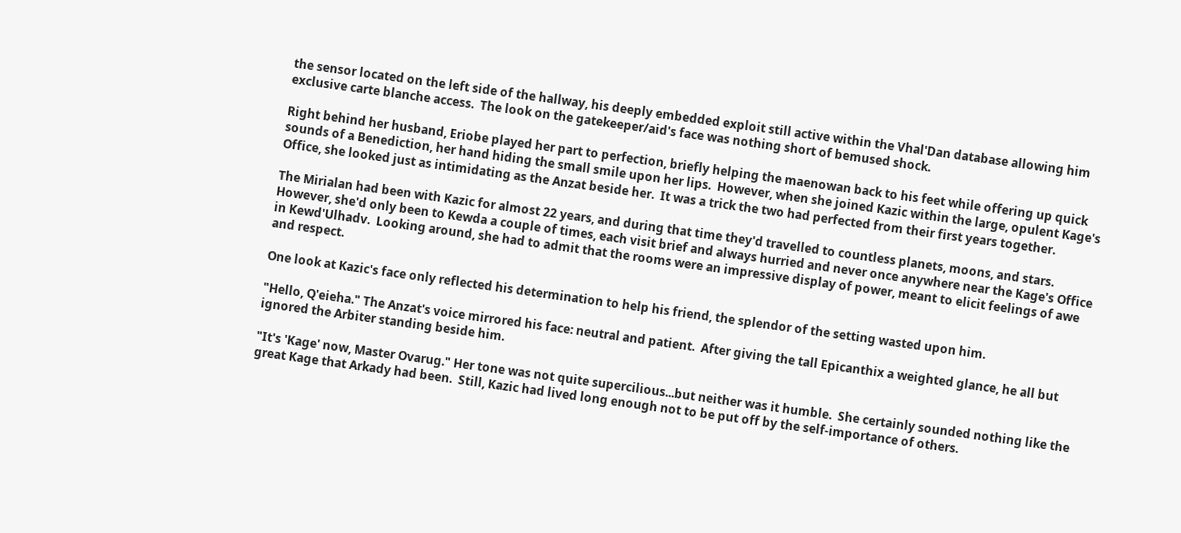the sensor located on the left side of the hallway, his deeply embedded exploit still active within the Vhal'Dan database allowing him exclusive carte blanche access.  The look on the gatekeeper/aid's face was nothing short of bemused shock.

Right behind her husband, Eriobe played her part to perfection, briefly helping the maenowan back to his feet while offering up quick sounds of a Benediction, her hand hiding the small smile upon her lips.  However, when she joined Kazic within the large, opulent Kage's Office, she looked just as intimidating as the Anzat beside her.  It was a trick the two had perfected from their first years together.

The Mirialan had been with Kazic for almost 22 years, and during that time they'd travelled to countless planets, moons, and stars.  However, she'd only been to Kewda a couple of times, each visit brief and always hurried and never once anywhere near the Kage's Office in Kewd'Ulhadv.  Looking around, she had to admit that the rooms were an impressive display of power, meant to elicit feelings of awe and respect.

One look at Kazic's face only reflected his determination to help his friend, the splendor of the setting wasted upon him.

"Hello, Q'eieha." The Anzat's voice mirrored his face: neutral and patient.  After giving the tall Epicanthix a weighted glance, he all but ignored the Arbiter standing beside him.

"It's 'Kage' now, Master Ovarug." Her tone was not quite supercilious...but neither was it humble.  She certainly sounded nothing like the great Kage that Arkady had been.  Still, Kazic had lived long enough not to be put off by the self-importance of others.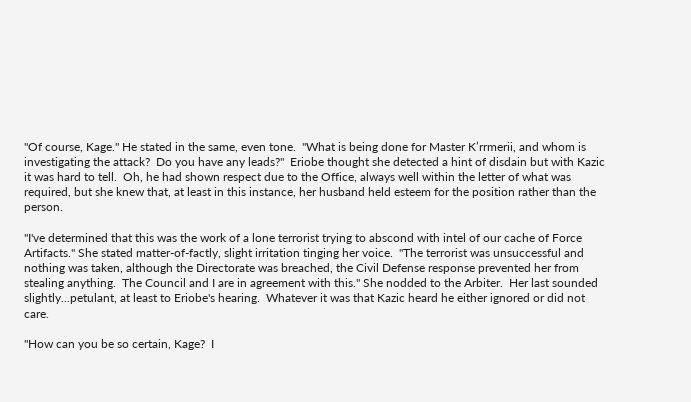"Of course, Kage." He stated in the same, even tone.  "What is being done for Master K’rrmerii, and whom is investigating the attack?  Do you have any leads?"  Eriobe thought she detected a hint of disdain but with Kazic it was hard to tell.  Oh, he had shown respect due to the Office, always well within the letter of what was required, but she knew that, at least in this instance, her husband held esteem for the position rather than the person.

"I've determined that this was the work of a lone terrorist trying to abscond with intel of our cache of Force Artifacts." She stated matter-of-factly, slight irritation tinging her voice.  "The terrorist was unsuccessful and nothing was taken, although the Directorate was breached, the Civil Defense response prevented her from stealing anything.  The Council and I are in agreement with this." She nodded to the Arbiter.  Her last sounded slightly...petulant, at least to Eriobe's hearing.  Whatever it was that Kazic heard he either ignored or did not care.

"How can you be so certain, Kage?  I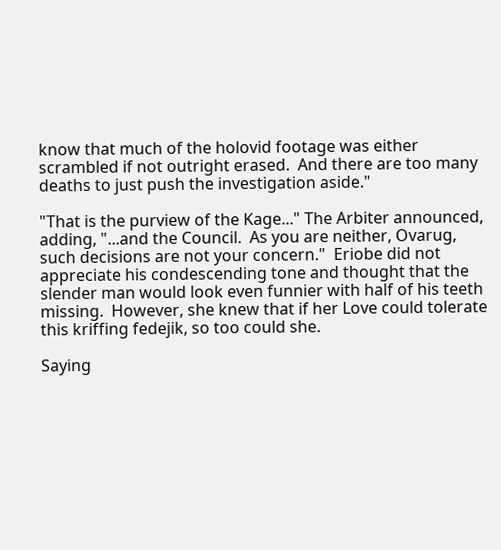know that much of the holovid footage was either scrambled if not outright erased.  And there are too many deaths to just push the investigation aside."

"That is the purview of the Kage..." The Arbiter announced, adding, "...and the Council.  As you are neither, Ovarug, such decisions are not your concern."  Eriobe did not appreciate his condescending tone and thought that the slender man would look even funnier with half of his teeth missing.  However, she knew that if her Love could tolerate this kriffing fedejik, so too could she.

Saying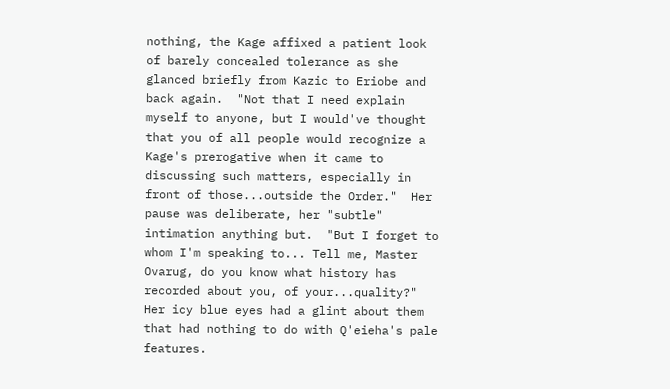nothing, the Kage affixed a patient look of barely concealed tolerance as she glanced briefly from Kazic to Eriobe and back again.  "Not that I need explain myself to anyone, but I would've thought that you of all people would recognize a Kage's prerogative when it came to discussing such matters, especially in front of those...outside the Order."  Her pause was deliberate, her "subtle" intimation anything but.  "But I forget to whom I'm speaking to... Tell me, Master Ovarug, do you know what history has recorded about you, of your...quality?" Her icy blue eyes had a glint about them that had nothing to do with Q'eieha's pale features.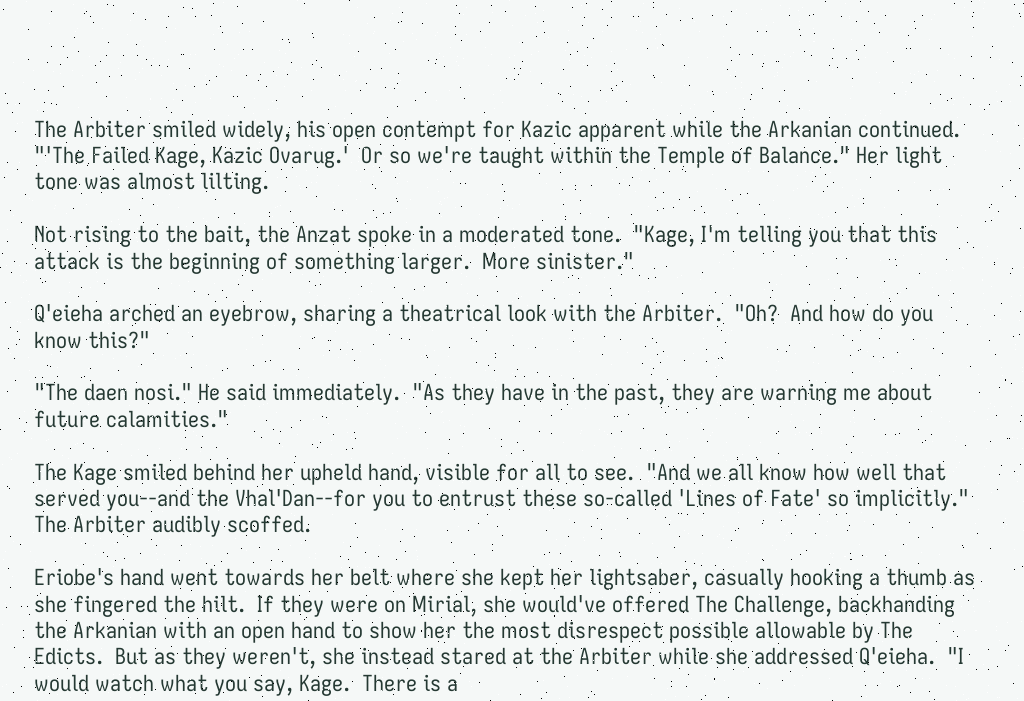The Arbiter smiled widely, his open contempt for Kazic apparent while the Arkanian continued.  "'The Failed Kage, Kazic Ovarug.'  Or so we're taught within the Temple of Balance." Her light tone was almost lilting.

Not rising to the bait, the Anzat spoke in a moderated tone.  "Kage, I'm telling you that this attack is the beginning of something larger.  More sinister."

Q'eieha arched an eyebrow, sharing a theatrical look with the Arbiter.  "Oh?  And how do you know this?"

"The daen nosi." He said immediately.  "As they have in the past, they are warning me about future calamities."

The Kage smiled behind her upheld hand, visible for all to see.  "And we all know how well that served you--and the Vhal'Dan--for you to entrust these so-called 'Lines of Fate' so implicitly."  The Arbiter audibly scoffed.

Eriobe's hand went towards her belt where she kept her lightsaber, casually hooking a thumb as she fingered the hilt.  If they were on Mirial, she would've offered The Challenge, backhanding the Arkanian with an open hand to show her the most disrespect possible allowable by The Edicts.  But as they weren't, she instead stared at the Arbiter while she addressed Q'eieha.  "I would watch what you say, Kage.  There is a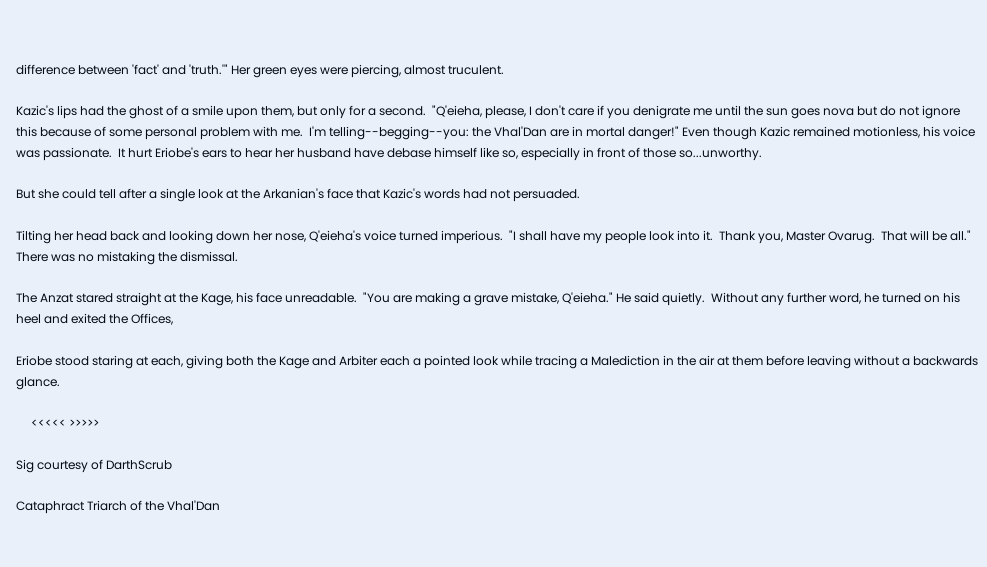difference between 'fact' and 'truth.'" Her green eyes were piercing, almost truculent.

Kazic's lips had the ghost of a smile upon them, but only for a second.  "Q'eieha, please, I don't care if you denigrate me until the sun goes nova but do not ignore this because of some personal problem with me.  I'm telling--begging--you: the Vhal'Dan are in mortal danger!" Even though Kazic remained motionless, his voice was passionate.  It hurt Eriobe's ears to hear her husband have debase himself like so, especially in front of those so...unworthy.

But she could tell after a single look at the Arkanian's face that Kazic's words had not persuaded.

Tilting her head back and looking down her nose, Q'eieha's voice turned imperious.  "I shall have my people look into it.  Thank you, Master Ovarug.  That will be all." There was no mistaking the dismissal.

The Anzat stared straight at the Kage, his face unreadable.  "You are making a grave mistake, Q'eieha." He said quietly.  Without any further word, he turned on his heel and exited the Offices,

Eriobe stood staring at each, giving both the Kage and Arbiter each a pointed look while tracing a Malediction in the air at them before leaving without a backwards glance.

     <<<<< >>>>>

Sig courtesy of DarthScrub

Cataphract Triarch of the Vhal'Dan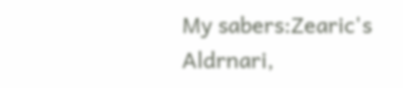My sabers:Zearic's Aldrnari,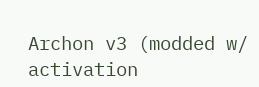Archon v3 (modded w/ activation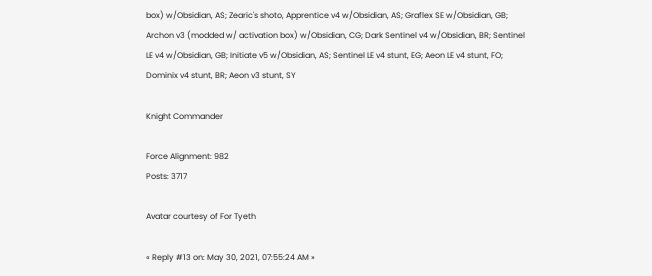box) w/Obsidian, AS; Zearic's shoto, Apprentice v4 w/Obsidian, AS; Graflex SE w/Obsidian, GB; Archon v3 (modded w/ activation box) w/Obsidian, CG; Dark Sentinel v4 w/Obsidian, BR; Sentinel LE v4 w/Obsidian, GB; Initiate v5 w/Obsidian, AS; Sentinel LE v4 stunt, EG; Aeon LE v4 stunt, FO; Dominix v4 stunt, BR; Aeon v3 stunt, SY

Knight Commander

Force Alignment: 982
Posts: 3717

Avatar courtesy of For Tyeth

« Reply #13 on: May 30, 2021, 07:55:24 AM »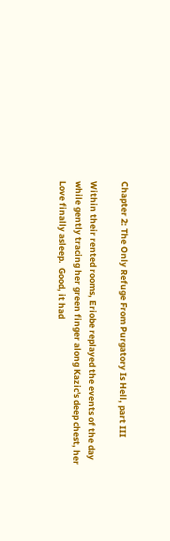Chapter 2: The Only Refuge From Purgatory Is Hell, part III

Within their rented rooms, Eriobe replayed the events of the day while gently tracing her green finger along Kazic's deep chest, her Love finally asleep.  Good, it had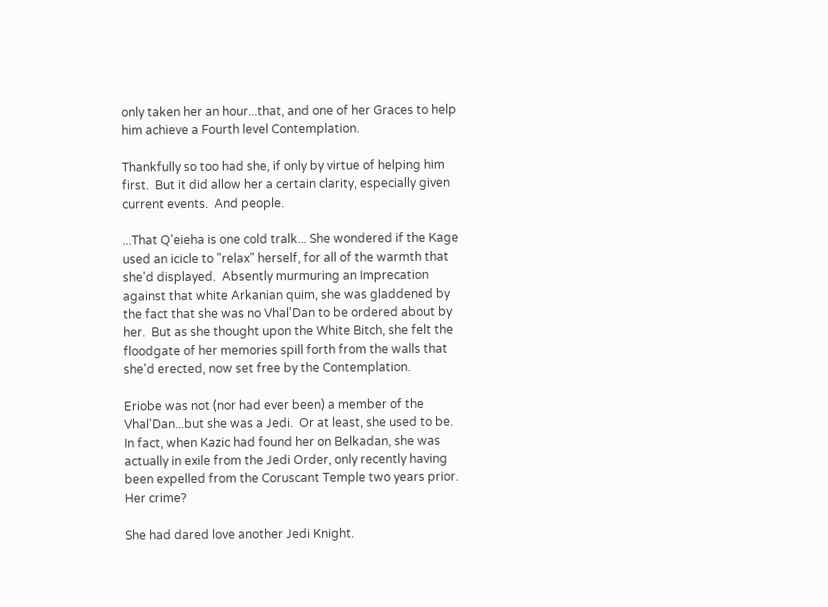only taken her an hour...that, and one of her Graces to help him achieve a Fourth level Contemplation.

Thankfully so too had she, if only by virtue of helping him first.  But it did allow her a certain clarity, especially given current events.  And people.

...That Q'eieha is one cold tralk... She wondered if the Kage used an icicle to "relax" herself, for all of the warmth that she'd displayed.  Absently murmuring an Imprecation against that white Arkanian quim, she was gladdened by the fact that she was no Vhal'Dan to be ordered about by her.  But as she thought upon the White Bitch, she felt the floodgate of her memories spill forth from the walls that she'd erected, now set free by the Contemplation.

Eriobe was not (nor had ever been) a member of the Vhal'Dan...but she was a Jedi.  Or at least, she used to be.  In fact, when Kazic had found her on Belkadan, she was actually in exile from the Jedi Order, only recently having been expelled from the Coruscant Temple two years prior.  Her crime?

She had dared love another Jedi Knight.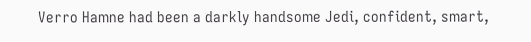Verro Hamne had been a darkly handsome Jedi, confident, smart,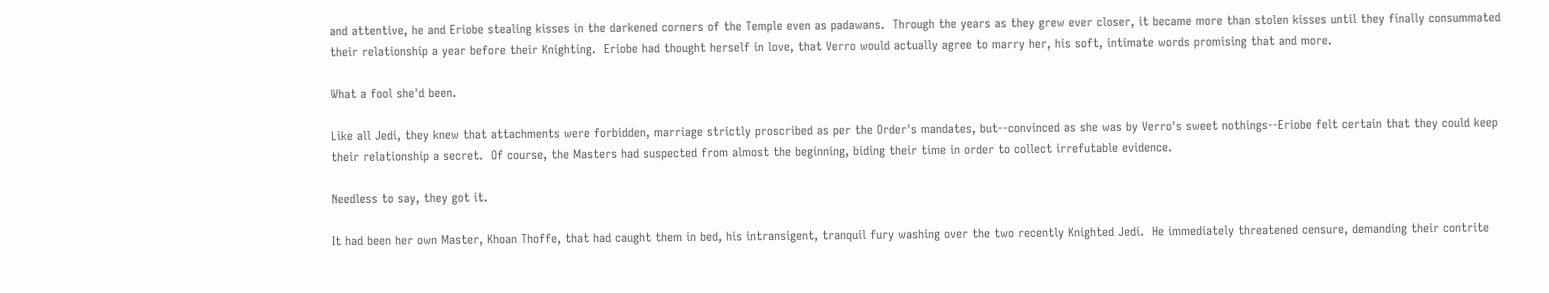and attentive, he and Eriobe stealing kisses in the darkened corners of the Temple even as padawans.  Through the years as they grew ever closer, it became more than stolen kisses until they finally consummated their relationship a year before their Knighting.  Eriobe had thought herself in love, that Verro would actually agree to marry her, his soft, intimate words promising that and more.

What a fool she'd been.

Like all Jedi, they knew that attachments were forbidden, marriage strictly proscribed as per the Order's mandates, but--convinced as she was by Verro's sweet nothings--Eriobe felt certain that they could keep their relationship a secret.  Of course, the Masters had suspected from almost the beginning, biding their time in order to collect irrefutable evidence.

Needless to say, they got it.

It had been her own Master, Khoan Thoffe, that had caught them in bed, his intransigent, tranquil fury washing over the two recently Knighted Jedi.  He immediately threatened censure, demanding their contrite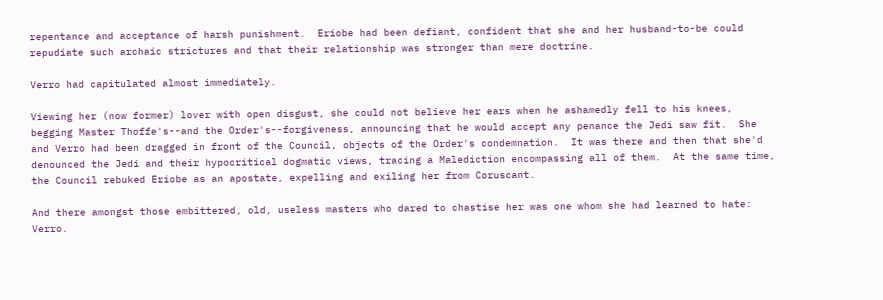repentance and acceptance of harsh punishment.  Eriobe had been defiant, confident that she and her husband-to-be could repudiate such archaic strictures and that their relationship was stronger than mere doctrine.

Verro had capitulated almost immediately.

Viewing her (now former) lover with open disgust, she could not believe her ears when he ashamedly fell to his knees, begging Master Thoffe's--and the Order's--forgiveness, announcing that he would accept any penance the Jedi saw fit.  She and Verro had been dragged in front of the Council, objects of the Order's condemnation.  It was there and then that she'd denounced the Jedi and their hypocritical dogmatic views, tracing a Malediction encompassing all of them.  At the same time, the Council rebuked Eriobe as an apostate, expelling and exiling her from Coruscant.

And there amongst those embittered, old, useless masters who dared to chastise her was one whom she had learned to hate: Verro.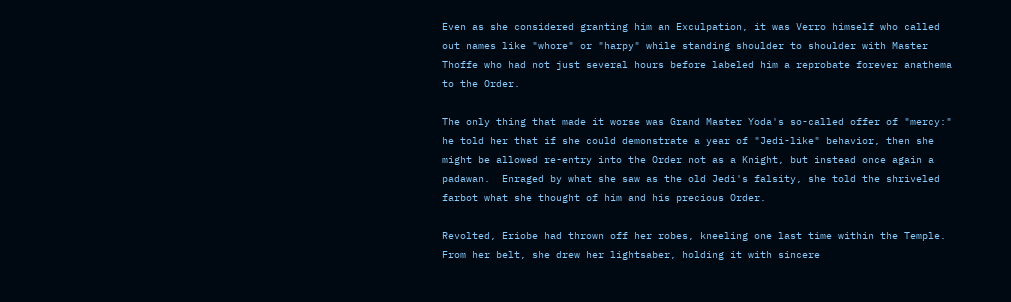Even as she considered granting him an Exculpation, it was Verro himself who called out names like "whore" or "harpy" while standing shoulder to shoulder with Master Thoffe who had not just several hours before labeled him a reprobate forever anathema to the Order.

The only thing that made it worse was Grand Master Yoda's so-called offer of "mercy:" he told her that if she could demonstrate a year of "Jedi-like" behavior, then she might be allowed re-entry into the Order not as a Knight, but instead once again a padawan.  Enraged by what she saw as the old Jedi's falsity, she told the shriveled farbot what she thought of him and his precious Order.

Revolted, Eriobe had thrown off her robes, kneeling one last time within the Temple.  From her belt, she drew her lightsaber, holding it with sincere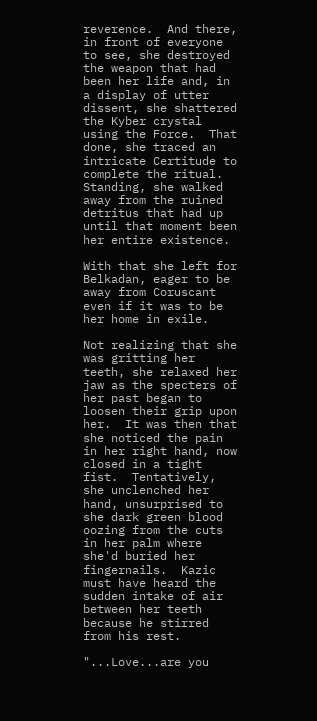reverence.  And there, in front of everyone to see, she destroyed the weapon that had been her life and, in a display of utter dissent, she shattered the Kyber crystal using the Force.  That done, she traced an intricate Certitude to complete the ritual.  Standing, she walked away from the ruined detritus that had up until that moment been her entire existence.

With that she left for Belkadan, eager to be away from Coruscant even if it was to be her home in exile.

Not realizing that she was gritting her teeth, she relaxed her jaw as the specters of her past began to loosen their grip upon her.  It was then that she noticed the pain in her right hand, now closed in a tight fist.  Tentatively, she unclenched her hand, unsurprised to she dark green blood oozing from the cuts in her palm where she'd buried her fingernails.  Kazic must have heard the sudden intake of air between her teeth because he stirred from his rest.

"...Love...are you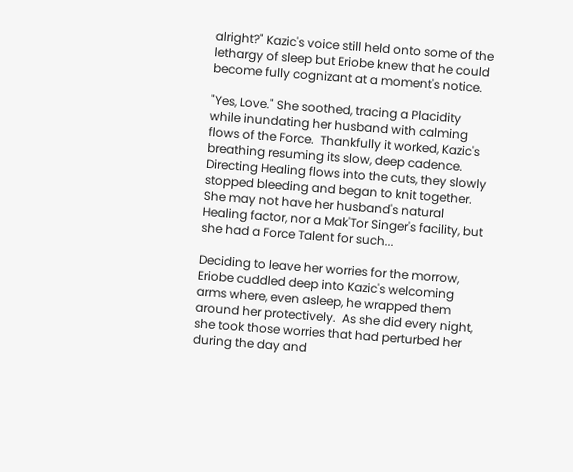alright?" Kazic's voice still held onto some of the lethargy of sleep but Eriobe knew that he could become fully cognizant at a moment's notice.

"Yes, Love." She soothed, tracing a Placidity while inundating her husband with calming flows of the Force.  Thankfully it worked, Kazic's breathing resuming its slow, deep cadence.  Directing Healing flows into the cuts, they slowly stopped bleeding and began to knit together.  She may not have her husband's natural Healing factor, nor a Mak'Tor Singer's facility, but she had a Force Talent for such...

Deciding to leave her worries for the morrow, Eriobe cuddled deep into Kazic's welcoming arms where, even asleep, he wrapped them around her protectively.  As she did every night, she took those worries that had perturbed her during the day and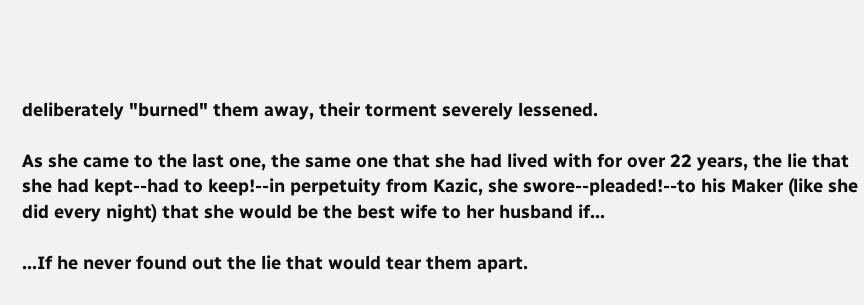deliberately "burned" them away, their torment severely lessened.

As she came to the last one, the same one that she had lived with for over 22 years, the lie that she had kept--had to keep!--in perpetuity from Kazic, she swore--pleaded!--to his Maker (like she did every night) that she would be the best wife to her husband if...

...If he never found out the lie that would tear them apart.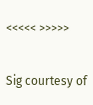<<<<< >>>>>

Sig courtesy of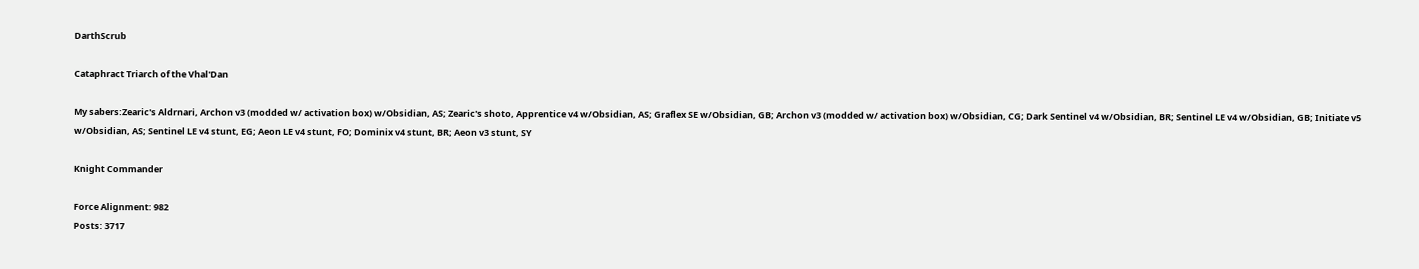DarthScrub

Cataphract Triarch of the Vhal'Dan

My sabers:Zearic's Aldrnari, Archon v3 (modded w/ activation box) w/Obsidian, AS; Zearic's shoto, Apprentice v4 w/Obsidian, AS; Graflex SE w/Obsidian, GB; Archon v3 (modded w/ activation box) w/Obsidian, CG; Dark Sentinel v4 w/Obsidian, BR; Sentinel LE v4 w/Obsidian, GB; Initiate v5 w/Obsidian, AS; Sentinel LE v4 stunt, EG; Aeon LE v4 stunt, FO; Dominix v4 stunt, BR; Aeon v3 stunt, SY

Knight Commander

Force Alignment: 982
Posts: 3717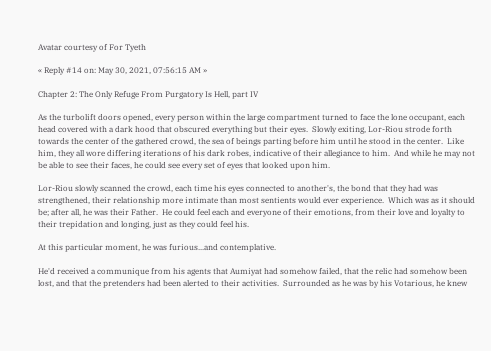Avatar courtesy of For Tyeth

« Reply #14 on: May 30, 2021, 07:56:15 AM »

Chapter 2: The Only Refuge From Purgatory Is Hell, part IV

As the turbolift doors opened, every person within the large compartment turned to face the lone occupant, each head covered with a dark hood that obscured everything but their eyes.  Slowly exiting, Lor-Riou strode forth towards the center of the gathered crowd, the sea of beings parting before him until he stood in the center.  Like him, they all wore differing iterations of his dark robes, indicative of their allegiance to him.  And while he may not be able to see their faces, he could see every set of eyes that looked upon him.

Lor-Riou slowly scanned the crowd, each time his eyes connected to another's, the bond that they had was strengthened, their relationship more intimate than most sentients would ever experience.  Which was as it should be; after all, he was their Father.  He could feel each and everyone of their emotions, from their love and loyalty to their trepidation and longing, just as they could feel his.

At this particular moment, he was furious...and contemplative.

He'd received a communique from his agents that Aumiyat had somehow failed, that the relic had somehow been lost, and that the pretenders had been alerted to their activities.  Surrounded as he was by his Votarious, he knew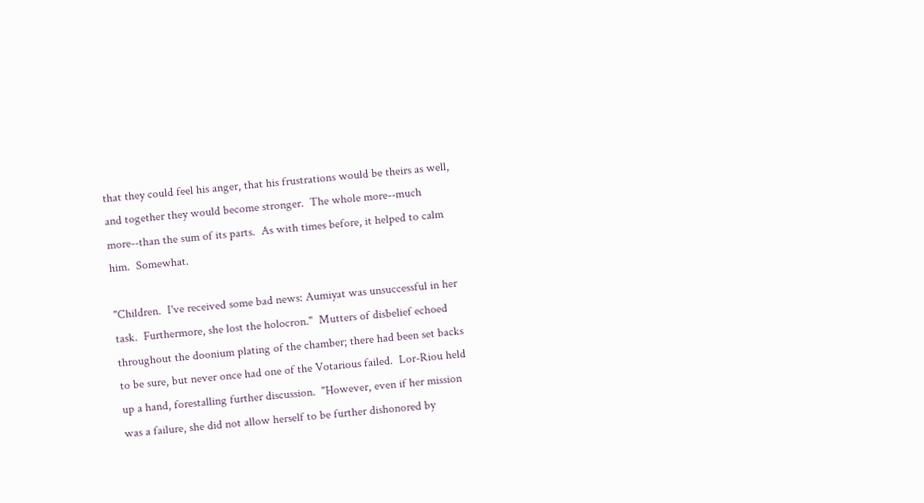that they could feel his anger, that his frustrations would be theirs as well, and together they would become stronger.  The whole more--much more--than the sum of its parts.  As with times before, it helped to calm him.  Somewhat.

"Children.  I've received some bad news: Aumiyat was unsuccessful in her task.  Furthermore, she lost the holocron."  Mutters of disbelief echoed throughout the doonium plating of the chamber; there had been set backs to be sure, but never once had one of the Votarious failed.  Lor-Riou held up a hand, forestalling further discussion.  "However, even if her mission was a failure, she did not allow herself to be further dishonored by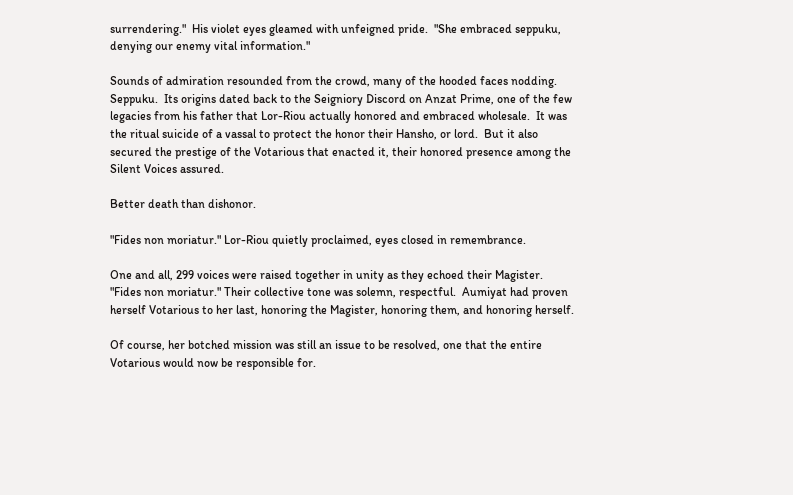surrendering."  His violet eyes gleamed with unfeigned pride.  "She embraced seppuku, denying our enemy vital information."

Sounds of admiration resounded from the crowd, many of the hooded faces nodding.  Seppuku.  Its origins dated back to the Seigniory Discord on Anzat Prime, one of the few legacies from his father that Lor-Riou actually honored and embraced wholesale.  It was the ritual suicide of a vassal to protect the honor their Hansho, or lord.  But it also secured the prestige of the Votarious that enacted it, their honored presence among the Silent Voices assured.

Better death than dishonor.

"Fides non moriatur." Lor-Riou quietly proclaimed, eyes closed in remembrance.

One and all, 299 voices were raised together in unity as they echoed their Magister.  "Fides non moriatur." Their collective tone was solemn, respectful.  Aumiyat had proven herself Votarious to her last, honoring the Magister, honoring them, and honoring herself.

Of course, her botched mission was still an issue to be resolved, one that the entire Votarious would now be responsible for.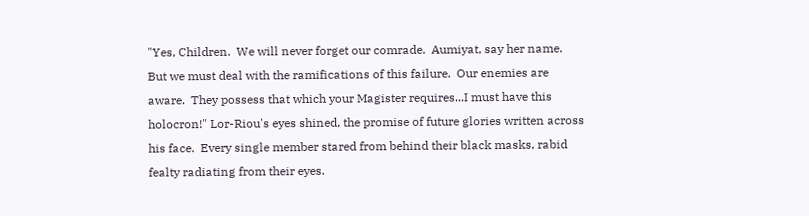"Yes, Children.  We will never forget our comrade.  Aumiyat, say her name.  But we must deal with the ramifications of this failure.  Our enemies are aware.  They possess that which your Magister requires...I must have this holocron!" Lor-Riou's eyes shined, the promise of future glories written across his face.  Every single member stared from behind their black masks, rabid fealty radiating from their eyes.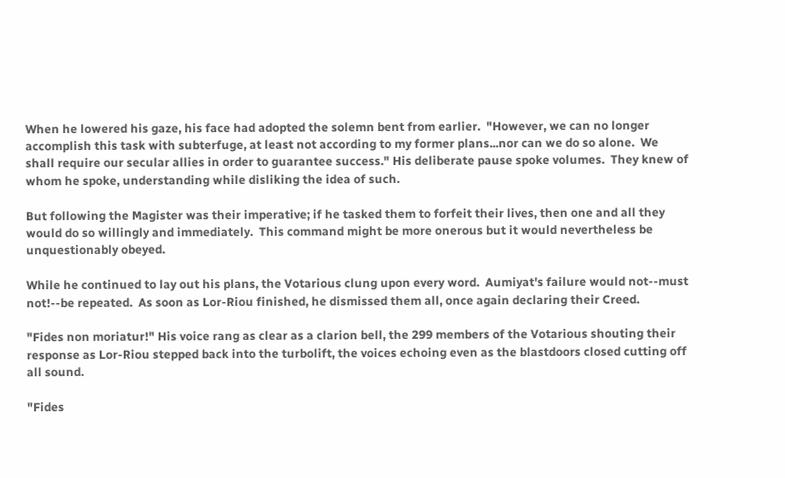When he lowered his gaze, his face had adopted the solemn bent from earlier.  "However, we can no longer accomplish this task with subterfuge, at least not according to my former plans...nor can we do so alone.  We shall require our secular allies in order to guarantee success." His deliberate pause spoke volumes.  They knew of whom he spoke, understanding while disliking the idea of such.

But following the Magister was their imperative; if he tasked them to forfeit their lives, then one and all they would do so willingly and immediately.  This command might be more onerous but it would nevertheless be unquestionably obeyed.

While he continued to lay out his plans, the Votarious clung upon every word.  Aumiyat's failure would not--must not!--be repeated.  As soon as Lor-Riou finished, he dismissed them all, once again declaring their Creed.

"Fides non moriatur!" His voice rang as clear as a clarion bell, the 299 members of the Votarious shouting their response as Lor-Riou stepped back into the turbolift, the voices echoing even as the blastdoors closed cutting off all sound.

"Fides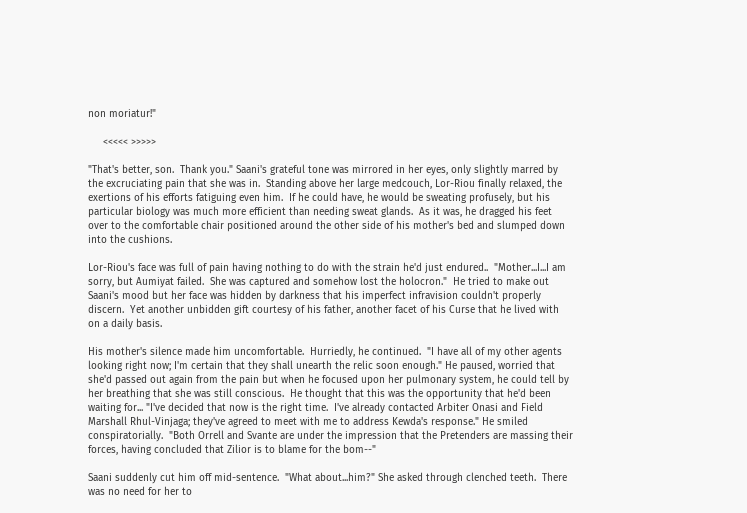non moriatur!"

     <<<<< >>>>>

"That's better, son.  Thank you." Saani's grateful tone was mirrored in her eyes, only slightly marred by the excruciating pain that she was in.  Standing above her large medcouch, Lor-Riou finally relaxed, the exertions of his efforts fatiguing even him.  If he could have, he would be sweating profusely, but his particular biology was much more efficient than needing sweat glands.  As it was, he dragged his feet over to the comfortable chair positioned around the other side of his mother's bed and slumped down into the cushions.

Lor-Riou's face was full of pain having nothing to do with the strain he'd just endured..  "Mother...I...I am sorry, but Aumiyat failed.  She was captured and somehow lost the holocron."  He tried to make out Saani's mood but her face was hidden by darkness that his imperfect infravision couldn't properly discern.  Yet another unbidden gift courtesy of his father, another facet of his Curse that he lived with on a daily basis.

His mother's silence made him uncomfortable.  Hurriedly, he continued.  "I have all of my other agents looking right now; I'm certain that they shall unearth the relic soon enough." He paused, worried that she'd passed out again from the pain but when he focused upon her pulmonary system, he could tell by her breathing that she was still conscious.  He thought that this was the opportunity that he'd been waiting for... "I've decided that now is the right time.  I've already contacted Arbiter Onasi and Field Marshall Rhul-Vinjaga; they've agreed to meet with me to address Kewda's response." He smiled conspiratorially.  "Both Orrell and Svante are under the impression that the Pretenders are massing their forces, having concluded that Zilior is to blame for the bom--"

Saani suddenly cut him off mid-sentence.  "What about...him?" She asked through clenched teeth.  There was no need for her to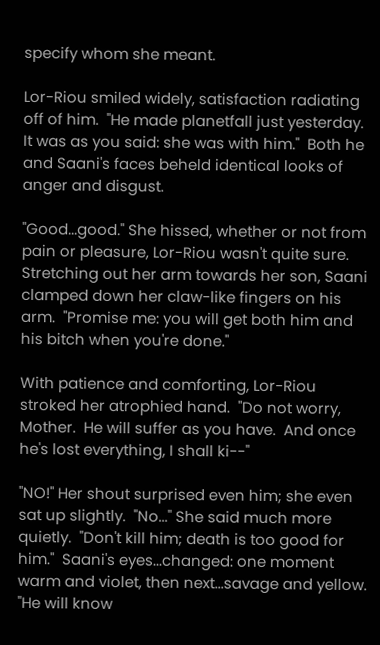specify whom she meant.

Lor-Riou smiled widely, satisfaction radiating off of him.  "He made planetfall just yesterday.  It was as you said: she was with him."  Both he and Saani's faces beheld identical looks of anger and disgust.

"Good...good." She hissed, whether or not from pain or pleasure, Lor-Riou wasn't quite sure.  Stretching out her arm towards her son, Saani clamped down her claw-like fingers on his arm.  "Promise me: you will get both him and his bitch when you're done."

With patience and comforting, Lor-Riou stroked her atrophied hand.  "Do not worry, Mother.  He will suffer as you have.  And once he's lost everything, I shall ki--"

"NO!" Her shout surprised even him; she even sat up slightly.  "No..." She said much more quietly.  "Don't kill him; death is too good for him."  Saani's eyes...changed: one moment warm and violet, then next...savage and yellow.  "He will know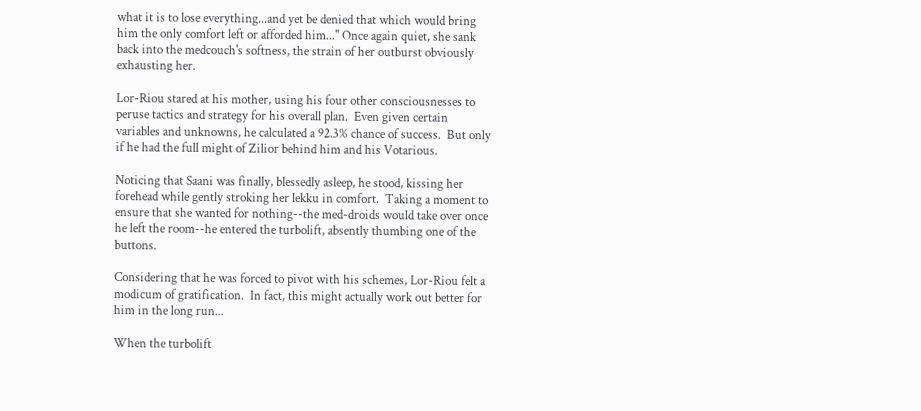what it is to lose everything...and yet be denied that which would bring him the only comfort left or afforded him..." Once again quiet, she sank back into the medcouch's softness, the strain of her outburst obviously exhausting her.

Lor-Riou stared at his mother, using his four other consciousnesses to peruse tactics and strategy for his overall plan.  Even given certain variables and unknowns, he calculated a 92.3% chance of success.  But only if he had the full might of Zilior behind him and his Votarious.

Noticing that Saani was finally, blessedly asleep, he stood, kissing her forehead while gently stroking her lekku in comfort.  Taking a moment to ensure that she wanted for nothing--the med-droids would take over once he left the room--he entered the turbolift, absently thumbing one of the buttons.

Considering that he was forced to pivot with his schemes, Lor-Riou felt a modicum of gratification.  In fact, this might actually work out better for him in the long run...

When the turbolift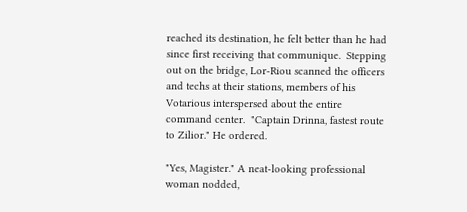reached its destination, he felt better than he had since first receiving that communique.  Stepping out on the bridge, Lor-Riou scanned the officers and techs at their stations, members of his Votarious interspersed about the entire command center.  "Captain Drinna, fastest route to Zilior." He ordered.

"Yes, Magister." A neat-looking professional woman nodded,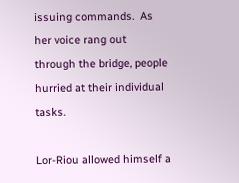issuing commands.  As her voice rang out through the bridge, people hurried at their individual tasks.

Lor-Riou allowed himself a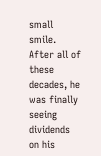small smile.  After all of these decades, he was finally seeing dividends on his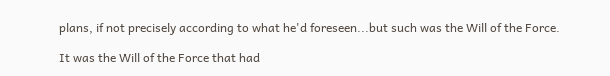plans, if not precisely according to what he'd foreseen...but such was the Will of the Force.

It was the Will of the Force that had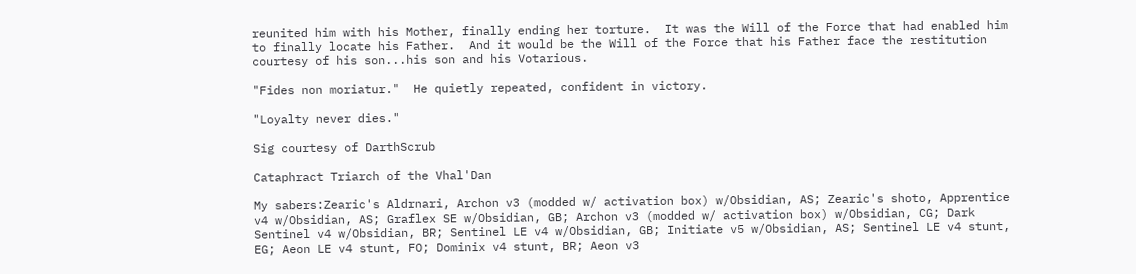reunited him with his Mother, finally ending her torture.  It was the Will of the Force that had enabled him to finally locate his Father.  And it would be the Will of the Force that his Father face the restitution courtesy of his son...his son and his Votarious.

"Fides non moriatur."  He quietly repeated, confident in victory.

"Loyalty never dies."

Sig courtesy of DarthScrub

Cataphract Triarch of the Vhal'Dan

My sabers:Zearic's Aldrnari, Archon v3 (modded w/ activation box) w/Obsidian, AS; Zearic's shoto, Apprentice v4 w/Obsidian, AS; Graflex SE w/Obsidian, GB; Archon v3 (modded w/ activation box) w/Obsidian, CG; Dark Sentinel v4 w/Obsidian, BR; Sentinel LE v4 w/Obsidian, GB; Initiate v5 w/Obsidian, AS; Sentinel LE v4 stunt, EG; Aeon LE v4 stunt, FO; Dominix v4 stunt, BR; Aeon v3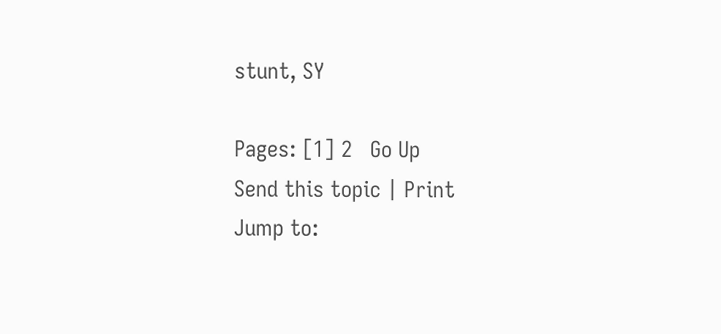stunt, SY

Pages: [1] 2   Go Up
Send this topic | Print
Jump to: